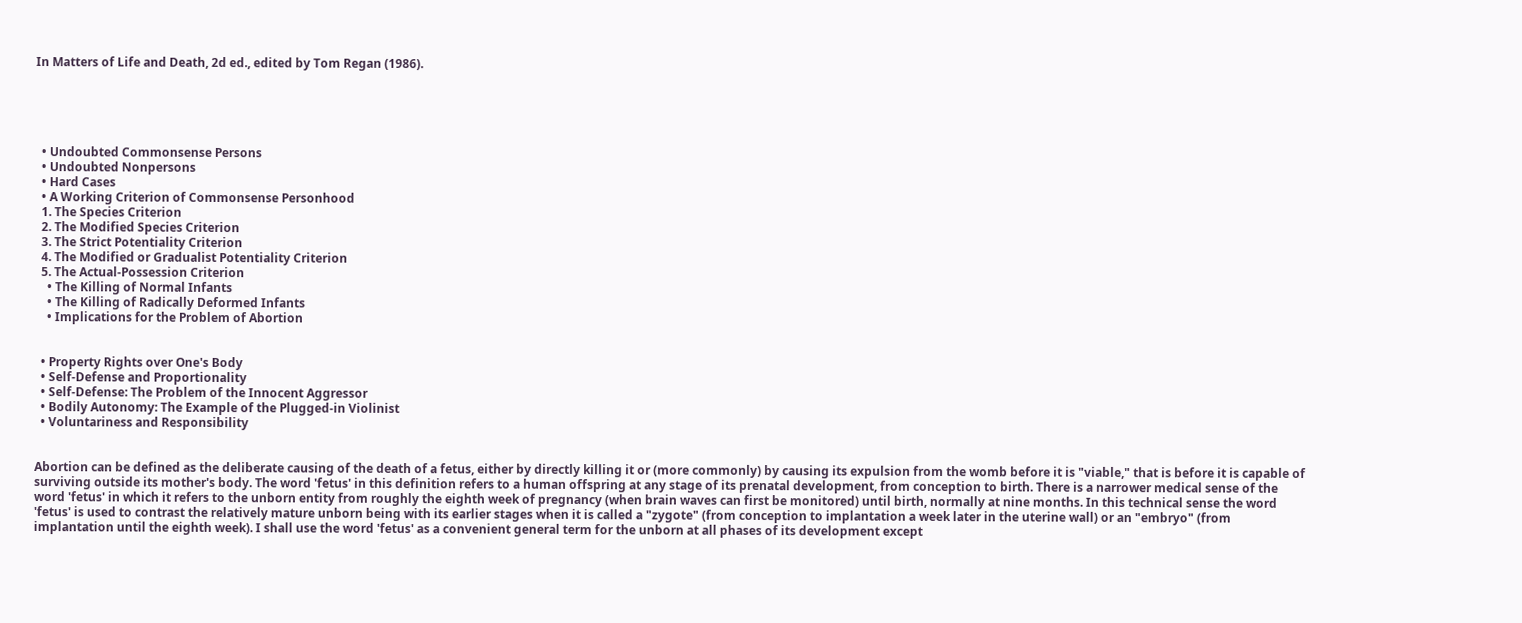In Matters of Life and Death, 2d ed., edited by Tom Regan (1986).





  • Undoubted Commonsense Persons
  • Undoubted Nonpersons
  • Hard Cases
  • A Working Criterion of Commonsense Personhood
  1. The Species Criterion
  2. The Modified Species Criterion
  3. The Strict Potentiality Criterion
  4. The Modified or Gradualist Potentiality Criterion
  5. The Actual-Possession Criterion
    • The Killing of Normal Infants
    • The Killing of Radically Deformed Infants
    • Implications for the Problem of Abortion


  • Property Rights over One's Body
  • Self-Defense and Proportionality
  • Self-Defense: The Problem of the Innocent Aggressor
  • Bodily Autonomy: The Example of the Plugged-in Violinist
  • Voluntariness and Responsibility


Abortion can be defined as the deliberate causing of the death of a fetus, either by directly killing it or (more commonly) by causing its expulsion from the womb before it is "viable," that is before it is capable of surviving outside its mother's body. The word 'fetus' in this definition refers to a human offspring at any stage of its prenatal development, from conception to birth. There is a narrower medical sense of the word 'fetus' in which it refers to the unborn entity from roughly the eighth week of pregnancy (when brain waves can first be monitored) until birth, normally at nine months. In this technical sense the word 'fetus' is used to contrast the relatively mature unborn being with its earlier stages when it is called a "zygote" (from conception to implantation a week later in the uterine wall) or an "embryo" (from implantation until the eighth week). I shall use the word 'fetus' as a convenient general term for the unborn at all phases of its development except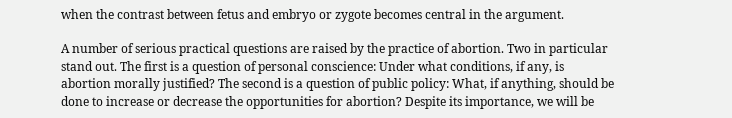when the contrast between fetus and embryo or zygote becomes central in the argument.

A number of serious practical questions are raised by the practice of abortion. Two in particular stand out. The first is a question of personal conscience: Under what conditions, if any, is abortion morally justified? The second is a question of public policy: What, if anything, should be done to increase or decrease the opportunities for abortion? Despite its importance, we will be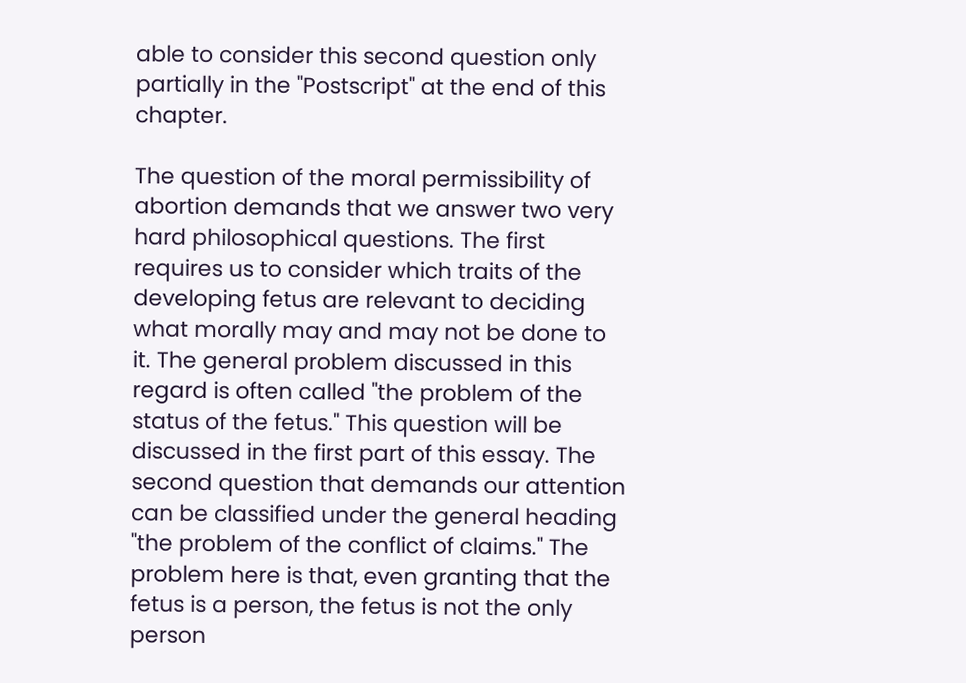able to consider this second question only partially in the "Postscript" at the end of this chapter.

The question of the moral permissibility of abortion demands that we answer two very hard philosophical questions. The first requires us to consider which traits of the developing fetus are relevant to deciding what morally may and may not be done to it. The general problem discussed in this regard is often called "the problem of the status of the fetus." This question will be discussed in the first part of this essay. The second question that demands our attention can be classified under the general heading "the problem of the conflict of claims." The problem here is that, even granting that the fetus is a person, the fetus is not the only person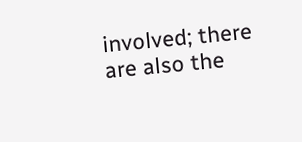involved; there are also the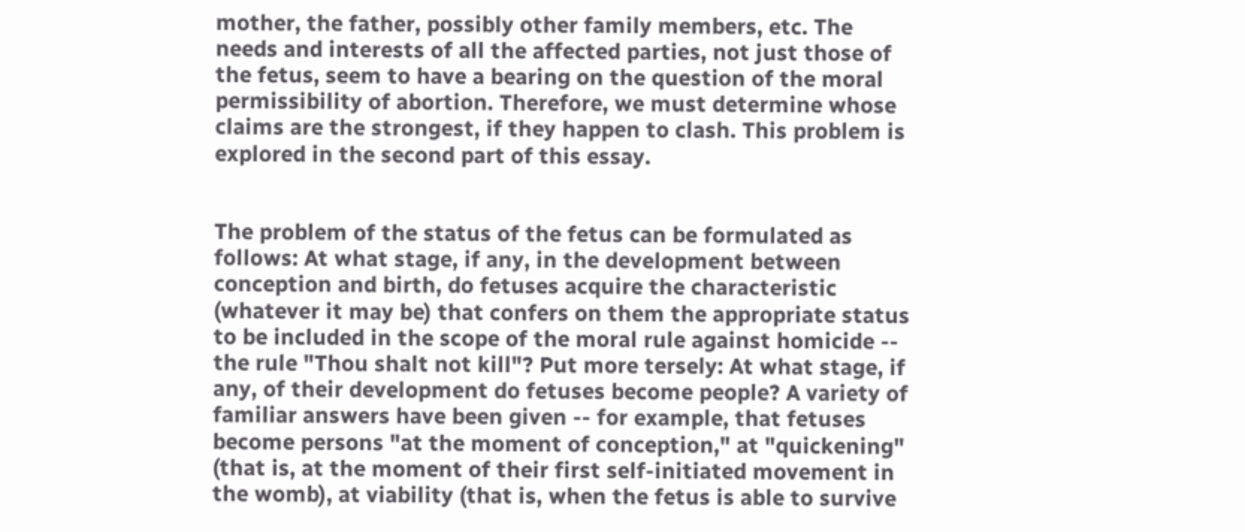mother, the father, possibly other family members, etc. The needs and interests of all the affected parties, not just those of the fetus, seem to have a bearing on the question of the moral permissibility of abortion. Therefore, we must determine whose claims are the strongest, if they happen to clash. This problem is explored in the second part of this essay.


The problem of the status of the fetus can be formulated as follows: At what stage, if any, in the development between conception and birth, do fetuses acquire the characteristic (whatever it may be) that confers on them the appropriate status to be included in the scope of the moral rule against homicide -- the rule "Thou shalt not kill"? Put more tersely: At what stage, if any, of their development do fetuses become people? A variety of familiar answers have been given -- for example, that fetuses become persons "at the moment of conception," at "quickening" (that is, at the moment of their first self-initiated movement in the womb), at viability (that is, when the fetus is able to survive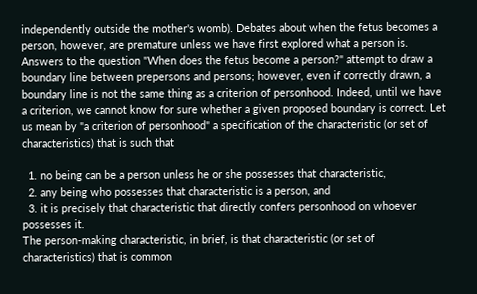independently outside the mother's womb). Debates about when the fetus becomes a person, however, are premature unless we have first explored what a person is. Answers to the question "When does the fetus become a person?" attempt to draw a boundary line between prepersons and persons; however, even if correctly drawn, a boundary line is not the same thing as a criterion of personhood. Indeed, until we have a criterion, we cannot know for sure whether a given proposed boundary is correct. Let us mean by "a criterion of personhood" a specification of the characteristic (or set of characteristics) that is such that

  1. no being can be a person unless he or she possesses that characteristic,
  2. any being who possesses that characteristic is a person, and
  3. it is precisely that characteristic that directly confers personhood on whoever possesses it.
The person-making characteristic, in brief, is that characteristic (or set of characteristics) that is common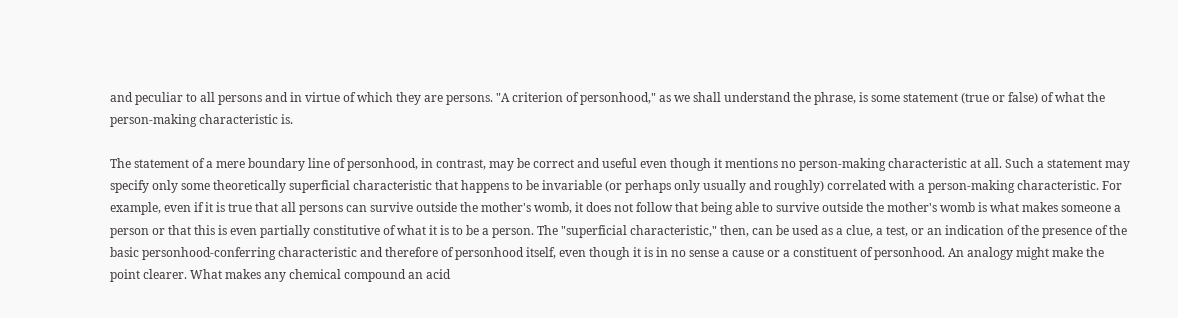and peculiar to all persons and in virtue of which they are persons. "A criterion of personhood," as we shall understand the phrase, is some statement (true or false) of what the person-making characteristic is.

The statement of a mere boundary line of personhood, in contrast, may be correct and useful even though it mentions no person-making characteristic at all. Such a statement may specify only some theoretically superficial characteristic that happens to be invariable (or perhaps only usually and roughly) correlated with a person-making characteristic. For example, even if it is true that all persons can survive outside the mother's womb, it does not follow that being able to survive outside the mother's womb is what makes someone a person or that this is even partially constitutive of what it is to be a person. The "superficial characteristic," then, can be used as a clue, a test, or an indication of the presence of the basic personhood-conferring characteristic and therefore of personhood itself, even though it is in no sense a cause or a constituent of personhood. An analogy might make the point clearer. What makes any chemical compound an acid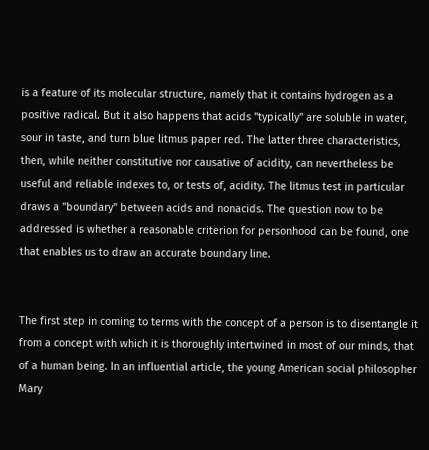is a feature of its molecular structure, namely that it contains hydrogen as a positive radical. But it also happens that acids "typically" are soluble in water, sour in taste, and turn blue litmus paper red. The latter three characteristics, then, while neither constitutive nor causative of acidity, can nevertheless be useful and reliable indexes to, or tests of, acidity. The litmus test in particular draws a "boundary" between acids and nonacids. The question now to be addressed is whether a reasonable criterion for personhood can be found, one that enables us to draw an accurate boundary line.


The first step in coming to terms with the concept of a person is to disentangle it from a concept with which it is thoroughly intertwined in most of our minds, that of a human being. In an influential article, the young American social philosopher Mary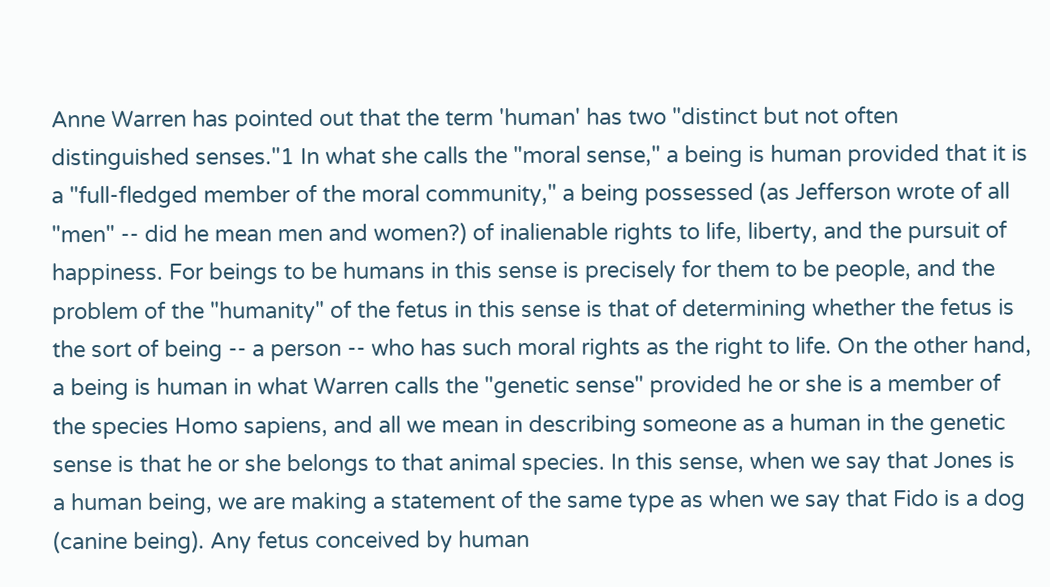Anne Warren has pointed out that the term 'human' has two "distinct but not often distinguished senses."1 In what she calls the "moral sense," a being is human provided that it is a "full-fledged member of the moral community," a being possessed (as Jefferson wrote of all "men" -- did he mean men and women?) of inalienable rights to life, liberty, and the pursuit of happiness. For beings to be humans in this sense is precisely for them to be people, and the problem of the "humanity" of the fetus in this sense is that of determining whether the fetus is the sort of being -- a person -- who has such moral rights as the right to life. On the other hand, a being is human in what Warren calls the "genetic sense" provided he or she is a member of the species Homo sapiens, and all we mean in describing someone as a human in the genetic sense is that he or she belongs to that animal species. In this sense, when we say that Jones is a human being, we are making a statement of the same type as when we say that Fido is a dog (canine being). Any fetus conceived by human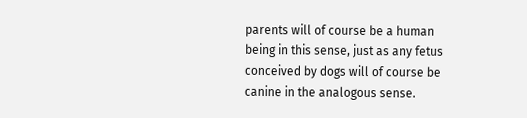parents will of course be a human being in this sense, just as any fetus conceived by dogs will of course be canine in the analogous sense.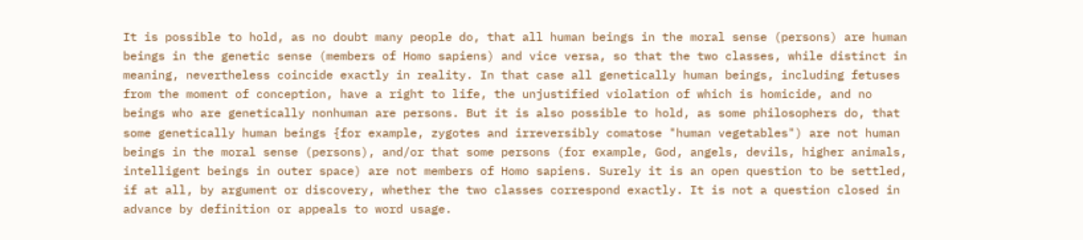It is possible to hold, as no doubt many people do, that all human beings in the moral sense (persons) are human beings in the genetic sense (members of Homo sapiens) and vice versa, so that the two classes, while distinct in meaning, nevertheless coincide exactly in reality. In that case all genetically human beings, including fetuses from the moment of conception, have a right to life, the unjustified violation of which is homicide, and no beings who are genetically nonhuman are persons. But it is also possible to hold, as some philosophers do, that some genetically human beings {for example, zygotes and irreversibly comatose "human vegetables") are not human beings in the moral sense (persons), and/or that some persons (for example, God, angels, devils, higher animals, intelligent beings in outer space) are not members of Homo sapiens. Surely it is an open question to be settled, if at all, by argument or discovery, whether the two classes correspond exactly. It is not a question closed in advance by definition or appeals to word usage.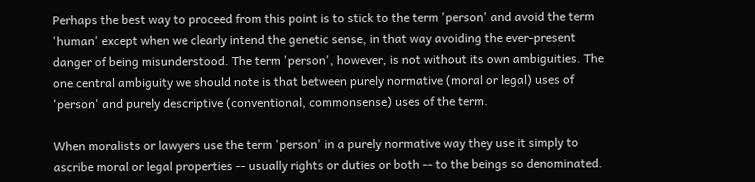Perhaps the best way to proceed from this point is to stick to the term 'person' and avoid the term 'human' except when we clearly intend the genetic sense, in that way avoiding the ever-present danger of being misunderstood. The term 'person', however, is not without its own ambiguities. The one central ambiguity we should note is that between purely normative (moral or legal) uses of 'person' and purely descriptive (conventional, commonsense) uses of the term.

When moralists or lawyers use the term 'person' in a purely normative way they use it simply to ascribe moral or legal properties -- usually rights or duties or both -- to the beings so denominated.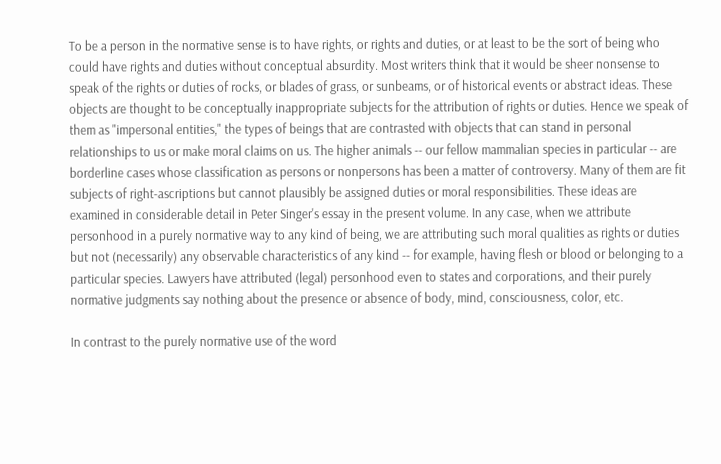To be a person in the normative sense is to have rights, or rights and duties, or at least to be the sort of being who could have rights and duties without conceptual absurdity. Most writers think that it would be sheer nonsense to speak of the rights or duties of rocks, or blades of grass, or sunbeams, or of historical events or abstract ideas. These objects are thought to be conceptually inappropriate subjects for the attribution of rights or duties. Hence we speak of them as "impersonal entities," the types of beings that are contrasted with objects that can stand in personal relationships to us or make moral claims on us. The higher animals -- our fellow mammalian species in particular -- are borderline cases whose classification as persons or nonpersons has been a matter of controversy. Many of them are fit subjects of right-ascriptions but cannot plausibly be assigned duties or moral responsibilities. These ideas are examined in considerable detail in Peter Singer's essay in the present volume. In any case, when we attribute personhood in a purely normative way to any kind of being, we are attributing such moral qualities as rights or duties but not (necessarily) any observable characteristics of any kind -- for example, having flesh or blood or belonging to a particular species. Lawyers have attributed (legal) personhood even to states and corporations, and their purely normative judgments say nothing about the presence or absence of body, mind, consciousness, color, etc.

In contrast to the purely normative use of the word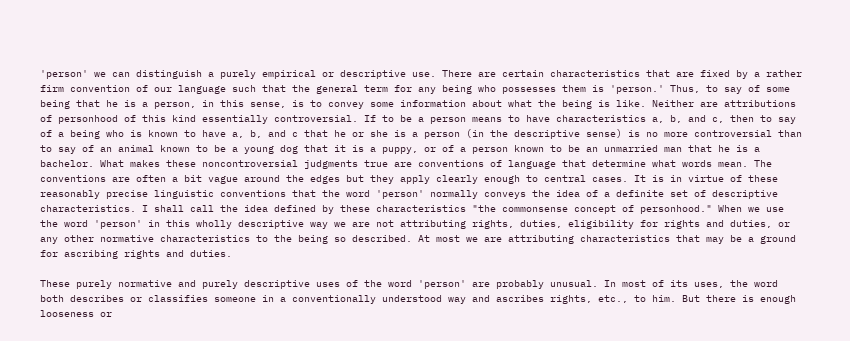'person' we can distinguish a purely empirical or descriptive use. There are certain characteristics that are fixed by a rather firm convention of our language such that the general term for any being who possesses them is 'person.' Thus, to say of some being that he is a person, in this sense, is to convey some information about what the being is like. Neither are attributions of personhood of this kind essentially controversial. If to be a person means to have characteristics a, b, and c, then to say of a being who is known to have a, b, and c that he or she is a person (in the descriptive sense) is no more controversial than to say of an animal known to be a young dog that it is a puppy, or of a person known to be an unmarried man that he is a bachelor. What makes these noncontroversial judgments true are conventions of language that determine what words mean. The conventions are often a bit vague around the edges but they apply clearly enough to central cases. It is in virtue of these reasonably precise linguistic conventions that the word 'person' normally conveys the idea of a definite set of descriptive characteristics. I shall call the idea defined by these characteristics "the commonsense concept of personhood." When we use the word 'person' in this wholly descriptive way we are not attributing rights, duties, eligibility for rights and duties, or any other normative characteristics to the being so described. At most we are attributing characteristics that may be a ground for ascribing rights and duties.

These purely normative and purely descriptive uses of the word 'person' are probably unusual. In most of its uses, the word both describes or classifies someone in a conventionally understood way and ascribes rights, etc., to him. But there is enough looseness or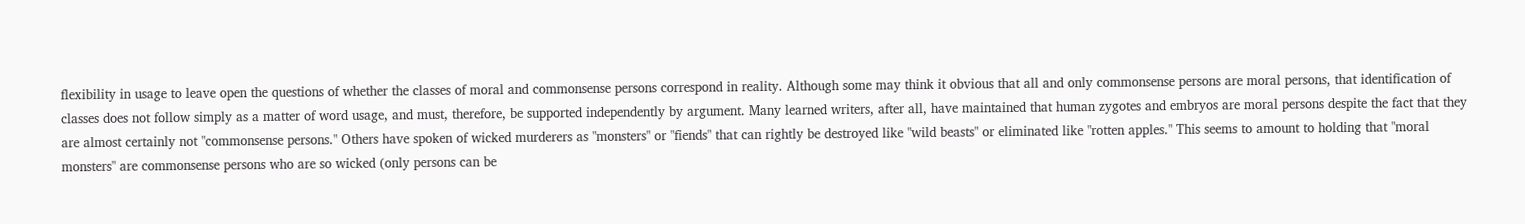flexibility in usage to leave open the questions of whether the classes of moral and commonsense persons correspond in reality. Although some may think it obvious that all and only commonsense persons are moral persons, that identification of classes does not follow simply as a matter of word usage, and must, therefore, be supported independently by argument. Many learned writers, after all, have maintained that human zygotes and embryos are moral persons despite the fact that they are almost certainly not "commonsense persons." Others have spoken of wicked murderers as "monsters" or "fiends" that can rightly be destroyed like "wild beasts" or eliminated like "rotten apples." This seems to amount to holding that "moral monsters" are commonsense persons who are so wicked (only persons can be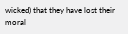wicked) that they have lost their moral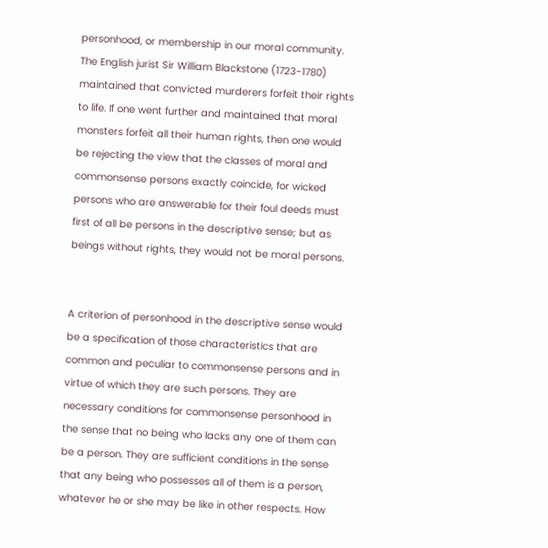personhood, or membership in our moral community. The English jurist Sir William Blackstone (1723-1780) maintained that convicted murderers forfeit their rights to life. If one went further and maintained that moral monsters forfeit all their human rights, then one would be rejecting the view that the classes of moral and commonsense persons exactly coincide, for wicked persons who are answerable for their foul deeds must first of all be persons in the descriptive sense; but as beings without rights, they would not be moral persons.


A criterion of personhood in the descriptive sense would be a specification of those characteristics that are common and peculiar to commonsense persons and in virtue of which they are such persons. They are necessary conditions for commonsense personhood in the sense that no being who lacks any one of them can be a person. They are sufficient conditions in the sense that any being who possesses all of them is a person, whatever he or she may be like in other respects. How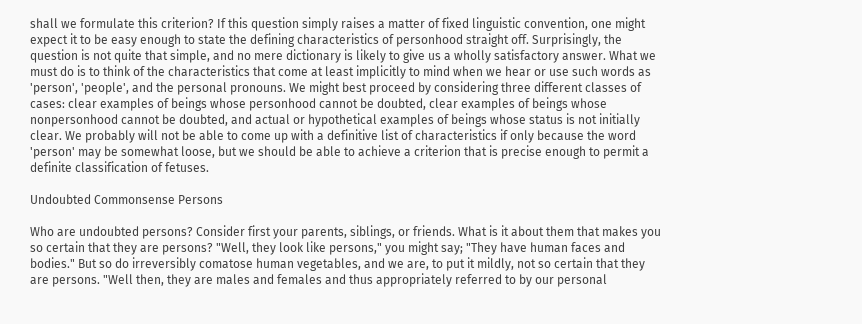shall we formulate this criterion? If this question simply raises a matter of fixed linguistic convention, one might expect it to be easy enough to state the defining characteristics of personhood straight off. Surprisingly, the question is not quite that simple, and no mere dictionary is likely to give us a wholly satisfactory answer. What we must do is to think of the characteristics that come at least implicitly to mind when we hear or use such words as 'person', 'people', and the personal pronouns. We might best proceed by considering three different classes of cases: clear examples of beings whose personhood cannot be doubted, clear examples of beings whose nonpersonhood cannot be doubted, and actual or hypothetical examples of beings whose status is not initially clear. We probably will not be able to come up with a definitive list of characteristics if only because the word 'person' may be somewhat loose, but we should be able to achieve a criterion that is precise enough to permit a definite classification of fetuses.

Undoubted Commonsense Persons

Who are undoubted persons? Consider first your parents, siblings, or friends. What is it about them that makes you so certain that they are persons? "Well, they look like persons," you might say; "They have human faces and bodies." But so do irreversibly comatose human vegetables, and we are, to put it mildly, not so certain that they are persons. "Well then, they are males and females and thus appropriately referred to by our personal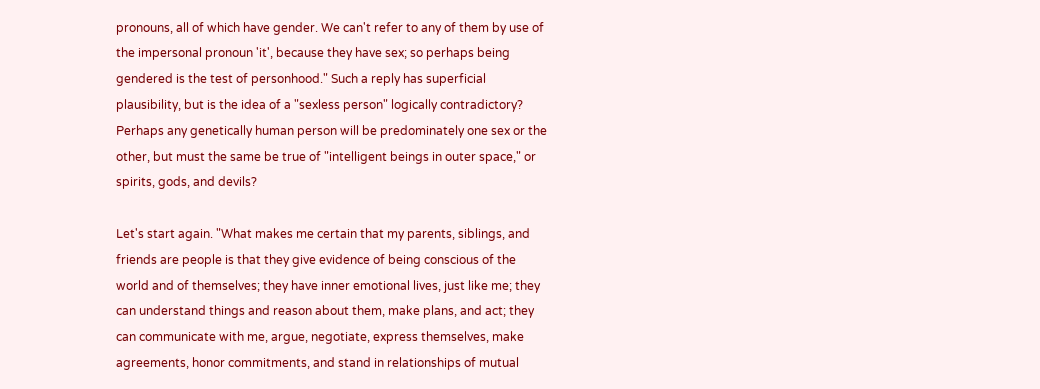pronouns, all of which have gender. We can't refer to any of them by use of the impersonal pronoun 'it', because they have sex; so perhaps being gendered is the test of personhood." Such a reply has superficial plausibility, but is the idea of a "sexless person" logically contradictory? Perhaps any genetically human person will be predominately one sex or the other, but must the same be true of "intelligent beings in outer space," or spirits, gods, and devils?

Let's start again. "What makes me certain that my parents, siblings, and friends are people is that they give evidence of being conscious of the world and of themselves; they have inner emotional lives, just like me; they can understand things and reason about them, make plans, and act; they can communicate with me, argue, negotiate, express themselves, make agreements, honor commitments, and stand in relationships of mutual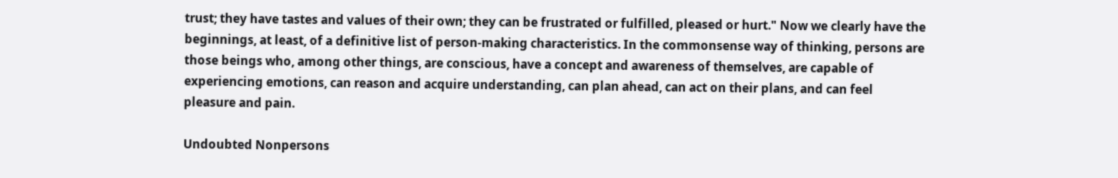trust; they have tastes and values of their own; they can be frustrated or fulfilled, pleased or hurt." Now we clearly have the beginnings, at least, of a definitive list of person-making characteristics. In the commonsense way of thinking, persons are those beings who, among other things, are conscious, have a concept and awareness of themselves, are capable of experiencing emotions, can reason and acquire understanding, can plan ahead, can act on their plans, and can feel pleasure and pain.

Undoubted Nonpersons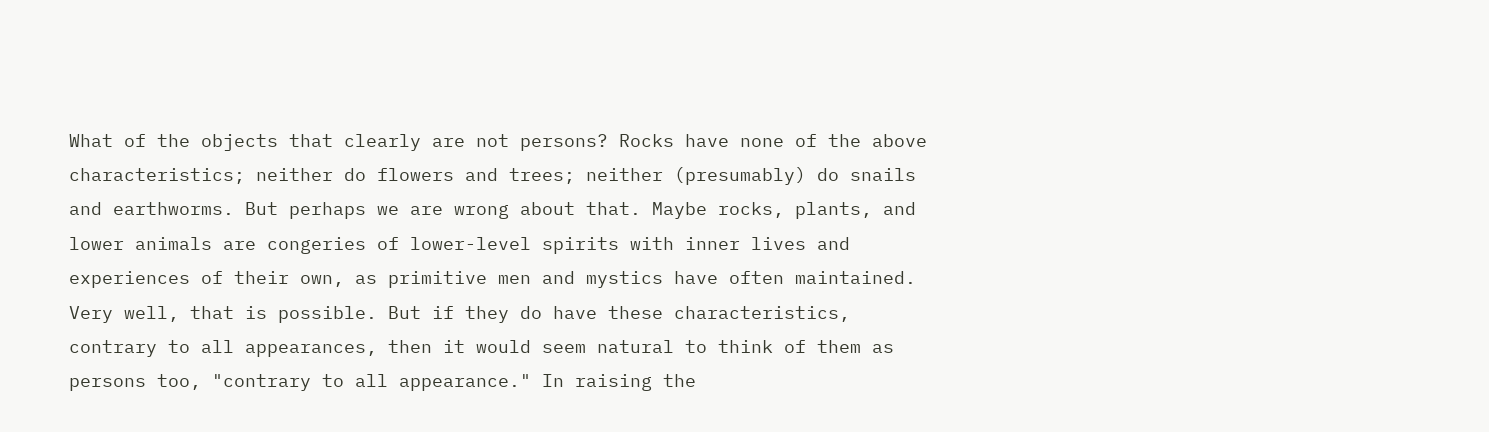What of the objects that clearly are not persons? Rocks have none of the above characteristics; neither do flowers and trees; neither (presumably) do snails and earthworms. But perhaps we are wrong about that. Maybe rocks, plants, and lower animals are congeries of lower-level spirits with inner lives and experiences of their own, as primitive men and mystics have often maintained. Very well, that is possible. But if they do have these characteristics, contrary to all appearances, then it would seem natural to think of them as persons too, "contrary to all appearance." In raising the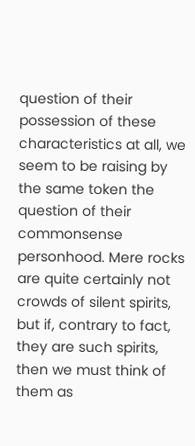question of their possession of these characteristics at all, we seem to be raising by the same token the question of their commonsense personhood. Mere rocks are quite certainly not crowds of silent spirits, but if, contrary to fact, they are such spirits, then we must think of them as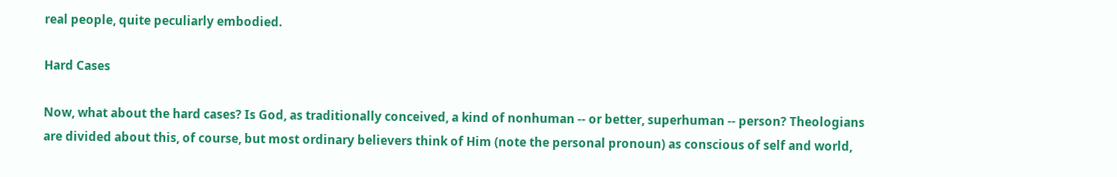real people, quite peculiarly embodied.

Hard Cases

Now, what about the hard cases? Is God, as traditionally conceived, a kind of nonhuman -- or better, superhuman -- person? Theologians are divided about this, of course, but most ordinary believers think of Him (note the personal pronoun) as conscious of self and world,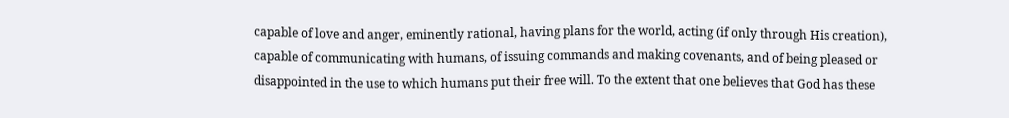capable of love and anger, eminently rational, having plans for the world, acting (if only through His creation), capable of communicating with humans, of issuing commands and making covenants, and of being pleased or disappointed in the use to which humans put their free will. To the extent that one believes that God has these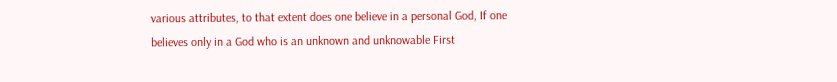various attributes, to that extent does one believe in a personal God, If one believes only in a God who is an unknown and unknowable First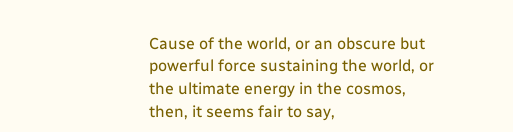Cause of the world, or an obscure but powerful force sustaining the world, or the ultimate energy in the cosmos, then, it seems fair to say,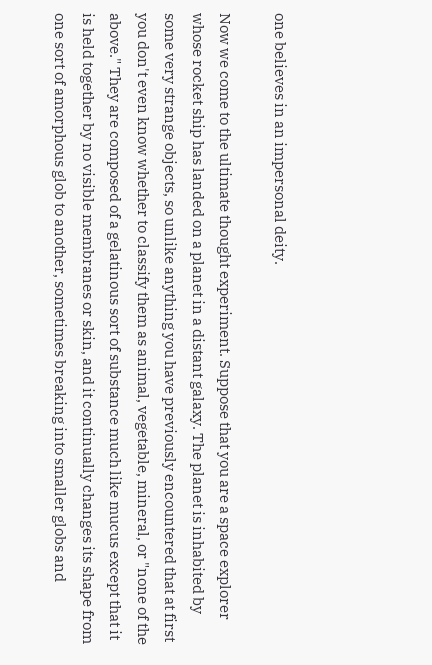one believes in an impersonal deity.

Now we come to the ultimate thought experiment. Suppose that you are a space explorer whose rocket ship has landed on a planet in a distant galaxy. The planet is inhabited by some very strange objects, so unlike anything you have previously encountered that at first you don't even know whether to classify them as animal, vegetable, mineral, or "none of the above." They are composed of a gelatinous sort of substance much like mucus except that it is held together by no visible membranes or skin, and it continually changes its shape from one sort of amorphous glob to another, sometimes breaking into smaller globs and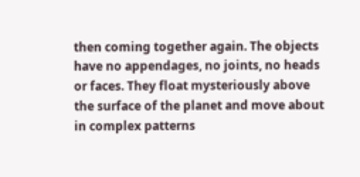then coming together again. The objects have no appendages, no joints, no heads or faces. They float mysteriously above the surface of the planet and move about in complex patterns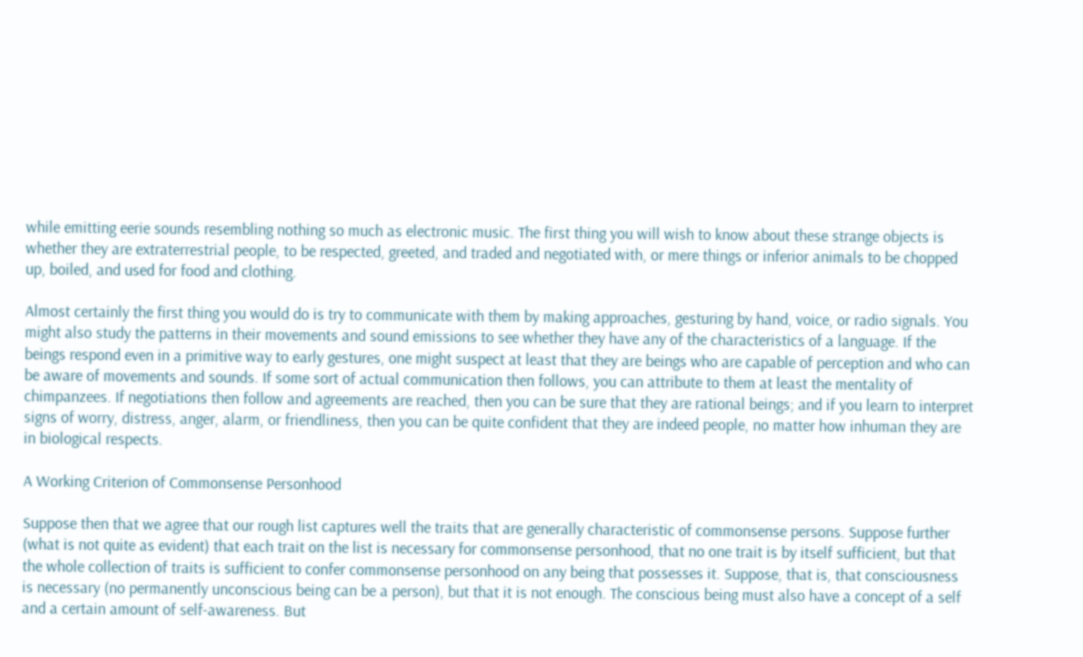while emitting eerie sounds resembling nothing so much as electronic music. The first thing you will wish to know about these strange objects is whether they are extraterrestrial people, to be respected, greeted, and traded and negotiated with, or mere things or inferior animals to be chopped up, boiled, and used for food and clothing.

Almost certainly the first thing you would do is try to communicate with them by making approaches, gesturing by hand, voice, or radio signals. You might also study the patterns in their movements and sound emissions to see whether they have any of the characteristics of a language. If the beings respond even in a primitive way to early gestures, one might suspect at least that they are beings who are capable of perception and who can be aware of movements and sounds. If some sort of actual communication then follows, you can attribute to them at least the mentality of chimpanzees. If negotiations then follow and agreements are reached, then you can be sure that they are rational beings; and if you learn to interpret signs of worry, distress, anger, alarm, or friendliness, then you can be quite confident that they are indeed people, no matter how inhuman they are in biological respects.

A Working Criterion of Commonsense Personhood

Suppose then that we agree that our rough list captures well the traits that are generally characteristic of commonsense persons. Suppose further (what is not quite as evident) that each trait on the list is necessary for commonsense personhood, that no one trait is by itself sufficient, but that the whole collection of traits is sufficient to confer commonsense personhood on any being that possesses it. Suppose, that is, that consciousness is necessary (no permanently unconscious being can be a person), but that it is not enough. The conscious being must also have a concept of a self and a certain amount of self-awareness. But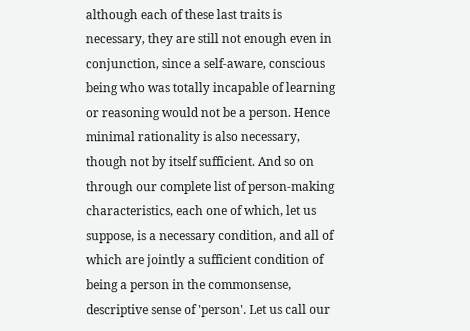although each of these last traits is necessary, they are still not enough even in conjunction, since a self-aware, conscious being who was totally incapable of learning or reasoning would not be a person. Hence minimal rationality is also necessary, though not by itself sufficient. And so on through our complete list of person-making characteristics, each one of which, let us suppose, is a necessary condition, and all of which are jointly a sufficient condition of being a person in the commonsense, descriptive sense of 'person'. Let us call our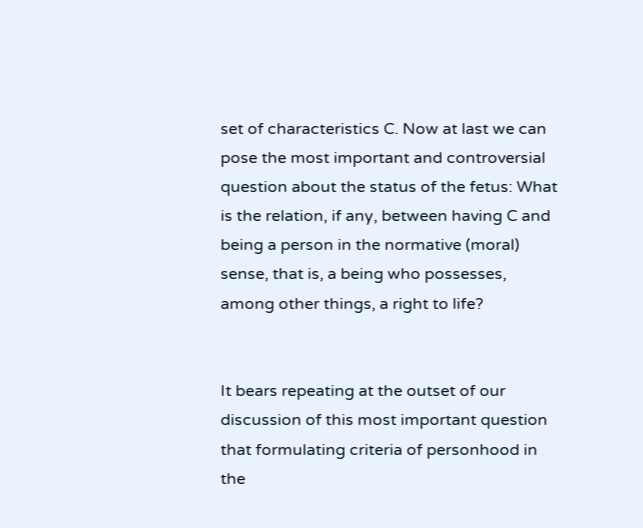set of characteristics C. Now at last we can pose the most important and controversial question about the status of the fetus: What is the relation, if any, between having C and being a person in the normative (moral) sense, that is, a being who possesses, among other things, a right to life?


It bears repeating at the outset of our discussion of this most important question that formulating criteria of personhood in the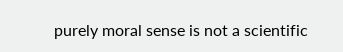purely moral sense is not a scientific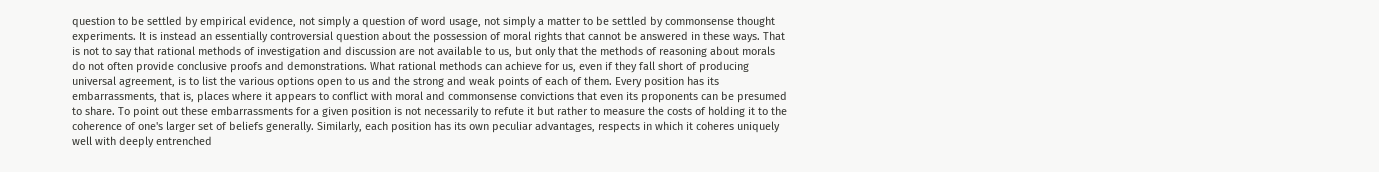question to be settled by empirical evidence, not simply a question of word usage, not simply a matter to be settled by commonsense thought experiments. It is instead an essentially controversial question about the possession of moral rights that cannot be answered in these ways. That is not to say that rational methods of investigation and discussion are not available to us, but only that the methods of reasoning about morals do not often provide conclusive proofs and demonstrations. What rational methods can achieve for us, even if they fall short of producing universal agreement, is to list the various options open to us and the strong and weak points of each of them. Every position has its embarrassments, that is, places where it appears to conflict with moral and commonsense convictions that even its proponents can be presumed to share. To point out these embarrassments for a given position is not necessarily to refute it but rather to measure the costs of holding it to the coherence of one's larger set of beliefs generally. Similarly, each position has its own peculiar advantages, respects in which it coheres uniquely well with deeply entrenched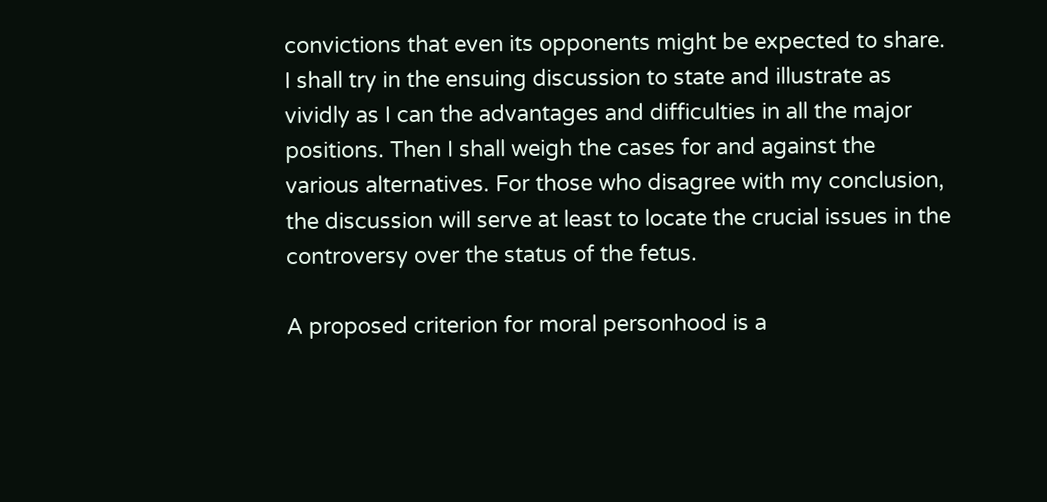convictions that even its opponents might be expected to share. I shall try in the ensuing discussion to state and illustrate as vividly as I can the advantages and difficulties in all the major positions. Then I shall weigh the cases for and against the various alternatives. For those who disagree with my conclusion, the discussion will serve at least to locate the crucial issues in the controversy over the status of the fetus.

A proposed criterion for moral personhood is a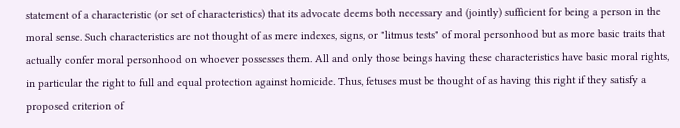statement of a characteristic (or set of characteristics) that its advocate deems both necessary and (jointly) sufficient for being a person in the moral sense. Such characteristics are not thought of as mere indexes, signs, or "litmus tests" of moral personhood but as more basic traits that actually confer moral personhood on whoever possesses them. All and only those beings having these characteristics have basic moral rights, in particular the right to full and equal protection against homicide. Thus, fetuses must be thought of as having this right if they satisfy a proposed criterion of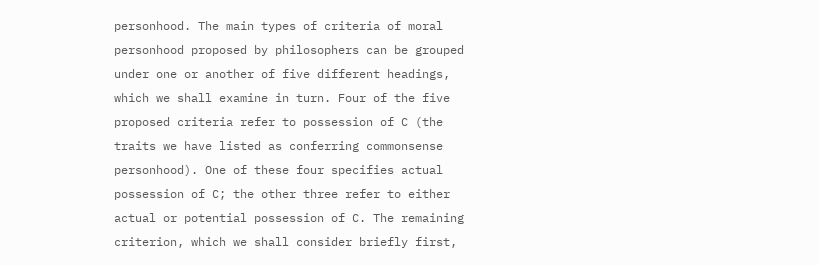personhood. The main types of criteria of moral personhood proposed by philosophers can be grouped under one or another of five different headings, which we shall examine in turn. Four of the five proposed criteria refer to possession of C (the traits we have listed as conferring commonsense personhood). One of these four specifies actual possession of C; the other three refer to either actual or potential possession of C. The remaining criterion, which we shall consider briefly first,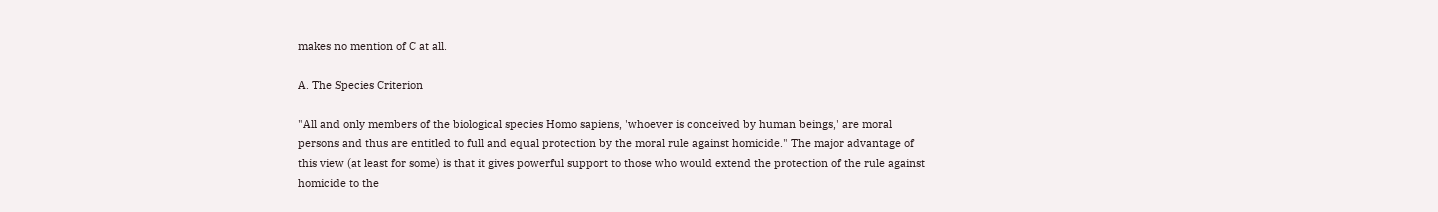makes no mention of C at all.

A. The Species Criterion

"All and only members of the biological species Homo sapiens, 'whoever is conceived by human beings,' are moral persons and thus are entitled to full and equal protection by the moral rule against homicide." The major advantage of this view (at least for some) is that it gives powerful support to those who would extend the protection of the rule against homicide to the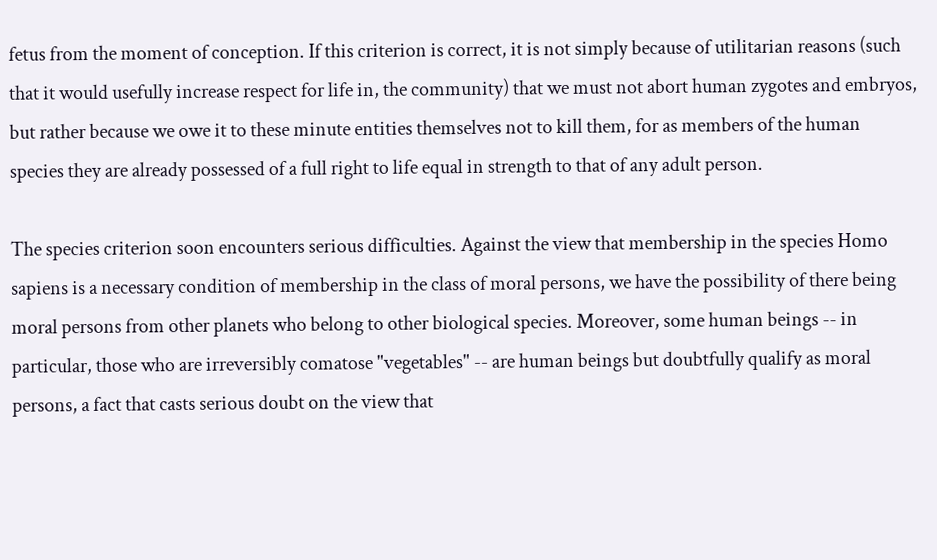fetus from the moment of conception. If this criterion is correct, it is not simply because of utilitarian reasons (such that it would usefully increase respect for life in, the community) that we must not abort human zygotes and embryos, but rather because we owe it to these minute entities themselves not to kill them, for as members of the human species they are already possessed of a full right to life equal in strength to that of any adult person.

The species criterion soon encounters serious difficulties. Against the view that membership in the species Homo sapiens is a necessary condition of membership in the class of moral persons, we have the possibility of there being moral persons from other planets who belong to other biological species. Moreover, some human beings -- in particular, those who are irreversibly comatose "vegetables" -- are human beings but doubtfully qualify as moral persons, a fact that casts serious doubt on the view that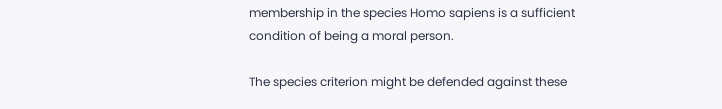membership in the species Homo sapiens is a sufficient condition of being a moral person.

The species criterion might be defended against these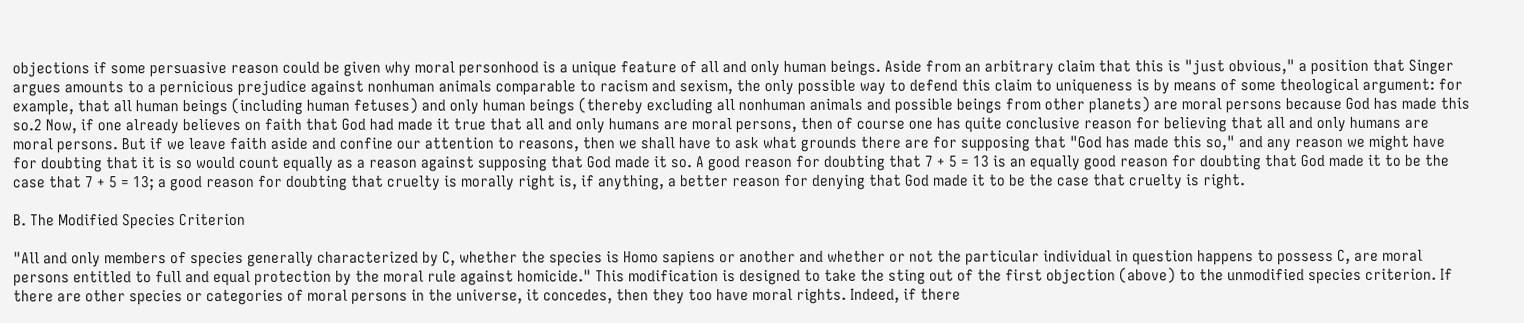objections if some persuasive reason could be given why moral personhood is a unique feature of all and only human beings. Aside from an arbitrary claim that this is "just obvious," a position that Singer argues amounts to a pernicious prejudice against nonhuman animals comparable to racism and sexism, the only possible way to defend this claim to uniqueness is by means of some theological argument: for example, that all human beings (including human fetuses) and only human beings (thereby excluding all nonhuman animals and possible beings from other planets) are moral persons because God has made this so.2 Now, if one already believes on faith that God had made it true that all and only humans are moral persons, then of course one has quite conclusive reason for believing that all and only humans are moral persons. But if we leave faith aside and confine our attention to reasons, then we shall have to ask what grounds there are for supposing that "God has made this so," and any reason we might have for doubting that it is so would count equally as a reason against supposing that God made it so. A good reason for doubting that 7 + 5 = 13 is an equally good reason for doubting that God made it to be the case that 7 + 5 = 13; a good reason for doubting that cruelty is morally right is, if anything, a better reason for denying that God made it to be the case that cruelty is right.

B. The Modified Species Criterion

"All and only members of species generally characterized by C, whether the species is Homo sapiens or another and whether or not the particular individual in question happens to possess C, are moral persons entitled to full and equal protection by the moral rule against homicide." This modification is designed to take the sting out of the first objection (above) to the unmodified species criterion. If there are other species or categories of moral persons in the universe, it concedes, then they too have moral rights. Indeed, if there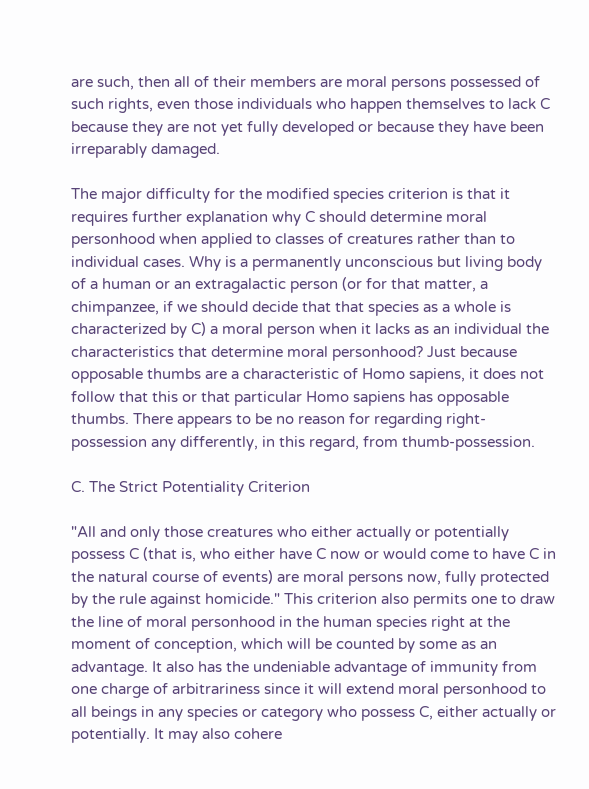are such, then all of their members are moral persons possessed of such rights, even those individuals who happen themselves to lack C because they are not yet fully developed or because they have been irreparably damaged.

The major difficulty for the modified species criterion is that it requires further explanation why C should determine moral personhood when applied to classes of creatures rather than to individual cases. Why is a permanently unconscious but living body of a human or an extragalactic person (or for that matter, a chimpanzee, if we should decide that that species as a whole is characterized by C) a moral person when it lacks as an individual the characteristics that determine moral personhood? Just because opposable thumbs are a characteristic of Homo sapiens, it does not follow that this or that particular Homo sapiens has opposable thumbs. There appears to be no reason for regarding right-possession any differently, in this regard, from thumb-possession.

C. The Strict Potentiality Criterion

"All and only those creatures who either actually or potentially possess C (that is, who either have C now or would come to have C in the natural course of events) are moral persons now, fully protected by the rule against homicide." This criterion also permits one to draw the line of moral personhood in the human species right at the moment of conception, which will be counted by some as an advantage. It also has the undeniable advantage of immunity from one charge of arbitrariness since it will extend moral personhood to all beings in any species or category who possess C, either actually or potentially. It may also cohere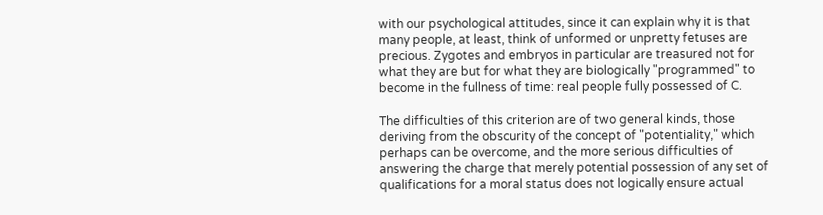with our psychological attitudes, since it can explain why it is that many people, at least, think of unformed or unpretty fetuses are precious. Zygotes and embryos in particular are treasured not for what they are but for what they are biologically "programmed" to become in the fullness of time: real people fully possessed of C.

The difficulties of this criterion are of two general kinds, those deriving from the obscurity of the concept of "potentiality," which perhaps can be overcome, and the more serious difficulties of answering the charge that merely potential possession of any set of qualifications for a moral status does not logically ensure actual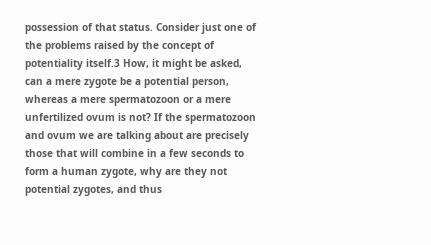possession of that status. Consider just one of the problems raised by the concept of potentiality itself.3 How, it might be asked, can a mere zygote be a potential person, whereas a mere spermatozoon or a mere unfertilized ovum is not? If the spermatozoon and ovum we are talking about are precisely those that will combine in a few seconds to form a human zygote, why are they not potential zygotes, and thus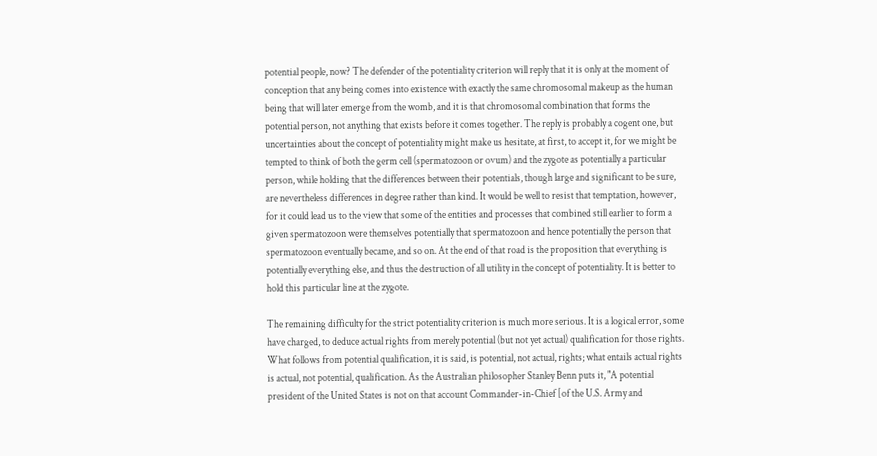potential people, now? The defender of the potentiality criterion will reply that it is only at the moment of conception that any being comes into existence with exactly the same chromosomal makeup as the human being that will later emerge from the womb, and it is that chromosomal combination that forms the potential person, not anything that exists before it comes together. The reply is probably a cogent one, but uncertainties about the concept of potentiality might make us hesitate, at first, to accept it, for we might be tempted to think of both the germ cell (spermatozoon or ovum) and the zygote as potentially a particular person, while holding that the differences between their potentials, though large and significant to be sure, are nevertheless differences in degree rather than kind. It would be well to resist that temptation, however, for it could lead us to the view that some of the entities and processes that combined still earlier to form a given spermatozoon were themselves potentially that spermatozoon and hence potentially the person that spermatozoon eventually became, and so on. At the end of that road is the proposition that everything is potentially everything else, and thus the destruction of all utility in the concept of potentiality. It is better to hold this particular line at the zygote.

The remaining difficulty for the strict potentiality criterion is much more serious. It is a logical error, some have charged, to deduce actual rights from merely potential (but not yet actual) qualification for those rights. What follows from potential qualification, it is said, is potential, not actual, rights; what entails actual rights is actual, not potential, qualification. As the Australian philosopher Stanley Benn puts it, "A potential president of the United States is not on that account Commander-in-Chief [of the U.S. Army and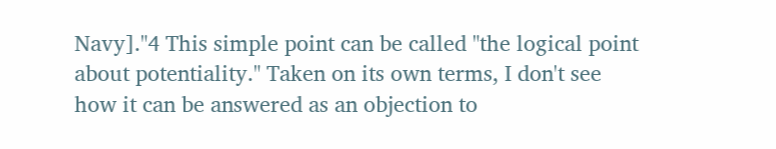Navy]."4 This simple point can be called "the logical point about potentiality." Taken on its own terms, I don't see how it can be answered as an objection to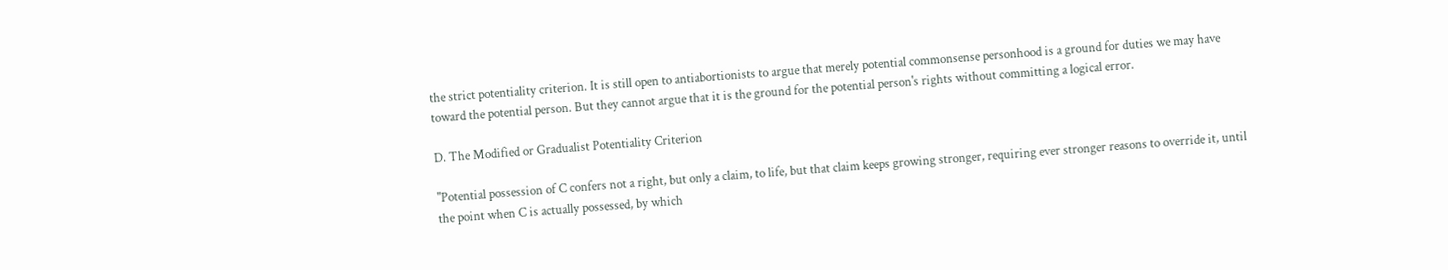the strict potentiality criterion. It is still open to antiabortionists to argue that merely potential commonsense personhood is a ground for duties we may have toward the potential person. But they cannot argue that it is the ground for the potential person's rights without committing a logical error.

D. The Modified or Gradualist Potentiality Criterion

"Potential possession of C confers not a right, but only a claim, to life, but that claim keeps growing stronger, requiring ever stronger reasons to override it, until the point when C is actually possessed, by which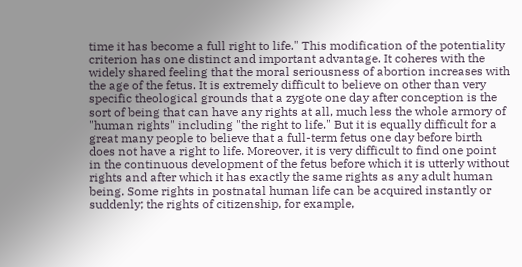time it has become a full right to life." This modification of the potentiality criterion has one distinct and important advantage. It coheres with the widely shared feeling that the moral seriousness of abortion increases with the age of the fetus. It is extremely difficult to believe on other than very specific theological grounds that a zygote one day after conception is the sort of being that can have any rights at all, much less the whole armory of "human rights" including "the right to life." But it is equally difficult for a great many people to believe that a full-term fetus one day before birth does not have a right to life. Moreover, it is very difficult to find one point in the continuous development of the fetus before which it is utterly without rights and after which it has exactly the same rights as any adult human being. Some rights in postnatal human life can be acquired instantly or suddenly; the rights of citizenship, for example,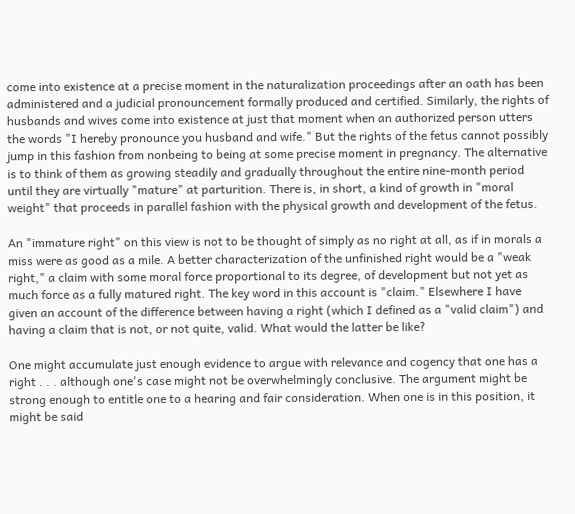come into existence at a precise moment in the naturalization proceedings after an oath has been administered and a judicial pronouncement formally produced and certified. Similarly, the rights of husbands and wives come into existence at just that moment when an authorized person utters the words "I hereby pronounce you husband and wife." But the rights of the fetus cannot possibly jump in this fashion from nonbeing to being at some precise moment in pregnancy. The alternative is to think of them as growing steadily and gradually throughout the entire nine-month period until they are virtually "mature" at parturition. There is, in short, a kind of growth in "moral weight" that proceeds in parallel fashion with the physical growth and development of the fetus.

An "immature right" on this view is not to be thought of simply as no right at all, as if in morals a miss were as good as a mile. A better characterization of the unfinished right would be a "weak right," a claim with some moral force proportional to its degree, of development but not yet as much force as a fully matured right. The key word in this account is "claim." Elsewhere I have given an account of the difference between having a right (which I defined as a "valid claim") and having a claim that is not, or not quite, valid. What would the latter be like?

One might accumulate just enough evidence to argue with relevance and cogency that one has a right . . . although one's case might not be overwhelmingly conclusive. The argument might be strong enough to entitle one to a hearing and fair consideration. When one is in this position, it might be said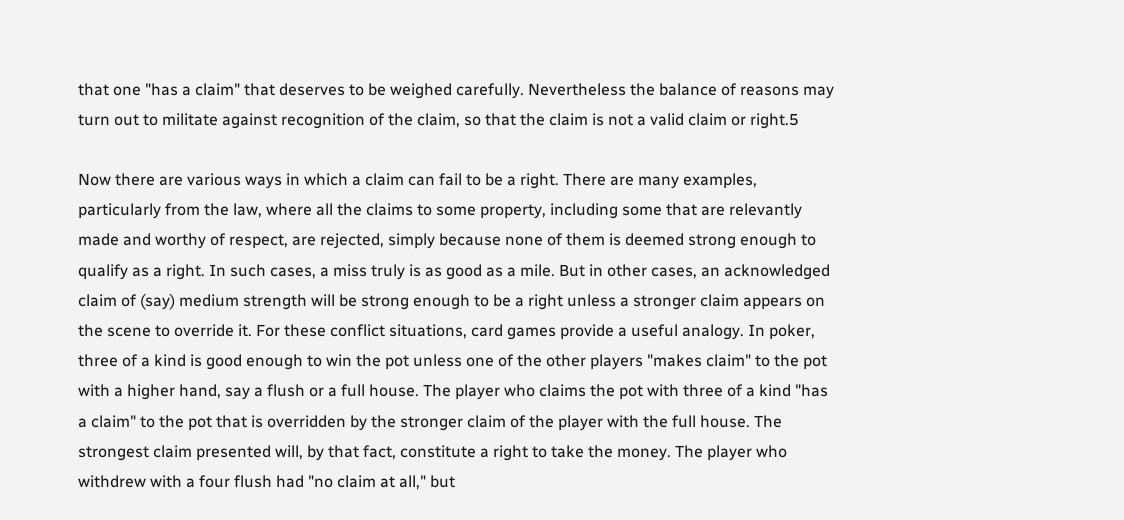that one "has a claim" that deserves to be weighed carefully. Nevertheless the balance of reasons may turn out to militate against recognition of the claim, so that the claim is not a valid claim or right.5

Now there are various ways in which a claim can fail to be a right. There are many examples, particularly from the law, where all the claims to some property, including some that are relevantly made and worthy of respect, are rejected, simply because none of them is deemed strong enough to qualify as a right. In such cases, a miss truly is as good as a mile. But in other cases, an acknowledged claim of (say) medium strength will be strong enough to be a right unless a stronger claim appears on the scene to override it. For these conflict situations, card games provide a useful analogy. In poker, three of a kind is good enough to win the pot unless one of the other players "makes claim" to the pot with a higher hand, say a flush or a full house. The player who claims the pot with three of a kind "has a claim" to the pot that is overridden by the stronger claim of the player with the full house. The strongest claim presented will, by that fact, constitute a right to take the money. The player who withdrew with a four flush had "no claim at all," but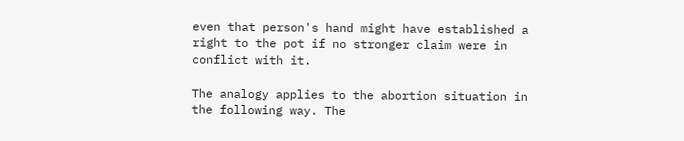even that person's hand might have established a right to the pot if no stronger claim were in conflict with it.

The analogy applies to the abortion situation in the following way. The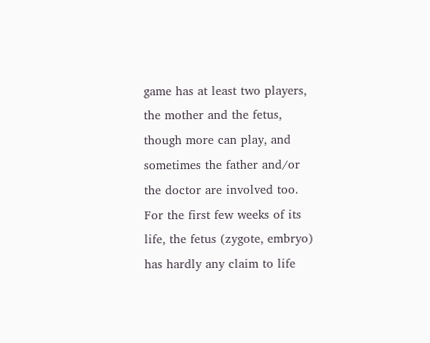game has at least two players, the mother and the fetus, though more can play, and sometimes the father and/or the doctor are involved too. For the first few weeks of its life, the fetus (zygote, embryo) has hardly any claim to life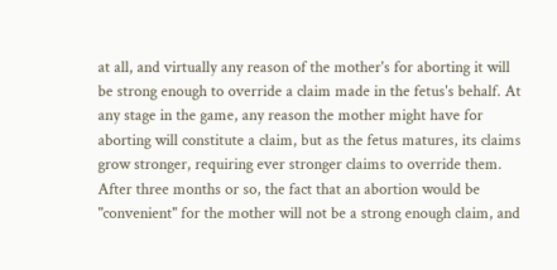at all, and virtually any reason of the mother's for aborting it will be strong enough to override a claim made in the fetus's behalf. At any stage in the game, any reason the mother might have for aborting will constitute a claim, but as the fetus matures, its claims grow stronger, requiring ever stronger claims to override them. After three months or so, the fact that an abortion would be "convenient" for the mother will not be a strong enough claim, and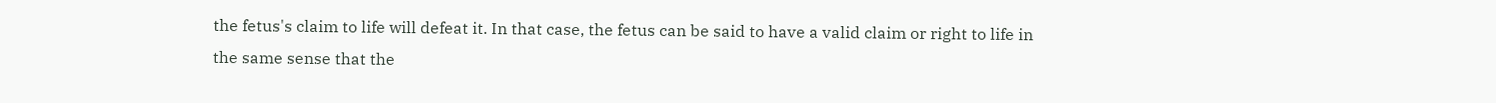the fetus's claim to life will defeat it. In that case, the fetus can be said to have a valid claim or right to life in the same sense that the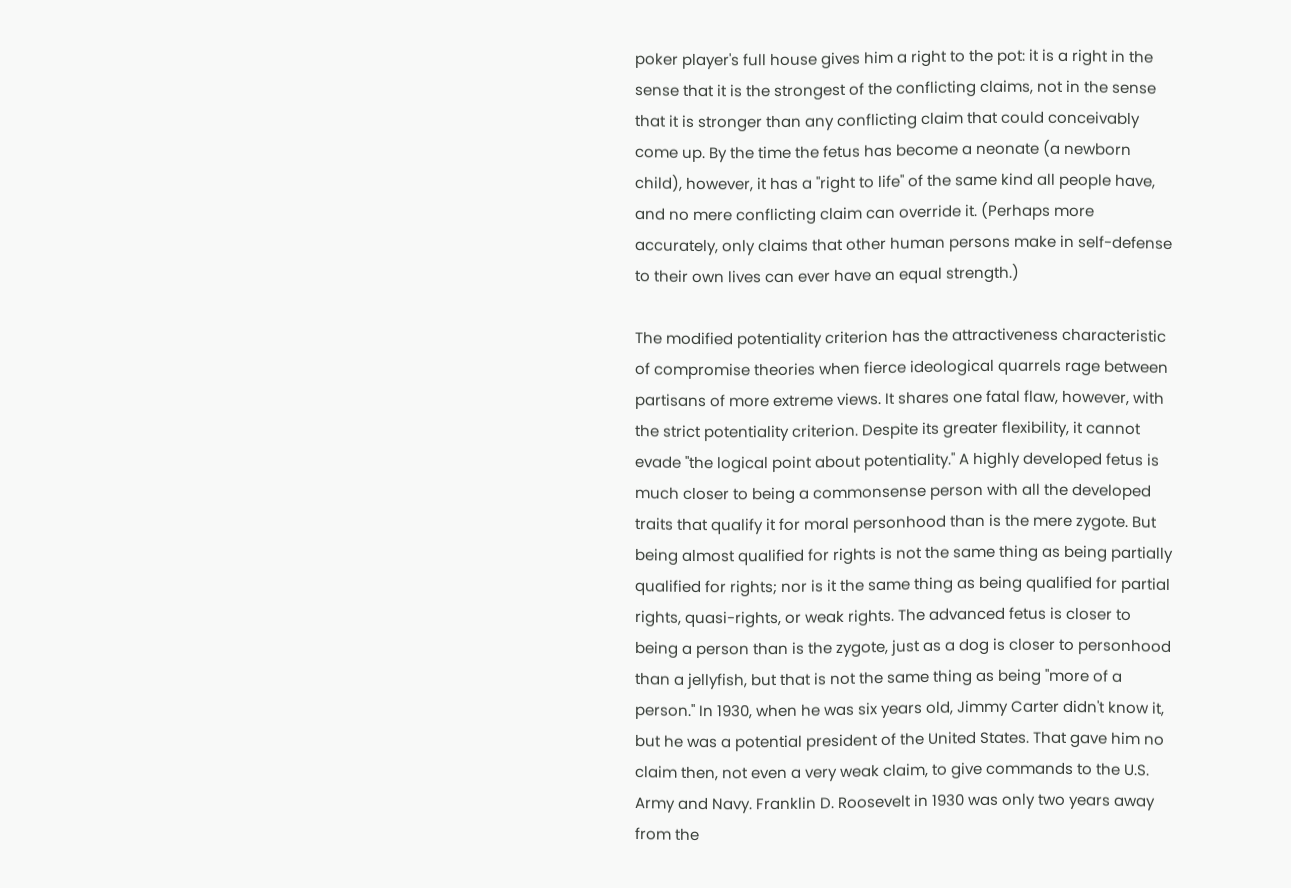poker player's full house gives him a right to the pot: it is a right in the sense that it is the strongest of the conflicting claims, not in the sense that it is stronger than any conflicting claim that could conceivably come up. By the time the fetus has become a neonate (a newborn child), however, it has a "right to life" of the same kind all people have, and no mere conflicting claim can override it. (Perhaps more accurately, only claims that other human persons make in self-defense to their own lives can ever have an equal strength.)

The modified potentiality criterion has the attractiveness characteristic of compromise theories when fierce ideological quarrels rage between partisans of more extreme views. It shares one fatal flaw, however, with the strict potentiality criterion. Despite its greater flexibility, it cannot evade "the logical point about potentiality." A highly developed fetus is much closer to being a commonsense person with all the developed traits that qualify it for moral personhood than is the mere zygote. But being almost qualified for rights is not the same thing as being partially qualified for rights; nor is it the same thing as being qualified for partial rights, quasi-rights, or weak rights. The advanced fetus is closer to being a person than is the zygote, just as a dog is closer to personhood than a jellyfish, but that is not the same thing as being "more of a person." In 1930, when he was six years old, Jimmy Carter didn't know it, but he was a potential president of the United States. That gave him no claim then, not even a very weak claim, to give commands to the U.S. Army and Navy. Franklin D. Roosevelt in 1930 was only two years away from the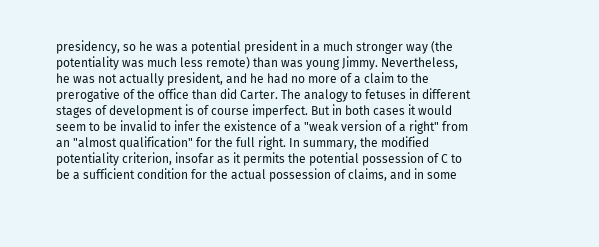presidency, so he was a potential president in a much stronger way (the potentiality was much less remote) than was young Jimmy. Nevertheless, he was not actually president, and he had no more of a claim to the prerogative of the office than did Carter. The analogy to fetuses in different stages of development is of course imperfect. But in both cases it would seem to be invalid to infer the existence of a "weak version of a right" from an "almost qualification" for the full right. In summary, the modified potentiality criterion, insofar as it permits the potential possession of C to be a sufficient condition for the actual possession of claims, and in some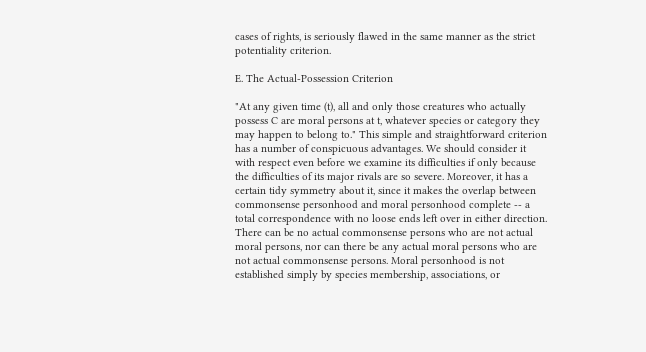cases of rights, is seriously flawed in the same manner as the strict potentiality criterion.

E. The Actual-Possession Criterion

"At any given time (t), all and only those creatures who actually possess C are moral persons at t, whatever species or category they may happen to belong to." This simple and straightforward criterion has a number of conspicuous advantages. We should consider it with respect even before we examine its difficulties if only because the difficulties of its major rivals are so severe. Moreover, it has a certain tidy symmetry about it, since it makes the overlap between commonsense personhood and moral personhood complete -- a total correspondence with no loose ends left over in either direction. There can be no actual commonsense persons who are not actual moral persons, nor can there be any actual moral persons who are not actual commonsense persons. Moral personhood is not established simply by species membership, associations, or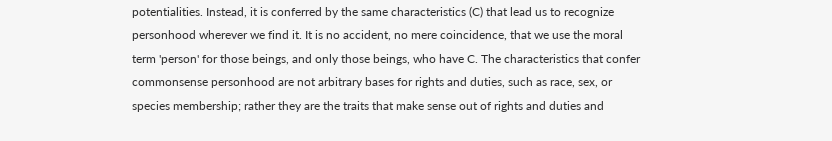potentialities. Instead, it is conferred by the same characteristics (C) that lead us to recognize personhood wherever we find it. It is no accident, no mere coincidence, that we use the moral term 'person' for those beings, and only those beings, who have C. The characteristics that confer commonsense personhood are not arbitrary bases for rights and duties, such as race, sex, or species membership; rather they are the traits that make sense out of rights and duties and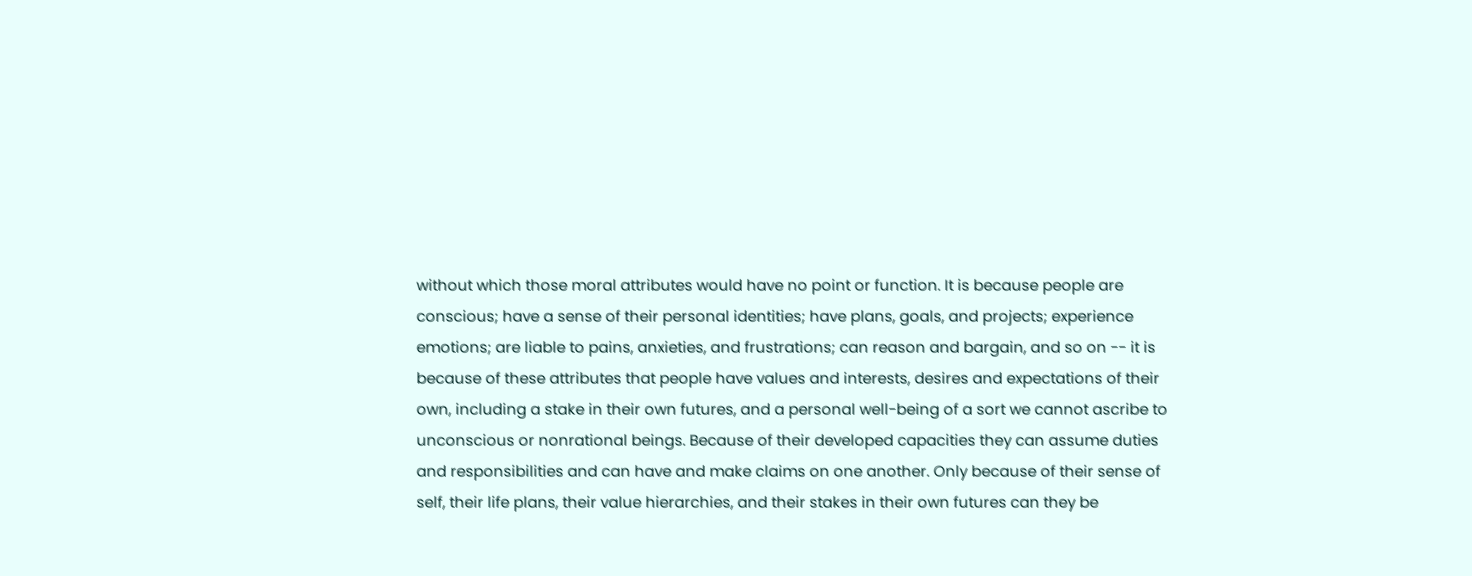without which those moral attributes would have no point or function. It is because people are conscious; have a sense of their personal identities; have plans, goals, and projects; experience emotions; are liable to pains, anxieties, and frustrations; can reason and bargain, and so on -- it is because of these attributes that people have values and interests, desires and expectations of their own, including a stake in their own futures, and a personal well-being of a sort we cannot ascribe to unconscious or nonrational beings. Because of their developed capacities they can assume duties and responsibilities and can have and make claims on one another. Only because of their sense of self, their life plans, their value hierarchies, and their stakes in their own futures can they be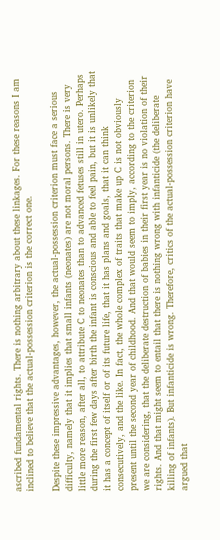ascribed fundamental rights. There is nothing arbitrary about these linkages. For these reasons I am inclined to believe that the actual-possession criterion is the correct one.

Despite these impressive advantages, however, the actual-possession criterion must face a serious difficulty, namely that it implies that small infants (neonates) are not moral persons. There is very little more reason, after all, to attribute C to neonates than to advanced fetuses still in utero. Perhaps during the first few days after birth the infant is conscious and able to feel pain, but it is unlikely that it has a concept of itself or of its future life, that it has plans and goals, that it can think consecutively, and the like. In fact, the whole complex of traits that make up C is not obviously present until the second year of childhood. And that would seem to imply, according to the criterion we are considering, that the deliberate destruction of babies in their first year is no violation of their rights. And that might seem to entail that there is nothing wrong with infanticide (the deliberate killing of infants). But infanticide is wrong. Therefore, critics of the actual-possession criterion have argued that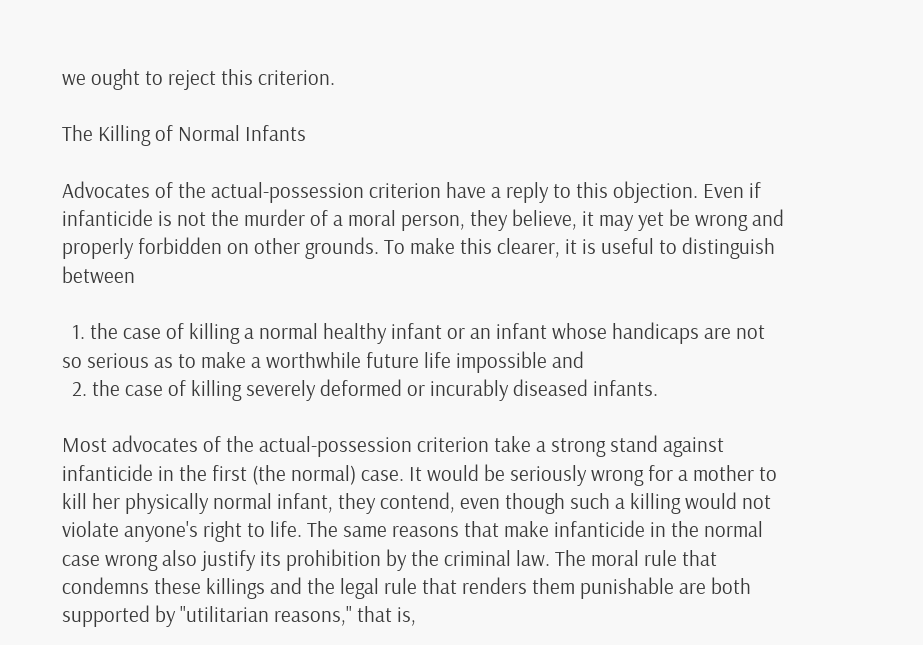we ought to reject this criterion.

The Killing of Normal Infants

Advocates of the actual-possession criterion have a reply to this objection. Even if infanticide is not the murder of a moral person, they believe, it may yet be wrong and properly forbidden on other grounds. To make this clearer, it is useful to distinguish between

  1. the case of killing a normal healthy infant or an infant whose handicaps are not so serious as to make a worthwhile future life impossible and
  2. the case of killing severely deformed or incurably diseased infants.

Most advocates of the actual-possession criterion take a strong stand against infanticide in the first (the normal) case. It would be seriously wrong for a mother to kill her physically normal infant, they contend, even though such a killing would not violate anyone's right to life. The same reasons that make infanticide in the normal case wrong also justify its prohibition by the criminal law. The moral rule that condemns these killings and the legal rule that renders them punishable are both supported by "utilitarian reasons," that is,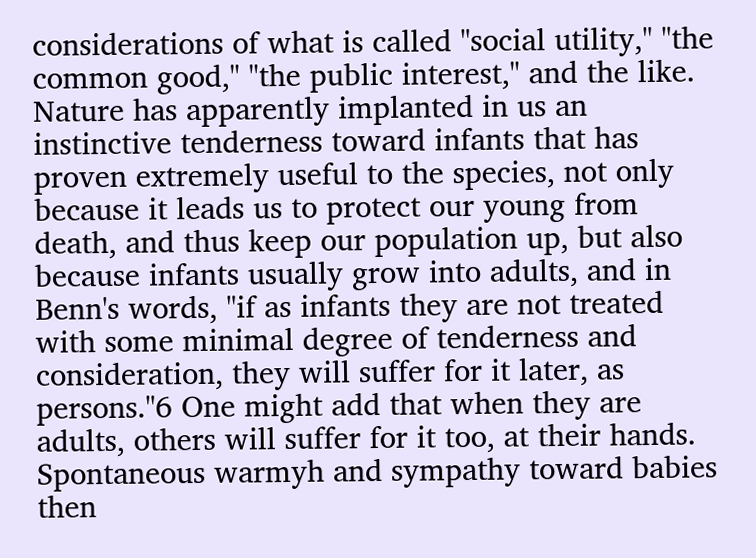considerations of what is called "social utility," "the common good," "the public interest," and the like. Nature has apparently implanted in us an instinctive tenderness toward infants that has proven extremely useful to the species, not only because it leads us to protect our young from death, and thus keep our population up, but also because infants usually grow into adults, and in Benn's words, "if as infants they are not treated with some minimal degree of tenderness and consideration, they will suffer for it later, as persons."6 One might add that when they are adults, others will suffer for it too, at their hands. Spontaneous warmyh and sympathy toward babies then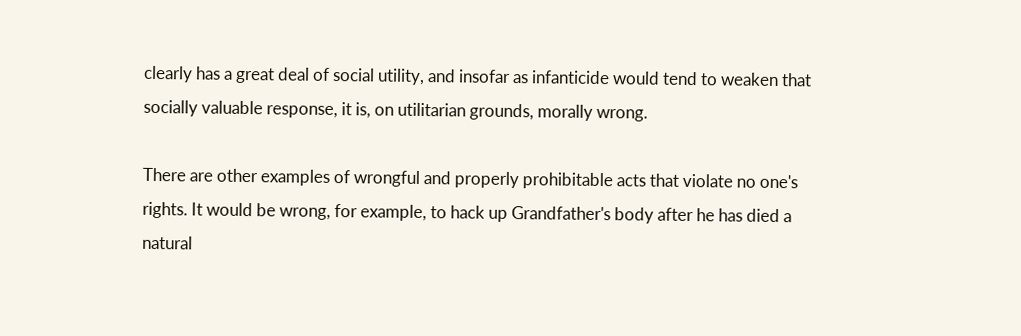clearly has a great deal of social utility, and insofar as infanticide would tend to weaken that socially valuable response, it is, on utilitarian grounds, morally wrong.

There are other examples of wrongful and properly prohibitable acts that violate no one's rights. It would be wrong, for example, to hack up Grandfather's body after he has died a natural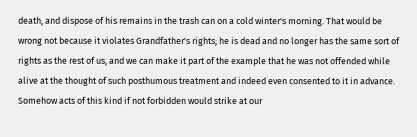death, and dispose of his remains in the trash can on a cold winter's morning. That would be wrong not because it violates Grandfather's rights; he is dead and no longer has the same sort of rights as the rest of us, and we can make it part of the example that he was not offended while alive at the thought of such posthumous treatment and indeed even consented to it in advance. Somehow acts of this kind if not forbidden would strike at our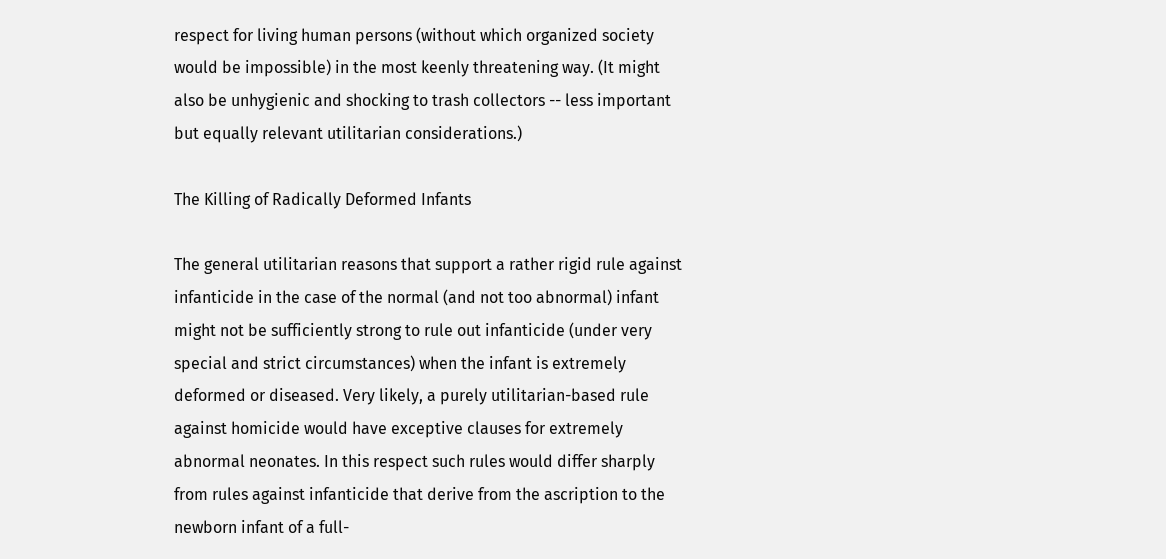respect for living human persons (without which organized society would be impossible) in the most keenly threatening way. (It might also be unhygienic and shocking to trash collectors -- less important but equally relevant utilitarian considerations.)

The Killing of Radically Deformed Infants

The general utilitarian reasons that support a rather rigid rule against infanticide in the case of the normal (and not too abnormal) infant might not be sufficiently strong to rule out infanticide (under very special and strict circumstances) when the infant is extremely deformed or diseased. Very likely, a purely utilitarian-based rule against homicide would have exceptive clauses for extremely abnormal neonates. In this respect such rules would differ sharply from rules against infanticide that derive from the ascription to the newborn infant of a full-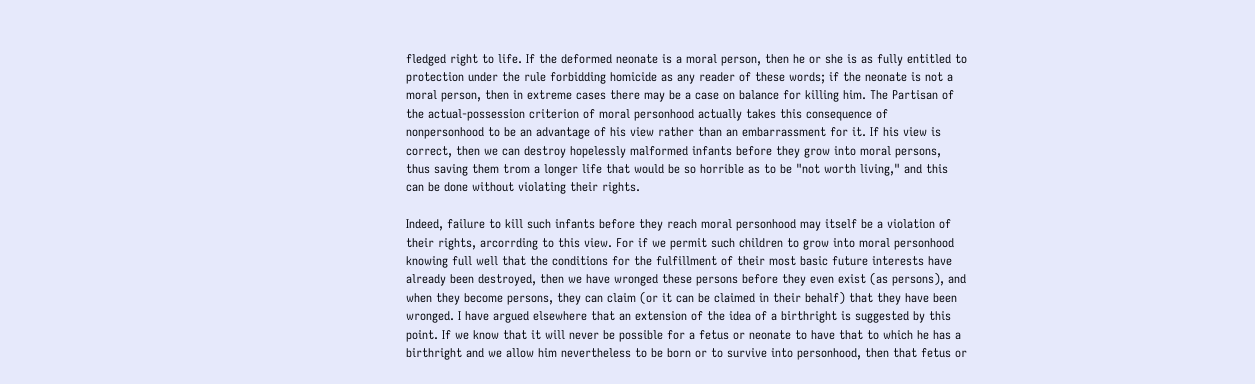fledged right to life. If the deformed neonate is a moral person, then he or she is as fully entitled to protection under the rule forbidding homicide as any reader of these words; if the neonate is not a moral person, then in extreme cases there may be a case on balance for killing him. The Partisan of the actual-possession criterion of moral personhood actually takes this consequence of nonpersonhood to be an advantage of his view rather than an embarrassment for it. If his view is correct, then we can destroy hopelessly malformed infants before they grow into moral persons, thus saving them trom a longer life that would be so horrible as to be "not worth living," and this can be done without violating their rights.

Indeed, failure to kill such infants before they reach moral personhood may itself be a violation of their rights, arcorrding to this view. For if we permit such children to grow into moral personhood knowing full well that the conditions for the fulfillment of their most basic future interests have already been destroyed, then we have wronged these persons before they even exist (as persons), and when they become persons, they can claim (or it can be claimed in their behalf) that they have been wronged. I have argued elsewhere that an extension of the idea of a birthright is suggested by this point. If we know that it will never be possible for a fetus or neonate to have that to which he has a birthright and we allow him nevertheless to be born or to survive into personhood, then that fetus or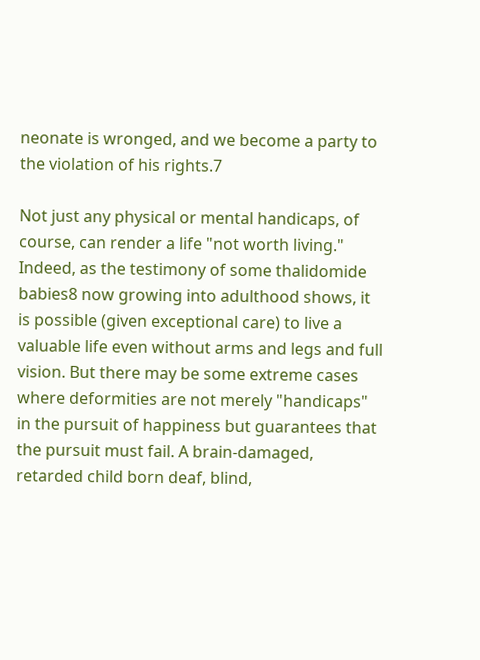neonate is wronged, and we become a party to the violation of his rights.7

Not just any physical or mental handicaps, of course, can render a life "not worth living." Indeed, as the testimony of some thalidomide babies8 now growing into adulthood shows, it is possible (given exceptional care) to live a valuable life even without arms and legs and full vision. But there may be some extreme cases where deformities are not merely "handicaps" in the pursuit of happiness but guarantees that the pursuit must fail. A brain-damaged, retarded child born deaf, blind,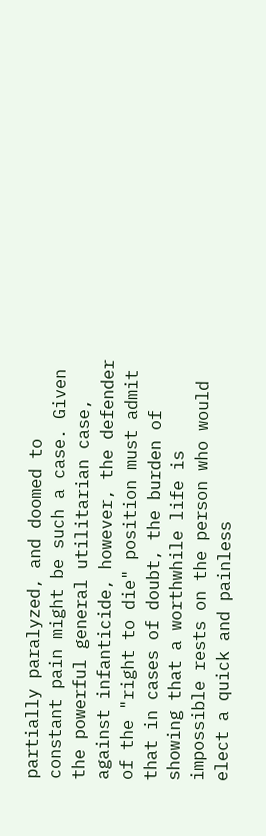partially paralyzed, and doomed to constant pain might be such a case. Given the powerful general utilitarian case, against infanticide, however, the defender of the "right to die" position must admit that in cases of doubt, the burden of showing that a worthwhile life is impossible rests on the person who would elect a quick and painless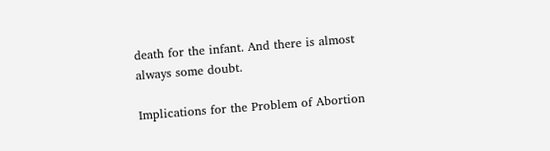death for the infant. And there is almost always some doubt.

Implications for the Problem of Abortion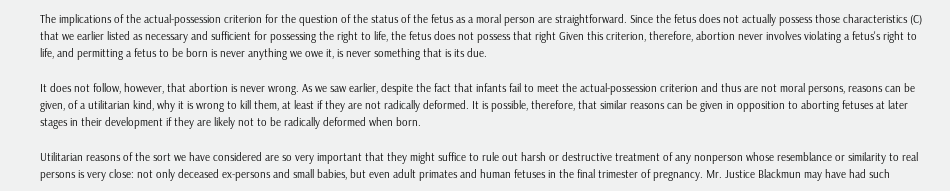The implications of the actual-possession criterion for the question of the status of the fetus as a moral person are straightforward. Since the fetus does not actually possess those characteristics (C) that we earlier listed as necessary and sufficient for possessing the right to life, the fetus does not possess that right Given this criterion, therefore, abortion never involves violating a fetus's right to life, and permitting a fetus to be born is never anything we owe it, is never something that is its due.

It does not follow, however, that abortion is never wrong. As we saw earlier, despite the fact that infants fail to meet the actual-possession criterion and thus are not moral persons, reasons can be given, of a utilitarian kind, why it is wrong to kill them, at least if they are not radically deformed. It is possible, therefore, that similar reasons can be given in opposition to aborting fetuses at later stages in their development if they are likely not to be radically deformed when born.

Utilitarian reasons of the sort we have considered are so very important that they might suffice to rule out harsh or destructive treatment of any nonperson whose resemblance or similarity to real persons is very close: not only deceased ex-persons and small babies, but even adult primates and human fetuses in the final trimester of pregnancy. Mr. Justice Blackmun may have had such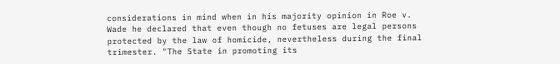considerations in mind when in his majority opinion in Roe v. Wade he declared that even though no fetuses are legal persons protected by the law of homicide, nevertheless during the final trimester. "The State in promoting its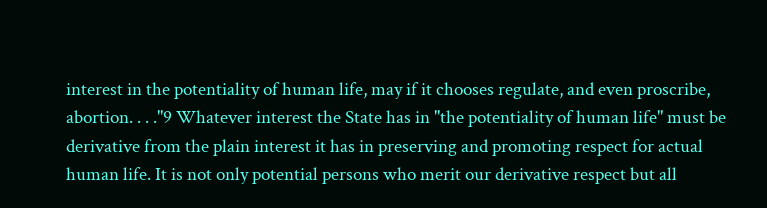interest in the potentiality of human life, may if it chooses regulate, and even proscribe, abortion. . . ."9 Whatever interest the State has in "the potentiality of human life" must be derivative from the plain interest it has in preserving and promoting respect for actual human life. It is not only potential persons who merit our derivative respect but all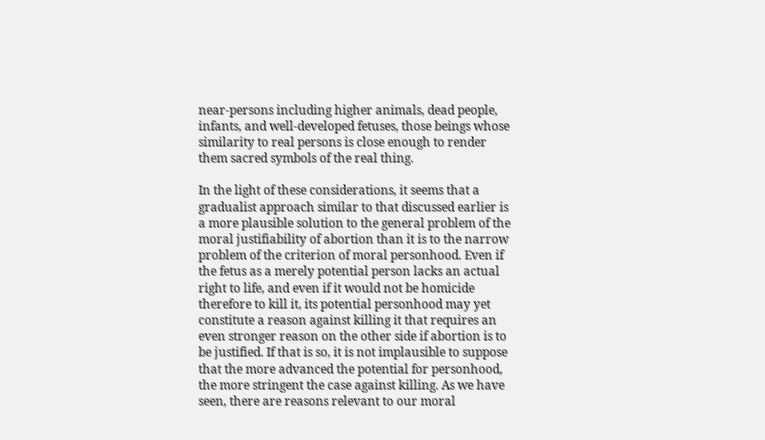near-persons including higher animals, dead people, infants, and well-developed fetuses, those beings whose similarity to real persons is close enough to render them sacred symbols of the real thing.

In the light of these considerations, it seems that a gradualist approach similar to that discussed earlier is a more plausible solution to the general problem of the moral justifiability of abortion than it is to the narrow problem of the criterion of moral personhood. Even if the fetus as a merely potential person lacks an actual right to life, and even if it would not be homicide therefore to kill it, its potential personhood may yet constitute a reason against killing it that requires an even stronger reason on the other side if abortion is to be justified. If that is so, it is not implausible to suppose that the more advanced the potential for personhood, the more stringent the case against killing. As we have seen, there are reasons relevant to our moral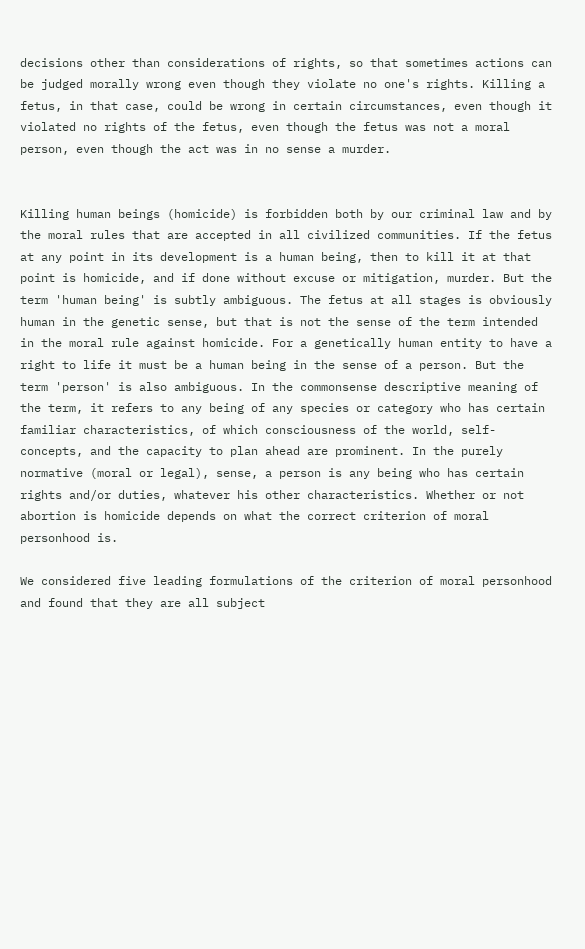decisions other than considerations of rights, so that sometimes actions can be judged morally wrong even though they violate no one's rights. Killing a fetus, in that case, could be wrong in certain circumstances, even though it violated no rights of the fetus, even though the fetus was not a moral person, even though the act was in no sense a murder.


Killing human beings (homicide) is forbidden both by our criminal law and by the moral rules that are accepted in all civilized communities. If the fetus at any point in its development is a human being, then to kill it at that point is homicide, and if done without excuse or mitigation, murder. But the term 'human being' is subtly ambiguous. The fetus at all stages is obviously human in the genetic sense, but that is not the sense of the term intended in the moral rule against homicide. For a genetically human entity to have a right to life it must be a human being in the sense of a person. But the term 'person' is also ambiguous. In the commonsense descriptive meaning of the term, it refers to any being of any species or category who has certain familiar characteristics, of which consciousness of the world, self-concepts, and the capacity to plan ahead are prominent. In the purely normative (moral or legal), sense, a person is any being who has certain rights and/or duties, whatever his other characteristics. Whether or not abortion is homicide depends on what the correct criterion of moral personhood is.

We considered five leading formulations of the criterion of moral personhood and found that they are all subject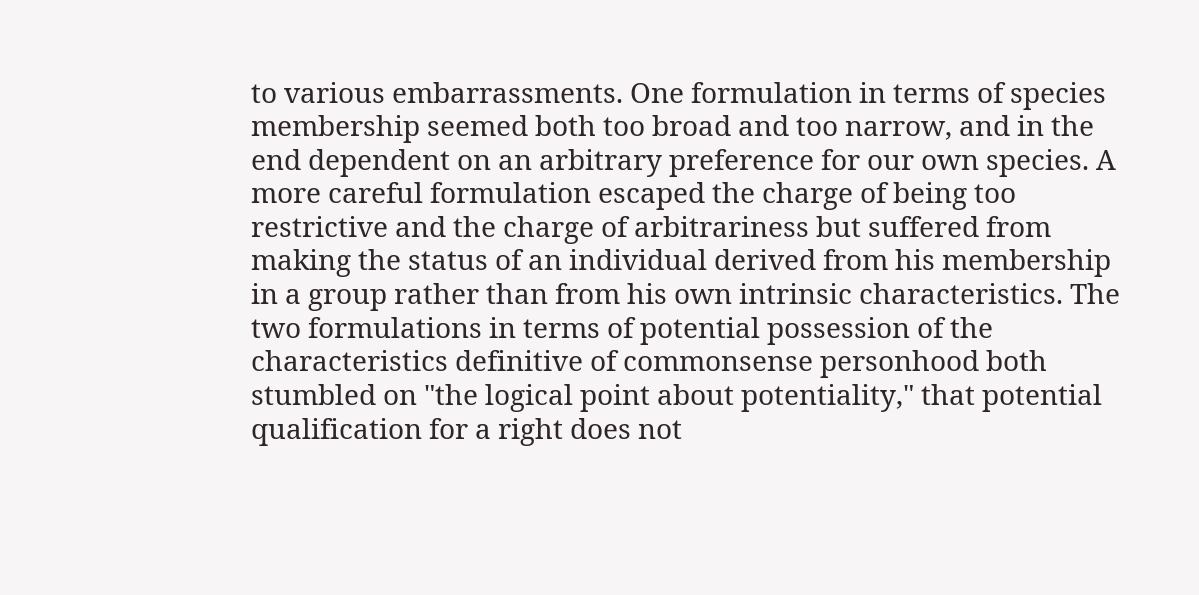to various embarrassments. One formulation in terms of species membership seemed both too broad and too narrow, and in the end dependent on an arbitrary preference for our own species. A more careful formulation escaped the charge of being too restrictive and the charge of arbitrariness but suffered from making the status of an individual derived from his membership in a group rather than from his own intrinsic characteristics. The two formulations in terms of potential possession of the characteristics definitive of commonsense personhood both stumbled on "the logical point about potentiality," that potential qualification for a right does not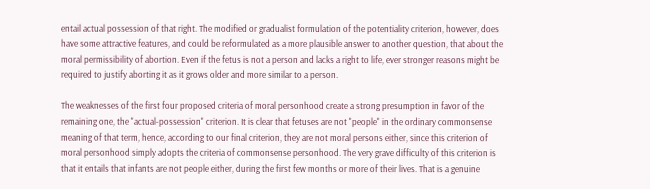entail actual possession of that right. The modified or gradualist formulation of the potentiality criterion, however, does have some attractive features, and could be reformulated as a more plausible answer to another question, that about the moral permissibility of abortion. Even if the fetus is not a person and lacks a right to life, ever stronger reasons might be required to justify aborting it as it grows older and more similar to a person.

The weaknesses of the first four proposed criteria of moral personhood create a strong presumption in favor of the remaining one, the "actual-possession" criterion. It is clear that fetuses are not "people" in the ordinary commonsense meaning of that term, hence, according to our final criterion, they are not moral persons either, since this criterion of moral personhood simply adopts the criteria of commonsense personhood. The very grave difficulty of this criterion is that it entails that infants are not people either, during the first few months or more of their lives. That is a genuine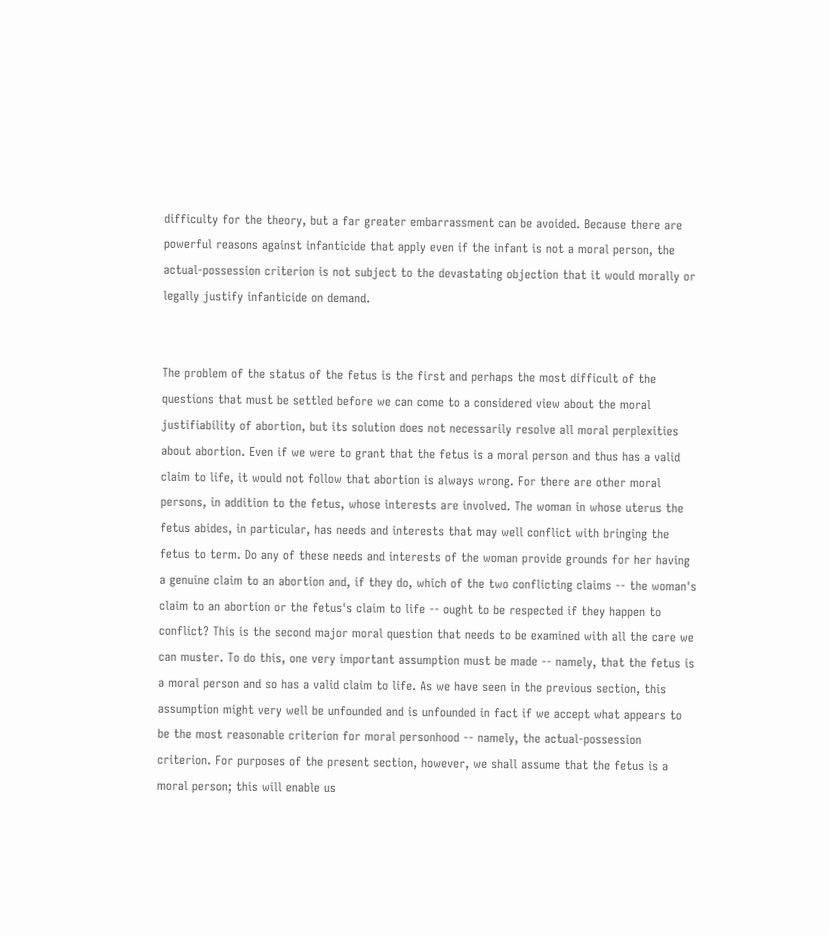difficulty for the theory, but a far greater embarrassment can be avoided. Because there are powerful reasons against infanticide that apply even if the infant is not a moral person, the actual-possession criterion is not subject to the devastating objection that it would morally or legally justify infanticide on demand.


The problem of the status of the fetus is the first and perhaps the most difficult of the questions that must be settled before we can come to a considered view about the moral justifiability of abortion, but its solution does not necessarily resolve all moral perplexities about abortion. Even if we were to grant that the fetus is a moral person and thus has a valid claim to life, it would not follow that abortion is always wrong. For there are other moral persons, in addition to the fetus, whose interests are involved. The woman in whose uterus the fetus abides, in particular, has needs and interests that may well conflict with bringing the fetus to term. Do any of these needs and interests of the woman provide grounds for her having a genuine claim to an abortion and, if they do, which of the two conflicting claims -- the woman's claim to an abortion or the fetus's claim to life -- ought to be respected if they happen to conflict? This is the second major moral question that needs to be examined with all the care we can muster. To do this, one very important assumption must be made -- namely, that the fetus is a moral person and so has a valid claim to life. As we have seen in the previous section, this assumption might very well be unfounded and is unfounded in fact if we accept what appears to be the most reasonable criterion for moral personhood -- namely, the actual-possession criterion. For purposes of the present section, however, we shall assume that the fetus is a moral person; this will enable us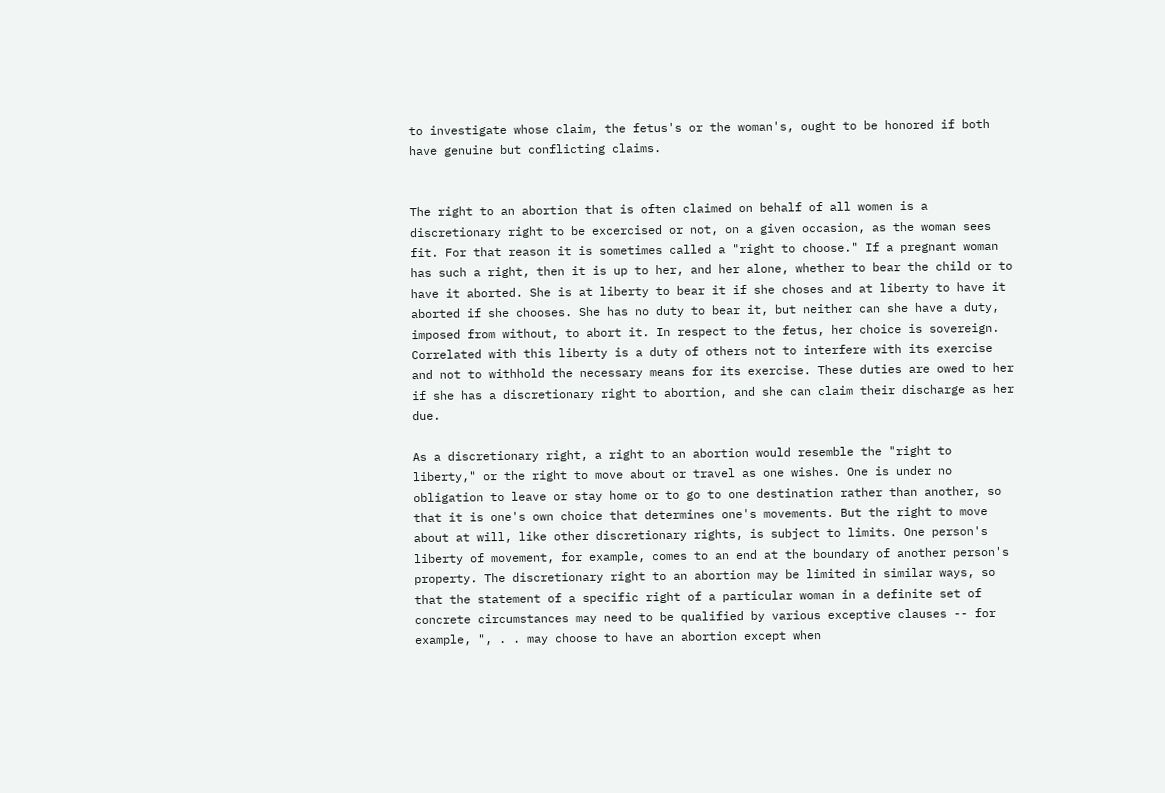to investigate whose claim, the fetus's or the woman's, ought to be honored if both have genuine but conflicting claims.


The right to an abortion that is often claimed on behalf of all women is a discretionary right to be excercised or not, on a given occasion, as the woman sees fit. For that reason it is sometimes called a "right to choose." If a pregnant woman has such a right, then it is up to her, and her alone, whether to bear the child or to have it aborted. She is at liberty to bear it if she choses and at liberty to have it aborted if she chooses. She has no duty to bear it, but neither can she have a duty, imposed from without, to abort it. In respect to the fetus, her choice is sovereign. Correlated with this liberty is a duty of others not to interfere with its exercise and not to withhold the necessary means for its exercise. These duties are owed to her if she has a discretionary right to abortion, and she can claim their discharge as her due.

As a discretionary right, a right to an abortion would resemble the "right to liberty," or the right to move about or travel as one wishes. One is under no obligation to leave or stay home or to go to one destination rather than another, so that it is one's own choice that determines one's movements. But the right to move about at will, like other discretionary rights, is subject to limits. One person's liberty of movement, for example, comes to an end at the boundary of another person's property. The discretionary right to an abortion may be limited in similar ways, so that the statement of a specific right of a particular woman in a definite set of concrete circumstances may need to be qualified by various exceptive clauses -- for example, ", . . may choose to have an abortion except when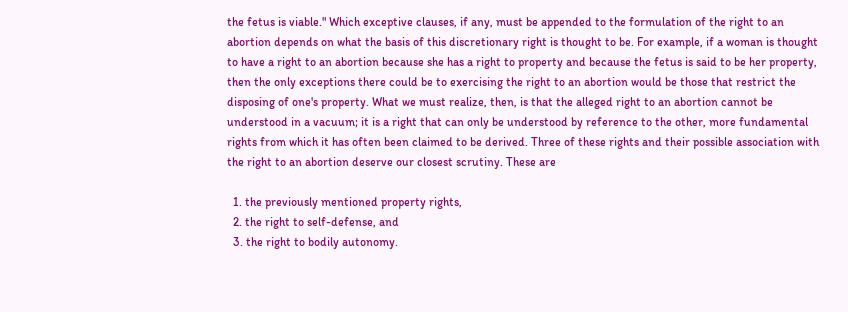the fetus is viable." Which exceptive clauses, if any, must be appended to the formulation of the right to an abortion depends on what the basis of this discretionary right is thought to be. For example, if a woman is thought to have a right to an abortion because she has a right to property and because the fetus is said to be her property, then the only exceptions there could be to exercising the right to an abortion would be those that restrict the disposing of one's property. What we must realize, then, is that the alleged right to an abortion cannot be understood in a vacuum; it is a right that can only be understood by reference to the other, more fundamental rights from which it has often been claimed to be derived. Three of these rights and their possible association with the right to an abortion deserve our closest scrutiny. These are

  1. the previously mentioned property rights,
  2. the right to self-defense, and
  3. the right to bodily autonomy.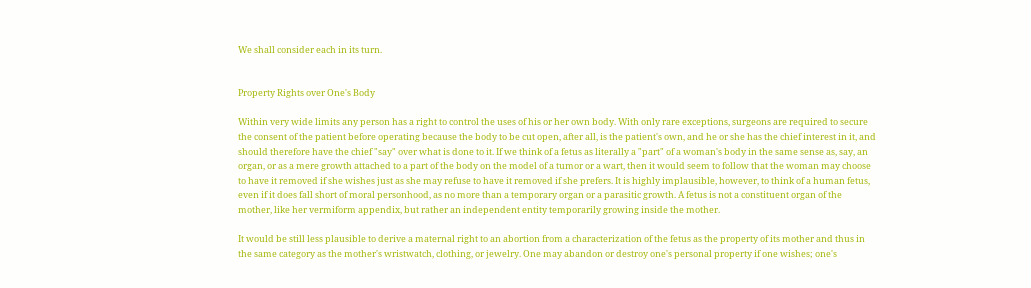We shall consider each in its turn.


Property Rights over One's Body

Within very wide limits any person has a right to control the uses of his or her own body. With only rare exceptions, surgeons are required to secure the consent of the patient before operating because the body to be cut open, after all, is the patient's own, and he or she has the chief interest in it, and should therefore have the chief "say" over what is done to it. If we think of a fetus as literally a "part" of a woman's body in the same sense as, say, an organ, or as a mere growth attached to a part of the body on the model of a tumor or a wart, then it would seem to follow that the woman may choose to have it removed if she wishes just as she may refuse to have it removed if she prefers. It is highly implausible, however, to think of a human fetus, even if it does fall short of moral personhood, as no more than a temporary organ or a parasitic growth. A fetus is not a constituent organ of the mother, like her vermiform appendix, but rather an independent entity temporarily growing inside the mother.

It would be still less plausible to derive a maternal right to an abortion from a characterization of the fetus as the property of its mother and thus in the same category as the mother's wristwatch, clothing, or jewelry. One may abandon or destroy one's personal property if one wishes; one's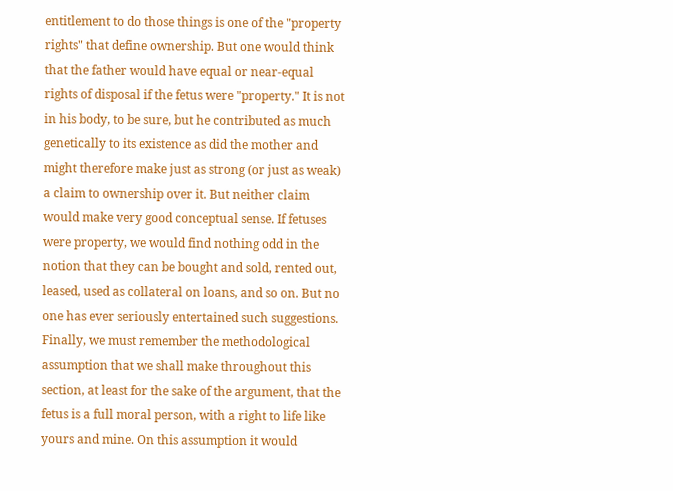entitlement to do those things is one of the "property rights" that define ownership. But one would think that the father would have equal or near-equal rights of disposal if the fetus were "property." It is not in his body, to be sure, but he contributed as much genetically to its existence as did the mother and might therefore make just as strong (or just as weak) a claim to ownership over it. But neither claim would make very good conceptual sense. If fetuses were property, we would find nothing odd in the notion that they can be bought and sold, rented out, leased, used as collateral on loans, and so on. But no one has ever seriously entertained such suggestions. Finally, we must remember the methodological assumption that we shall make throughout this section, at least for the sake of the argument, that the fetus is a full moral person, with a right to life like yours and mine. On this assumption it would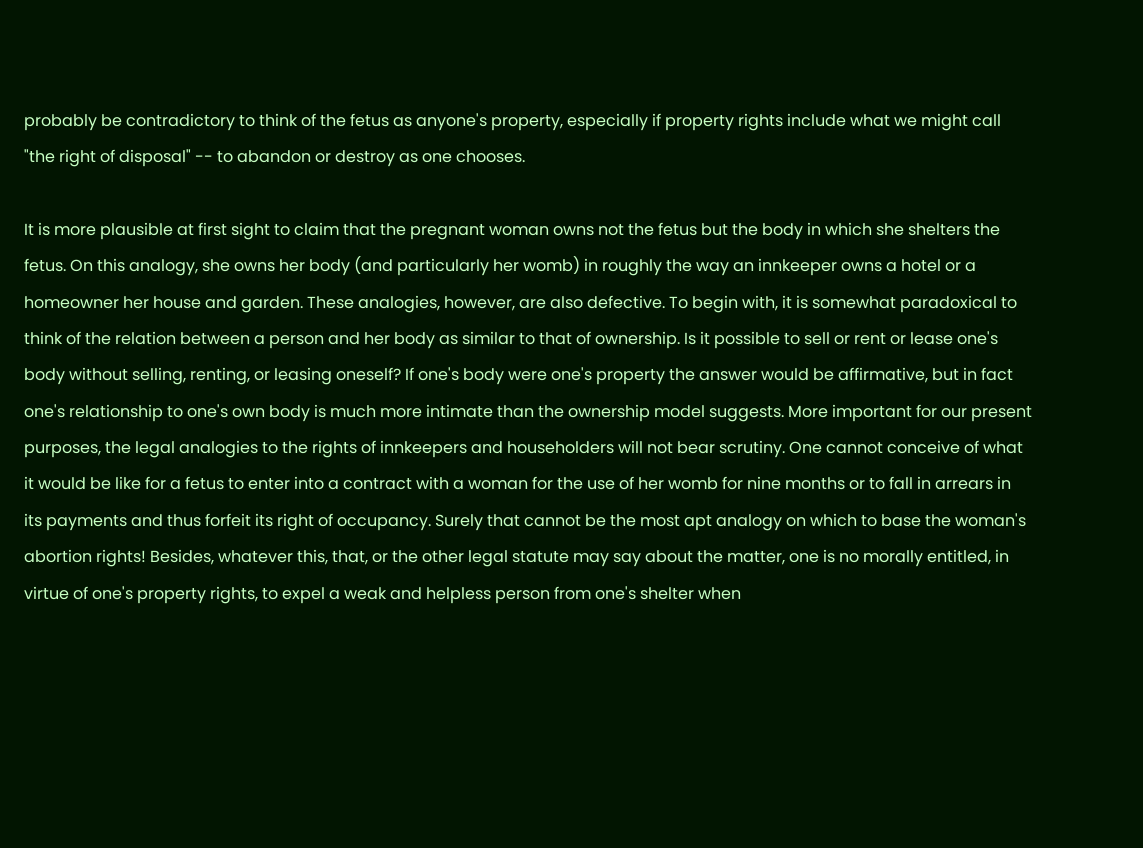probably be contradictory to think of the fetus as anyone's property, especially if property rights include what we might call "the right of disposal" -- to abandon or destroy as one chooses.

It is more plausible at first sight to claim that the pregnant woman owns not the fetus but the body in which she shelters the fetus. On this analogy, she owns her body (and particularly her womb) in roughly the way an innkeeper owns a hotel or a homeowner her house and garden. These analogies, however, are also defective. To begin with, it is somewhat paradoxical to think of the relation between a person and her body as similar to that of ownership. Is it possible to sell or rent or lease one's body without selling, renting, or leasing oneself? If one's body were one's property the answer would be affirmative, but in fact one's relationship to one's own body is much more intimate than the ownership model suggests. More important for our present purposes, the legal analogies to the rights of innkeepers and householders will not bear scrutiny. One cannot conceive of what it would be like for a fetus to enter into a contract with a woman for the use of her womb for nine months or to fall in arrears in its payments and thus forfeit its right of occupancy. Surely that cannot be the most apt analogy on which to base the woman's abortion rights! Besides, whatever this, that, or the other legal statute may say about the matter, one is no morally entitled, in virtue of one's property rights, to expel a weak and helpless person from one's shelter when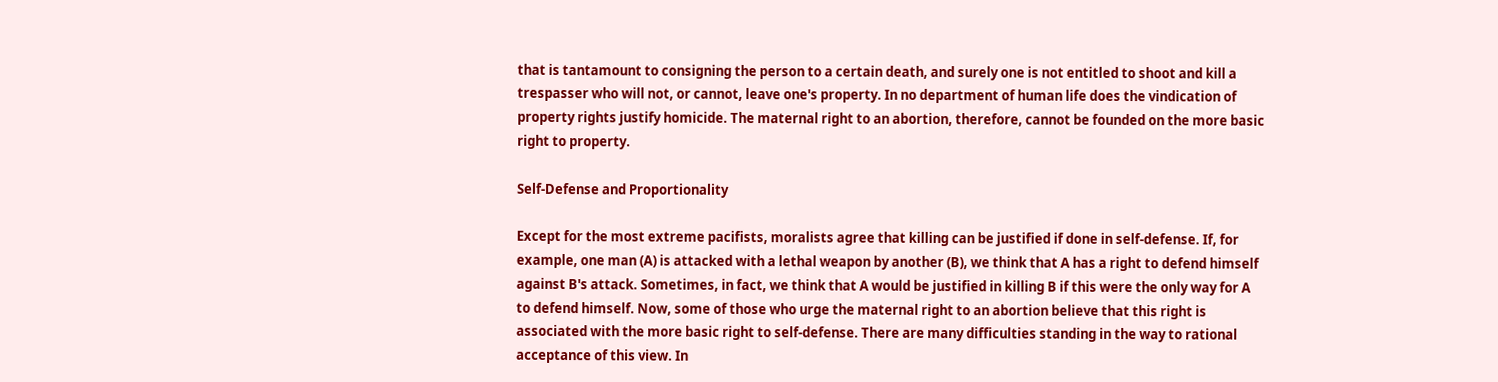that is tantamount to consigning the person to a certain death, and surely one is not entitled to shoot and kill a trespasser who will not, or cannot, leave one's property. In no department of human life does the vindication of property rights justify homicide. The maternal right to an abortion, therefore, cannot be founded on the more basic right to property.

Self-Defense and Proportionality

Except for the most extreme pacifists, moralists agree that killing can be justified if done in self-defense. If, for example, one man (A) is attacked with a lethal weapon by another (B), we think that A has a right to defend himself against B's attack. Sometimes, in fact, we think that A would be justified in killing B if this were the only way for A to defend himself. Now, some of those who urge the maternal right to an abortion believe that this right is associated with the more basic right to self-defense. There are many difficulties standing in the way to rational acceptance of this view. In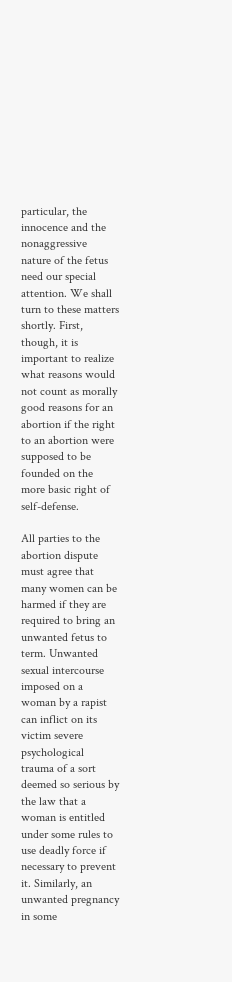particular, the innocence and the nonaggressive nature of the fetus need our special attention. We shall turn to these matters shortly. First, though, it is important to realize what reasons would not count as morally good reasons for an abortion if the right to an abortion were supposed to be founded on the more basic right of self-defense.

All parties to the abortion dispute must agree that many women can be harmed if they are required to bring an unwanted fetus to term. Unwanted sexual intercourse imposed on a woman by a rapist can inflict on its victim severe psychological trauma of a sort deemed so serious by the law that a woman is entitled under some rules to use deadly force if necessary to prevent it. Similarly, an unwanted pregnancy in some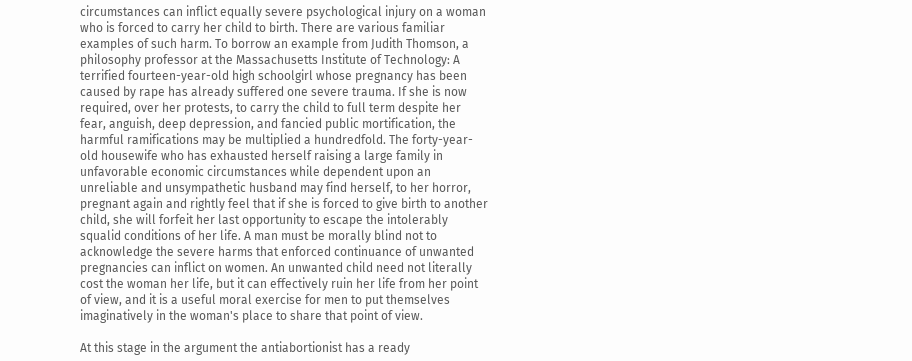circumstances can inflict equally severe psychological injury on a woman who is forced to carry her child to birth. There are various familiar examples of such harm. To borrow an example from Judith Thomson, a philosophy professor at the Massachusetts Institute of Technology: A terrified fourteen-year-old high schoolgirl whose pregnancy has been caused by rape has already suffered one severe trauma. If she is now required, over her protests, to carry the child to full term despite her fear, anguish, deep depression, and fancied public mortification, the harmful ramifications may be multiplied a hundredfold. The forty-year-old housewife who has exhausted herself raising a large family in unfavorable economic circumstances while dependent upon an unreliable and unsympathetic husband may find herself, to her horror, pregnant again and rightly feel that if she is forced to give birth to another child, she will forfeit her last opportunity to escape the intolerably squalid conditions of her life. A man must be morally blind not to acknowledge the severe harms that enforced continuance of unwanted pregnancies can inflict on women. An unwanted child need not literally cost the woman her life, but it can effectively ruin her life from her point of view, and it is a useful moral exercise for men to put themselves imaginatively in the woman's place to share that point of view.

At this stage in the argument the antiabortionist has a ready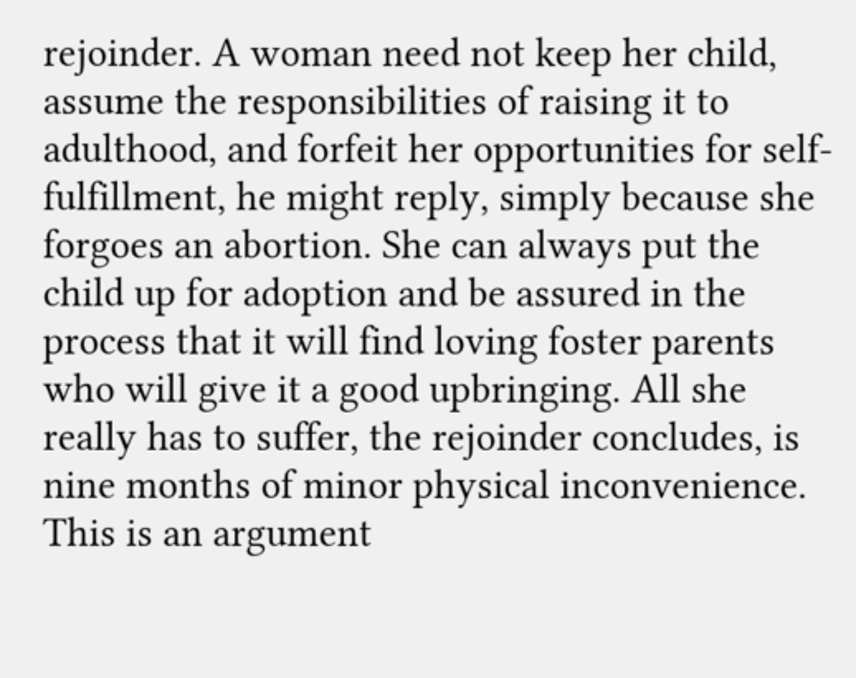rejoinder. A woman need not keep her child, assume the responsibilities of raising it to adulthood, and forfeit her opportunities for self-fulfillment, he might reply, simply because she forgoes an abortion. She can always put the child up for adoption and be assured in the process that it will find loving foster parents who will give it a good upbringing. All she really has to suffer, the rejoinder concludes, is nine months of minor physical inconvenience. This is an argument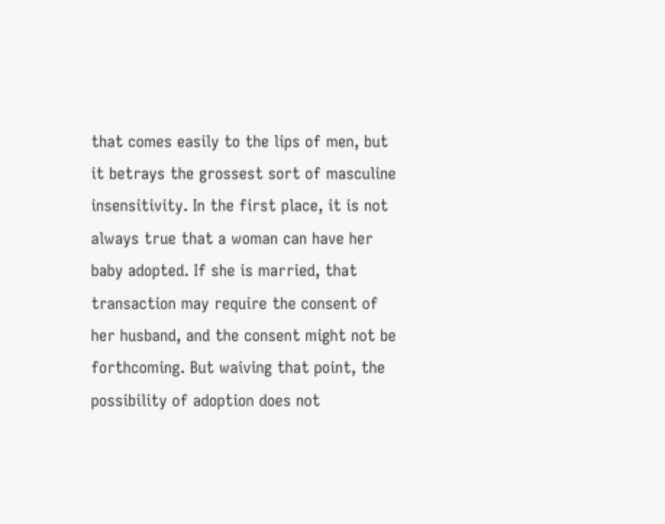that comes easily to the lips of men, but it betrays the grossest sort of masculine insensitivity. In the first place, it is not always true that a woman can have her baby adopted. If she is married, that transaction may require the consent of her husband, and the consent might not be forthcoming. But waiving that point, the possibility of adoption does not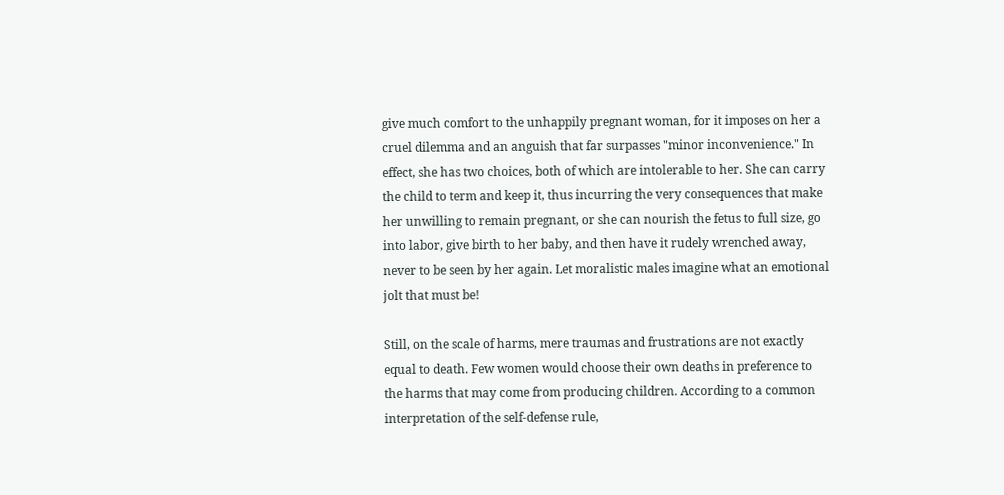give much comfort to the unhappily pregnant woman, for it imposes on her a cruel dilemma and an anguish that far surpasses "minor inconvenience." In effect, she has two choices, both of which are intolerable to her. She can carry the child to term and keep it, thus incurring the very consequences that make her unwilling to remain pregnant, or she can nourish the fetus to full size, go into labor, give birth to her baby, and then have it rudely wrenched away, never to be seen by her again. Let moralistic males imagine what an emotional jolt that must be!

Still, on the scale of harms, mere traumas and frustrations are not exactly equal to death. Few women would choose their own deaths in preference to the harms that may come from producing children. According to a common interpretation of the self-defense rule,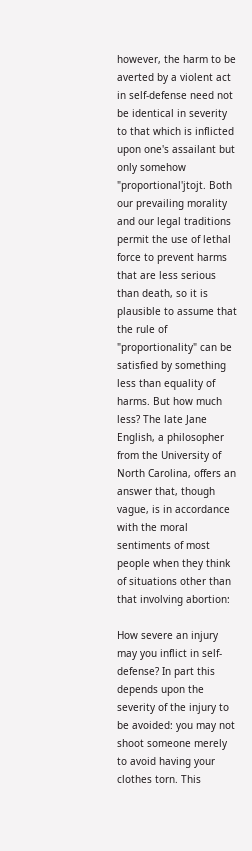however, the harm to be averted by a violent act in self-defense need not be identical in severity to that which is inflicted upon one's assailant but only somehow "proportional'jtojt. Both our prevailing morality and our legal traditions permit the use of lethal force to prevent harms that are less serious than death, so it is plausible to assume that the rule of "proportionality" can be satisfied by something less than equality of harms. But how much less? The late Jane English, a philosopher from the University of North Carolina, offers an answer that, though vague, is in accordance with the moral sentiments of most people when they think of situations other than that involving abortion:

How severe an injury may you inflict in self-defense? In part this depends upon the severity of the injury to be avoided: you may not shoot someone merely to avoid having your clothes torn. This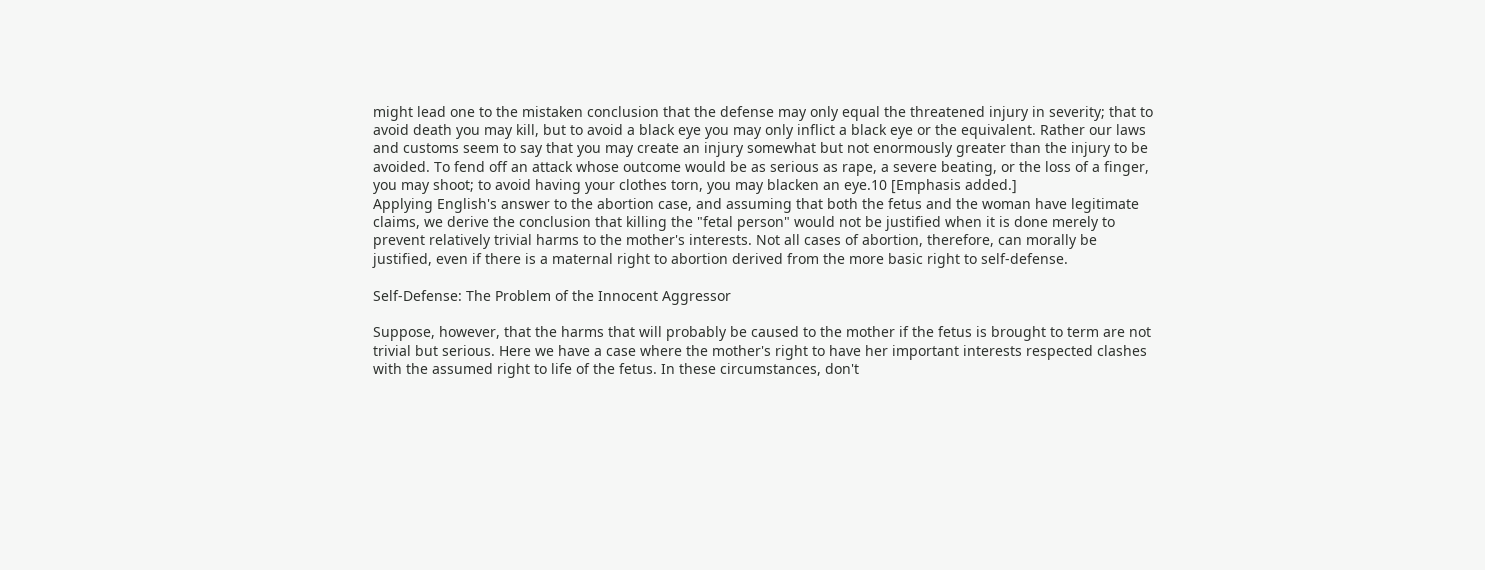might lead one to the mistaken conclusion that the defense may only equal the threatened injury in severity; that to avoid death you may kill, but to avoid a black eye you may only inflict a black eye or the equivalent. Rather our laws and customs seem to say that you may create an injury somewhat but not enormously greater than the injury to be avoided. To fend off an attack whose outcome would be as serious as rape, a severe beating, or the loss of a finger, you may shoot; to avoid having your clothes torn, you may blacken an eye.10 [Emphasis added.]
Applying English's answer to the abortion case, and assuming that both the fetus and the woman have legitimate claims, we derive the conclusion that killing the "fetal person" would not be justified when it is done merely to prevent relatively trivial harms to the mother's interests. Not all cases of abortion, therefore, can morally be justified, even if there is a maternal right to abortion derived from the more basic right to self-defense.

Self-Defense: The Problem of the Innocent Aggressor

Suppose, however, that the harms that will probably be caused to the mother if the fetus is brought to term are not trivial but serious. Here we have a case where the mother's right to have her important interests respected clashes with the assumed right to life of the fetus. In these circumstances, don't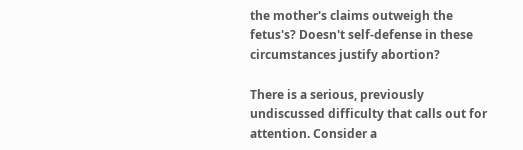the mother's claims outweigh the fetus's? Doesn't self-defense in these circumstances justify abortion?

There is a serious, previously undiscussed difficulty that calls out for attention. Consider a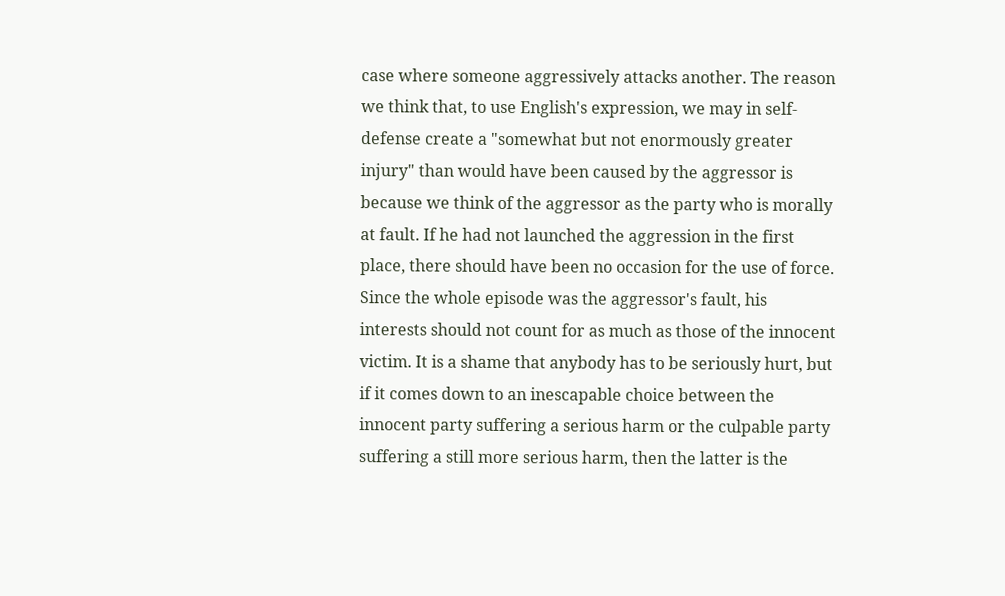case where someone aggressively attacks another. The reason we think that, to use English's expression, we may in self-defense create a "somewhat but not enormously greater injury" than would have been caused by the aggressor is because we think of the aggressor as the party who is morally at fault. If he had not launched the aggression in the first place, there should have been no occasion for the use of force. Since the whole episode was the aggressor's fault, his interests should not count for as much as those of the innocent victim. It is a shame that anybody has to be seriously hurt, but if it comes down to an inescapable choice between the innocent party suffering a serious harm or the culpable party suffering a still more serious harm, then the latter is the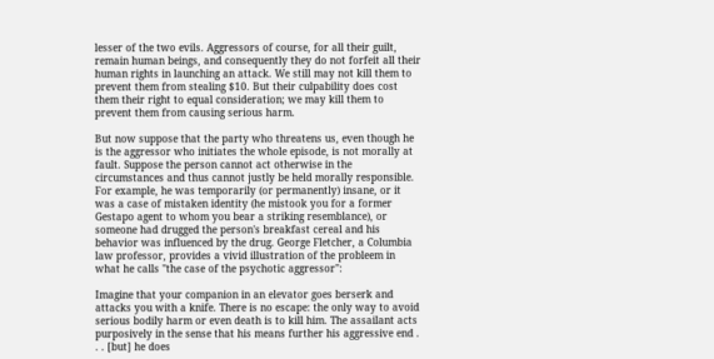lesser of the two evils. Aggressors of course, for all their guilt, remain human beings, and consequently they do not forfeit all their human rights in launching an attack. We still may not kill them to prevent them from stealing $10. But their culpability does cost them their right to equal consideration; we may kill them to prevent them from causing serious harm.

But now suppose that the party who threatens us, even though he is the aggressor who initiates the whole episode, is not morally at fault. Suppose the person cannot act otherwise in the circumstances and thus cannot justly be held morally responsible. For example, he was temporarily (or permanently) insane, or it was a case of mistaken identity (he mistook you for a former Gestapo agent to whom you bear a striking resemblance), or someone had drugged the person's breakfast cereal and his behavior was influenced by the drug. George Fletcher, a Columbia law professor, provides a vivid illustration of the probleem in what he calls "the case of the psychotic aggressor":

Imagine that your companion in an elevator goes berserk and attacks you with a knife. There is no escape: the only way to avoid serious bodily harm or even death is to kill him. The assailant acts purposively in the sense that his means further his aggressive end . . . [but] he does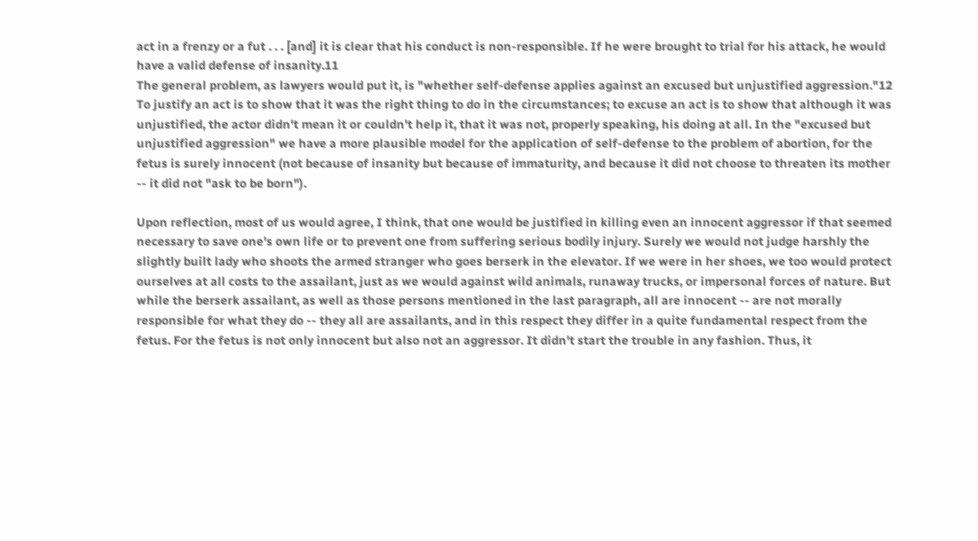act in a frenzy or a fut . . . [and] it is clear that his conduct is non-responsible. If he were brought to trial for his attack, he would have a valid defense of insanity.11
The general problem, as lawyers would put it, is "whether self-defense applies against an excused but unjustified aggression."12 To justify an act is to show that it was the right thing to do in the circumstances; to excuse an act is to show that although it was unjustified, the actor didn't mean it or couldn't help it, that it was not, properly speaking, his doing at all. In the "excused but unjustified aggression" we have a more plausible model for the application of self-defense to the problem of abortion, for the fetus is surely innocent (not because of insanity but because of immaturity, and because it did not choose to threaten its mother -- it did not "ask to be born").

Upon reflection, most of us would agree, I think, that one would be justified in killing even an innocent aggressor if that seemed necessary to save one's own life or to prevent one from suffering serious bodily injury. Surely we would not judge harshly the slightly built lady who shoots the armed stranger who goes berserk in the elevator. If we were in her shoes, we too would protect ourselves at all costs to the assailant, just as we would against wild animals, runaway trucks, or impersonal forces of nature. But while the berserk assailant, as well as those persons mentioned in the last paragraph, all are innocent -- are not morally responsible for what they do -- they all are assailants, and in this respect they differ in a quite fundamental respect from the fetus. For the fetus is not only innocent but also not an aggressor. It didn't start the trouble in any fashion. Thus, it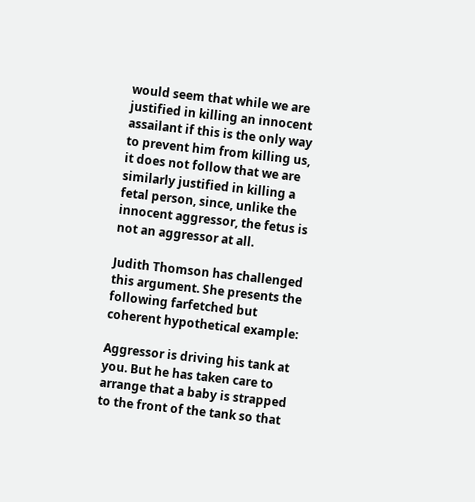would seem that while we are justified in killing an innocent assailant if this is the only way to prevent him from killing us, it does not follow that we are similarly justified in killing a fetal person, since, unlike the innocent aggressor, the fetus is not an aggressor at all.

Judith Thomson has challenged this argument. She presents the following farfetched but coherent hypothetical example:

Aggressor is driving his tank at you. But he has taken care to arrange that a baby is strapped to the front of the tank so that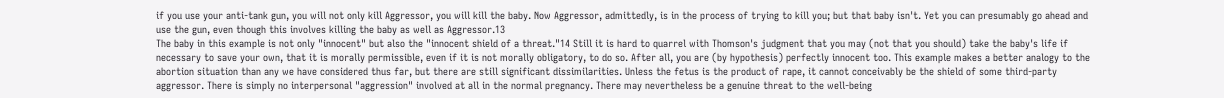if you use your anti-tank gun, you will not only kill Aggressor, you will kill the baby. Now Aggressor, admittedly, is in the process of trying to kill you; but that baby isn't. Yet you can presumably go ahead and use the gun, even though this involves killing the baby as well as Aggressor.13
The baby in this example is not only "innocent" but also the "innocent shield of a threat."14 Still it is hard to quarrel with Thomson's judgment that you may (not that you should) take the baby's life if necessary to save your own, that it is morally permissible, even if it is not morally obligatory, to do so. After all, you are (by hypothesis) perfectly innocent too. This example makes a better analogy to the abortion situation than any we have considered thus far, but there are still significant dissimilarities. Unless the fetus is the product of rape, it cannot conceivably be the shield of some third-party aggressor. There is simply no interpersonal "aggression" involved at all in the normal pregnancy. There may nevertheless be a genuine threat to the well-being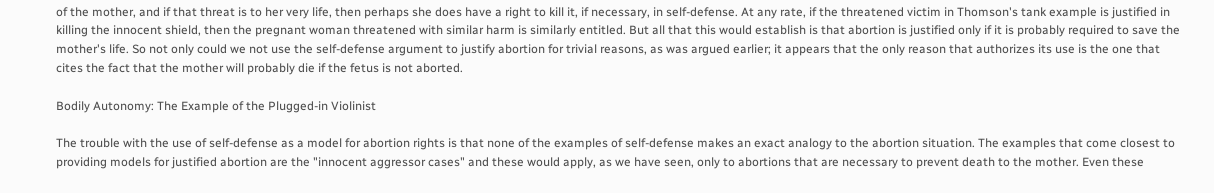of the mother, and if that threat is to her very life, then perhaps she does have a right to kill it, if necessary, in self-defense. At any rate, if the threatened victim in Thomson's tank example is justified in killing the innocent shield, then the pregnant woman threatened with similar harm is similarly entitled. But all that this would establish is that abortion is justified only if it is probably required to save the mother's life. So not only could we not use the self-defense argument to justify abortion for trivial reasons, as was argued earlier; it appears that the only reason that authorizes its use is the one that cites the fact that the mother will probably die if the fetus is not aborted.

Bodily Autonomy: The Example of the Plugged-in Violinist

The trouble with the use of self-defense as a model for abortion rights is that none of the examples of self-defense makes an exact analogy to the abortion situation. The examples that come closest to providing models for justified abortion are the "innocent aggressor cases" and these would apply, as we have seen, only to abortions that are necessary to prevent death to the mother. Even these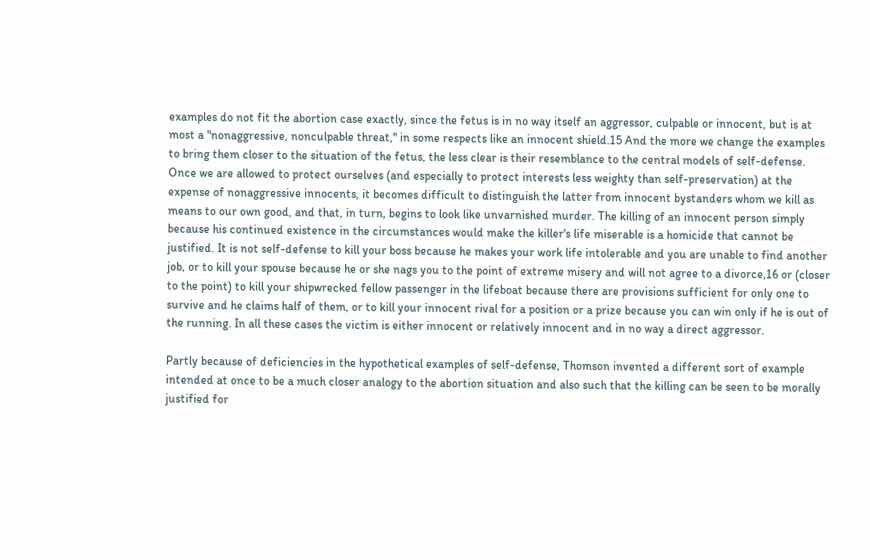examples do not fit the abortion case exactly, since the fetus is in no way itself an aggressor, culpable or innocent, but is at most a "nonaggressive, nonculpable threat," in some respects like an innocent shield.15 And the more we change the examples to bring them closer to the situation of the fetus, the less clear is their resemblance to the central models of self-defense. Once we are allowed to protect ourselves (and especially to protect interests less weighty than self-preservation) at the expense of nonaggressive innocents, it becomes difficult to distinguish the latter from innocent bystanders whom we kill as means to our own good, and that, in turn, begins to look like unvarnished murder. The killing of an innocent person simply because his continued existence in the circumstances would make the killer's life miserable is a homicide that cannot be justified. It is not self-defense to kill your boss because he makes your work life intolerable and you are unable to find another job, or to kill your spouse because he or she nags you to the point of extreme misery and will not agree to a divorce,16 or (closer to the point) to kill your shipwrecked fellow passenger in the lifeboat because there are provisions sufficient for only one to survive and he claims half of them, or to kill your innocent rival for a position or a prize because you can win only if he is out of the running. In all these cases the victim is either innocent or relatively innocent and in no way a direct aggressor.

Partly because of deficiencies in the hypothetical examples of self-defense, Thomson invented a different sort of example intended at once to be a much closer analogy to the abortion situation and also such that the killing can be seen to be morally justified for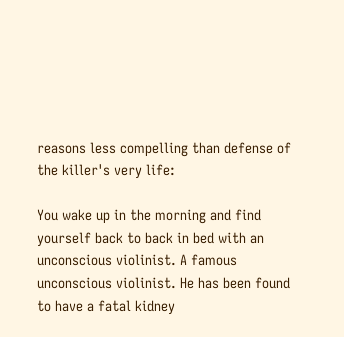reasons less compelling than defense of the killer's very life:

You wake up in the morning and find yourself back to back in bed with an unconscious violinist. A famous unconscious violinist. He has been found to have a fatal kidney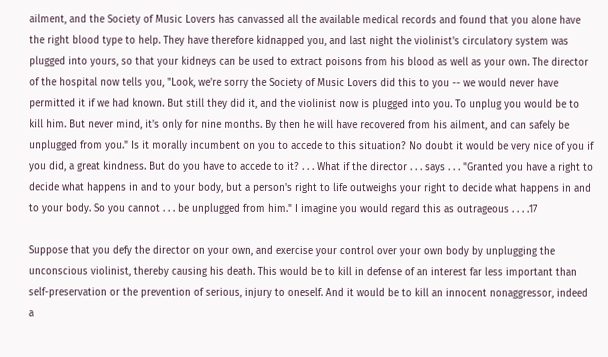ailment, and the Society of Music Lovers has canvassed all the available medical records and found that you alone have the right blood type to help. They have therefore kidnapped you, and last night the violinist's circulatory system was plugged into yours, so that your kidneys can be used to extract poisons from his blood as well as your own. The director of the hospital now tells you, "Look, we're sorry the Society of Music Lovers did this to you -- we would never have permitted it if we had known. But still they did it, and the violinist now is plugged into you. To unplug you would be to kill him. But never mind, it's only for nine months. By then he will have recovered from his ailment, and can safely be unplugged from you." Is it morally incumbent on you to accede to this situation? No doubt it would be very nice of you if you did, a great kindness. But do you have to accede to it? . . . What if the director . . . says . . . "Granted you have a right to decide what happens in and to your body, but a person's right to life outweighs your right to decide what happens in and to your body. So you cannot . . . be unplugged from him." I imagine you would regard this as outrageous . . . .17

Suppose that you defy the director on your own, and exercise your control over your own body by unplugging the unconscious violinist, thereby causing his death. This would be to kill in defense of an interest far less important than self-preservation or the prevention of serious, injury to oneself. And it would be to kill an innocent nonaggressor, indeed a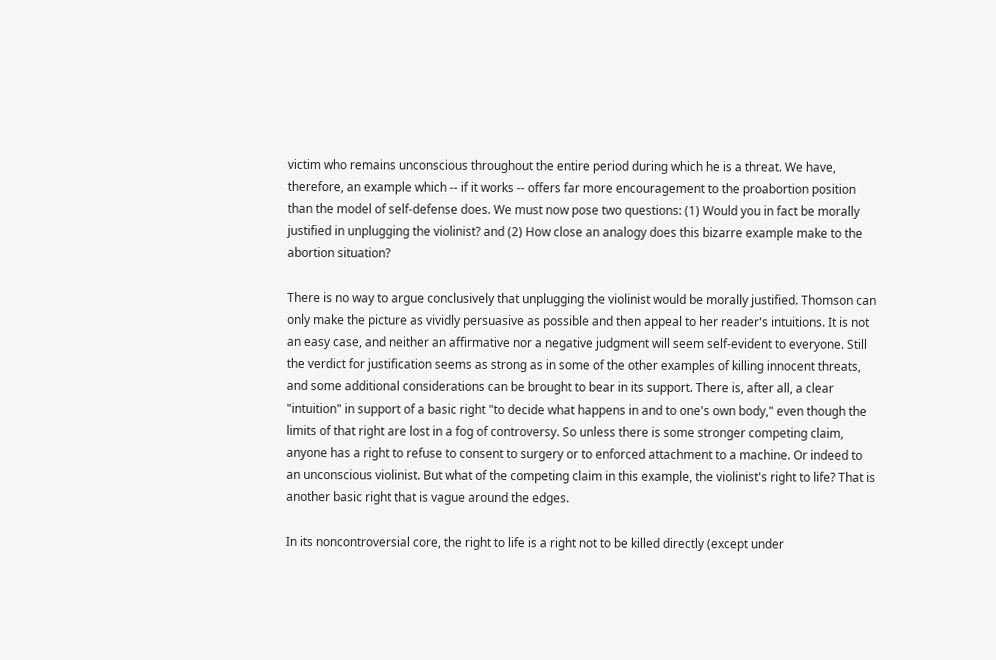victim who remains unconscious throughout the entire period during which he is a threat. We have, therefore, an example which -- if it works -- offers far more encouragement to the proabortion position than the model of self-defense does. We must now pose two questions: (1) Would you in fact be morally justified in unplugging the violinist? and (2) How close an analogy does this bizarre example make to the abortion situation?

There is no way to argue conclusively that unplugging the violinist would be morally justified. Thomson can only make the picture as vividly persuasive as possible and then appeal to her reader's intuitions. It is not an easy case, and neither an affirmative nor a negative judgment will seem self-evident to everyone. Still the verdict for justification seems as strong as in some of the other examples of killing innocent threats, and some additional considerations can be brought to bear in its support. There is, after all, a clear "intuition" in support of a basic right "to decide what happens in and to one's own body," even though the limits of that right are lost in a fog of controversy. So unless there is some stronger competing claim, anyone has a right to refuse to consent to surgery or to enforced attachment to a machine. Or indeed to an unconscious violinist. But what of the competing claim in this example, the violinist's right to life? That is another basic right that is vague around the edges.

In its noncontroversial core, the right to life is a right not to be killed directly (except under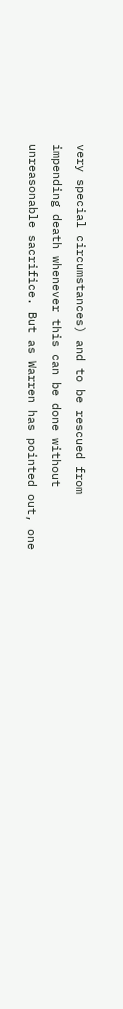very special circumstances) and to be rescued from impending death whenever this can be done without unreasonable sacrifice. But as Warren has pointed out, one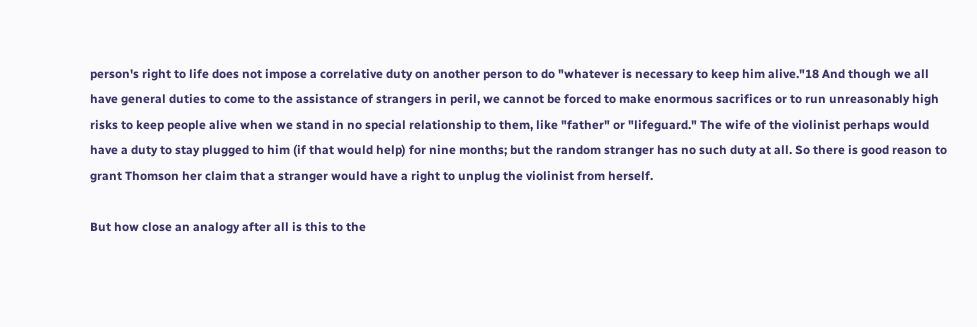person's right to life does not impose a correlative duty on another person to do "whatever is necessary to keep him alive."18 And though we all have general duties to come to the assistance of strangers in peril, we cannot be forced to make enormous sacrifices or to run unreasonably high risks to keep people alive when we stand in no special relationship to them, like "father" or "lifeguard." The wife of the violinist perhaps would have a duty to stay plugged to him (if that would help) for nine months; but the random stranger has no such duty at all. So there is good reason to grant Thomson her claim that a stranger would have a right to unplug the violinist from herself.

But how close an analogy after all is this to the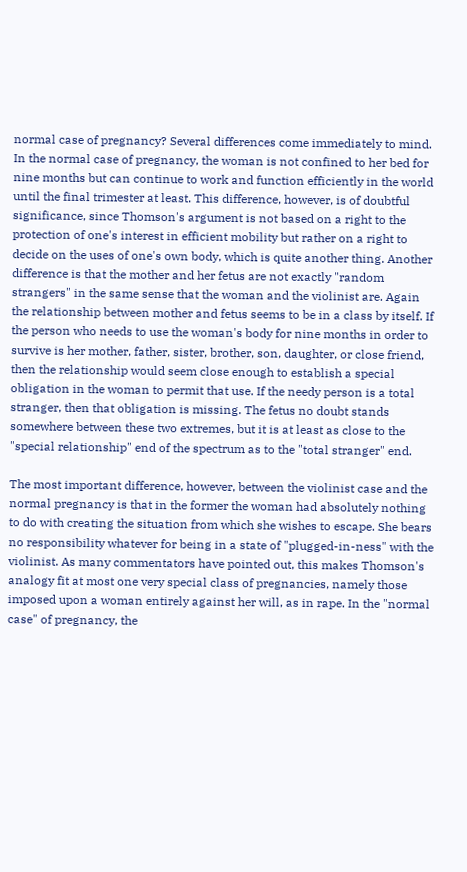normal case of pregnancy? Several differences come immediately to mind. In the normal case of pregnancy, the woman is not confined to her bed for nine months but can continue to work and function efficiently in the world until the final trimester at least. This difference, however, is of doubtful significance, since Thomson's argument is not based on a right to the protection of one's interest in efficient mobility but rather on a right to decide on the uses of one's own body, which is quite another thing. Another difference is that the mother and her fetus are not exactly "random strangers" in the same sense that the woman and the violinist are. Again the relationship between mother and fetus seems to be in a class by itself. If the person who needs to use the woman's body for nine months in order to survive is her mother, father, sister, brother, son, daughter, or close friend, then the relationship would seem close enough to establish a special obligation in the woman to permit that use. If the needy person is a total stranger, then that obligation is missing. The fetus no doubt stands somewhere between these two extremes, but it is at least as close to the "special relationship" end of the spectrum as to the "total stranger" end.

The most important difference, however, between the violinist case and the normal pregnancy is that in the former the woman had absolutely nothing to do with creating the situation from which she wishes to escape. She bears no responsibility whatever for being in a state of "plugged-in-ness" with the violinist. As many commentators have pointed out, this makes Thomson's analogy fit at most one very special class of pregnancies, namely those imposed upon a woman entirely against her will, as in rape. In the "normal case" of pregnancy, the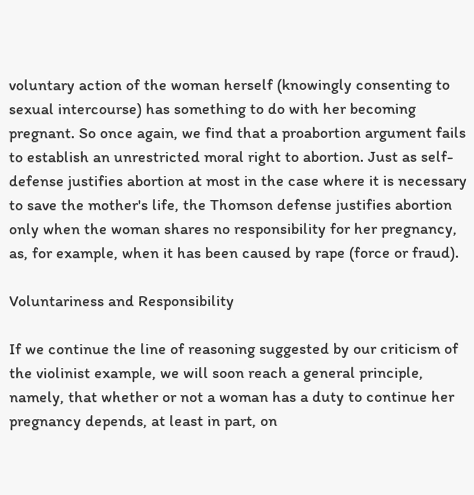voluntary action of the woman herself (knowingly consenting to sexual intercourse) has something to do with her becoming pregnant. So once again, we find that a proabortion argument fails to establish an unrestricted moral right to abortion. Just as self-defense justifies abortion at most in the case where it is necessary to save the mother's life, the Thomson defense justifies abortion only when the woman shares no responsibility for her pregnancy, as, for example, when it has been caused by rape (force or fraud).

Voluntariness and Responsibility

If we continue the line of reasoning suggested by our criticism of the violinist example, we will soon reach a general principle, namely, that whether or not a woman has a duty to continue her pregnancy depends, at least in part, on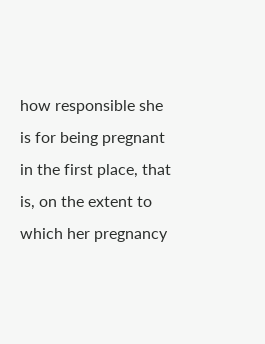how responsible she is for being pregnant in the first place, that is, on the extent to which her pregnancy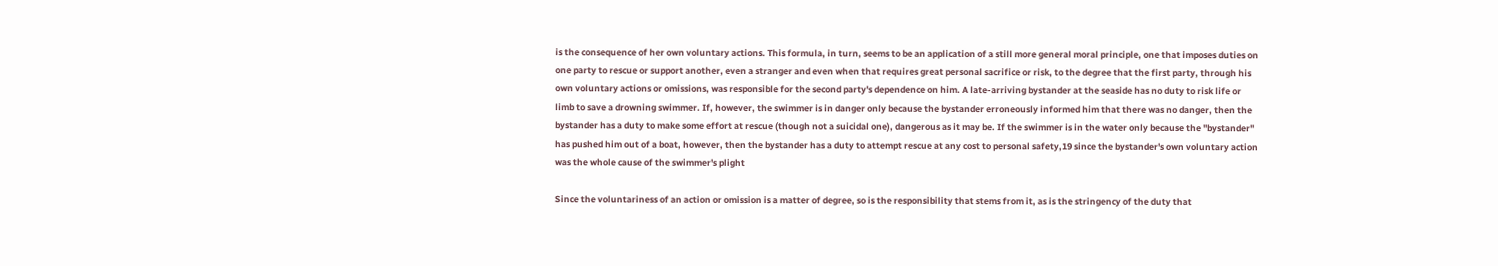is the consequence of her own voluntary actions. This formula, in turn, seems to be an application of a still more general moral principle, one that imposes duties on one party to rescue or support another, even a stranger and even when that requires great personal sacrifice or risk, to the degree that the first party, through his own voluntary actions or omissions, was responsible for the second party's dependence on him. A late-arriving bystander at the seaside has no duty to risk life or limb to save a drowning swimmer. If, however, the swimmer is in danger only because the bystander erroneously informed him that there was no danger, then the bystander has a duty to make some effort at rescue (though not a suicidal one), dangerous as it may be. If the swimmer is in the water only because the "bystander" has pushed him out of a boat, however, then the bystander has a duty to attempt rescue at any cost to personal safety,19 since the bystander's own voluntary action was the whole cause of the swimmer's plight

Since the voluntariness of an action or omission is a matter of degree, so is the responsibility that stems from it, as is the stringency of the duty that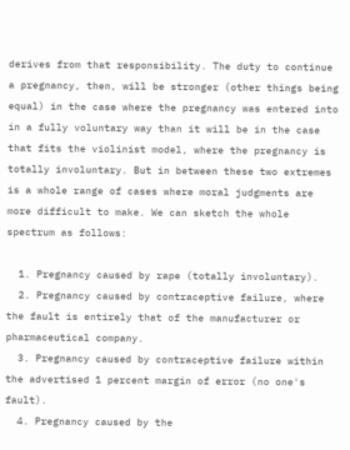derives from that responsibility. The duty to continue a pregnancy, then, will be stronger (other things being equal) in the case where the pregnancy was entered into in a fully voluntary way than it will be in the case that fits the violinist model, where the pregnancy is totally involuntary. But in between these two extremes is a whole range of cases where moral judgments are more difficult to make. We can sketch the whole spectrum as follows:

  1. Pregnancy caused by rape (totally involuntary).
  2. Pregnancy caused by contraceptive failure, where the fault is entirely that of the manufacturer or pharmaceutical company.
  3. Pregnancy caused by contraceptive failure within the advertised 1 percent margin of error (no one's fault).
  4. Pregnancy caused by the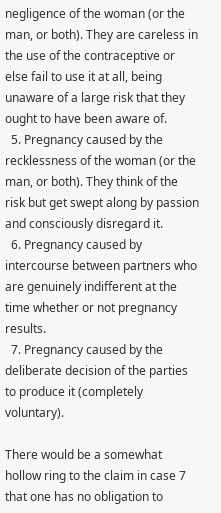negligence of the woman (or the man, or both). They are careless in the use of the contraceptive or else fail to use it at all, being unaware of a large risk that they ought to have been aware of.
  5. Pregnancy caused by the recklessness of the woman (or the man, or both). They think of the risk but get swept along by passion and consciously disregard it.
  6. Pregnancy caused by intercourse between partners who are genuinely indifferent at the time whether or not pregnancy results.
  7. Pregnancy caused by the deliberate decision of the parties to produce it (completely voluntary).

There would be a somewhat hollow ring to the claim in case 7 that one has no obligation to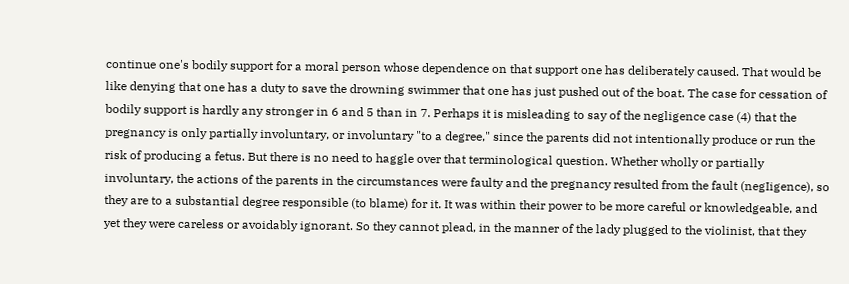continue one's bodily support for a moral person whose dependence on that support one has deliberately caused. That would be like denying that one has a duty to save the drowning swimmer that one has just pushed out of the boat. The case for cessation of bodily support is hardly any stronger in 6 and 5 than in 7. Perhaps it is misleading to say of the negligence case (4) that the pregnancy is only partially involuntary, or involuntary "to a degree," since the parents did not intentionally produce or run the risk of producing a fetus. But there is no need to haggle over that terminological question. Whether wholly or partially involuntary, the actions of the parents in the circumstances were faulty and the pregnancy resulted from the fault (negIigence), so they are to a substantial degree responsible (to blame) for it. It was within their power to be more careful or knowledgeable, and yet they were careless or avoidably ignorant. So they cannot plead, in the manner of the lady plugged to the violinist, that they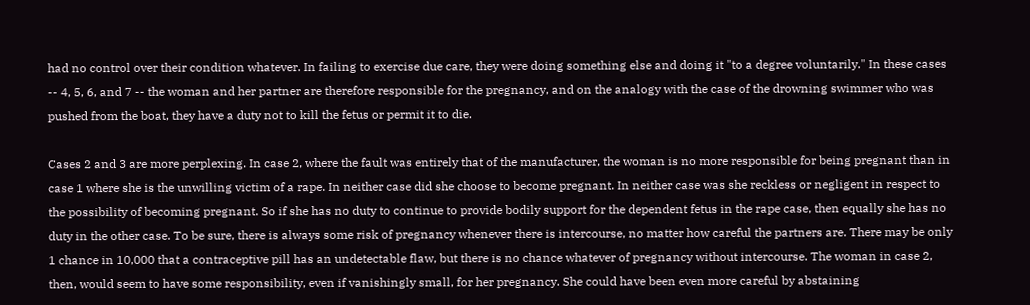had no control over their condition whatever. In failing to exercise due care, they were doing something else and doing it "to a degree voluntarily." In these cases -- 4, 5, 6, and 7 -- the woman and her partner are therefore responsible for the pregnancy, and on the analogy with the case of the drowning swimmer who was pushed from the boat, they have a duty not to kill the fetus or permit it to die.

Cases 2 and 3 are more perplexing. In case 2, where the fault was entirely that of the manufacturer, the woman is no more responsible for being pregnant than in case 1 where she is the unwilling victim of a rape. In neither case did she choose to become pregnant. In neither case was she reckless or negligent in respect to the possibility of becoming pregnant. So if she has no duty to continue to provide bodily support for the dependent fetus in the rape case, then equally she has no duty in the other case. To be sure, there is always some risk of pregnancy whenever there is intercourse, no matter how careful the partners are. There may be only 1 chance in 10,000 that a contraceptive pill has an undetectable flaw, but there is no chance whatever of pregnancy without intercourse. The woman in case 2, then, would seem to have some responsibility, even if vanishingly small, for her pregnancy. She could have been even more careful by abstaining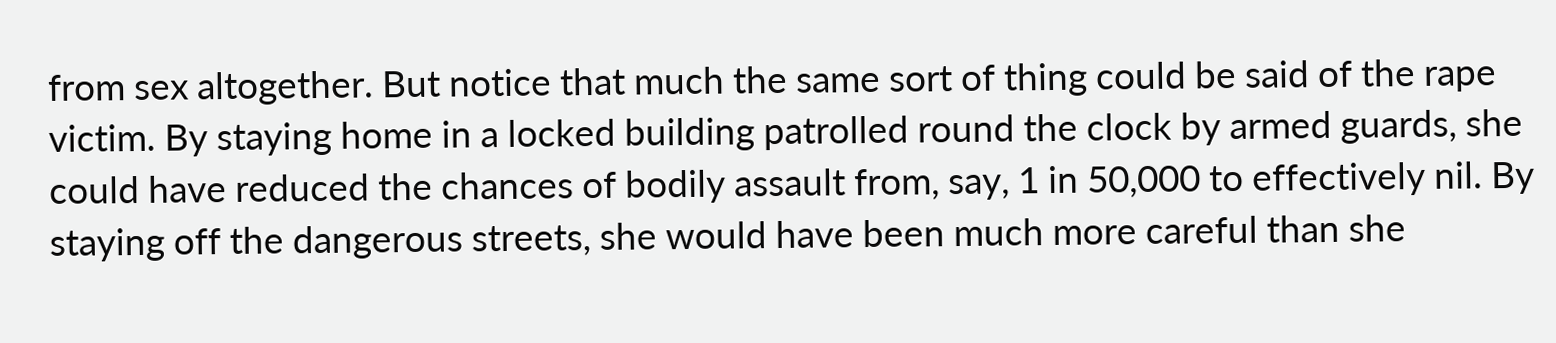from sex altogether. But notice that much the same sort of thing could be said of the rape victim. By staying home in a locked building patrolled round the clock by armed guards, she could have reduced the chances of bodily assault from, say, 1 in 50,000 to effectively nil. By staying off the dangerous streets, she would have been much more careful than she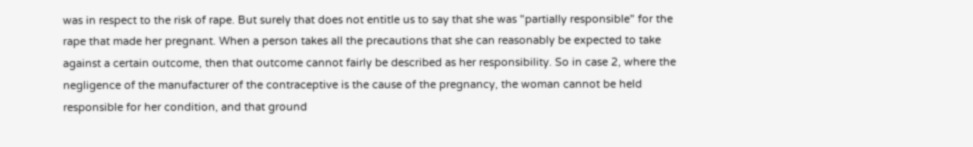was in respect to the risk of rape. But surely that does not entitle us to say that she was "partially responsible" for the rape that made her pregnant. When a person takes all the precautions that she can reasonably be expected to take against a certain outcome, then that outcome cannot fairly be described as her responsibility. So in case 2, where the negligence of the manufacturer of the contraceptive is the cause of the pregnancy, the woman cannot be held responsible for her condition, and that ground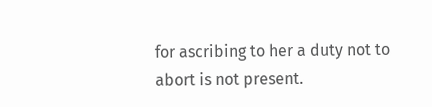for ascribing to her a duty not to abort is not present.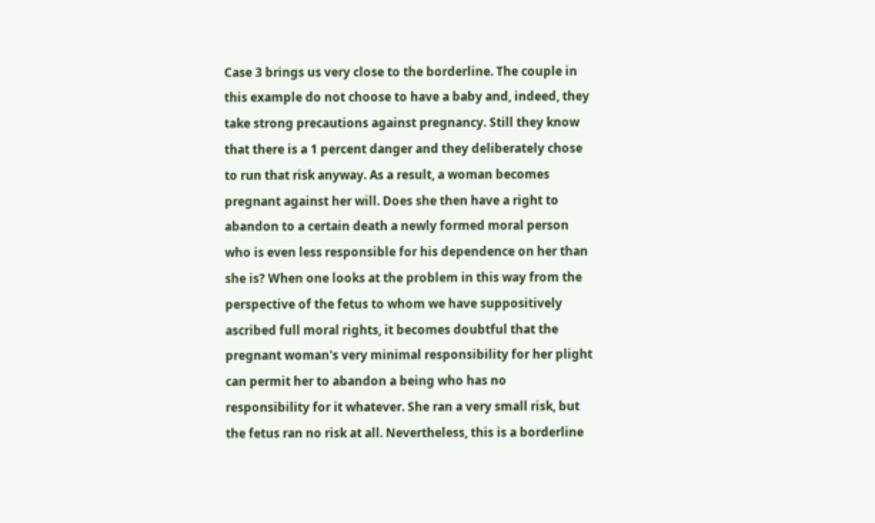Case 3 brings us very close to the borderline. The couple in this example do not choose to have a baby and, indeed, they take strong precautions against pregnancy. Still they know that there is a 1 percent danger and they deliberately chose to run that risk anyway. As a result, a woman becomes pregnant against her will. Does she then have a right to abandon to a certain death a newly formed moral person who is even less responsible for his dependence on her than she is? When one looks at the problem in this way from the perspective of the fetus to whom we have suppositively ascribed full moral rights, it becomes doubtful that the pregnant woman's very minimal responsibility for her plight can permit her to abandon a being who has no responsibility for it whatever. She ran a very small risk, but the fetus ran no risk at all. Nevertheless, this is a borderline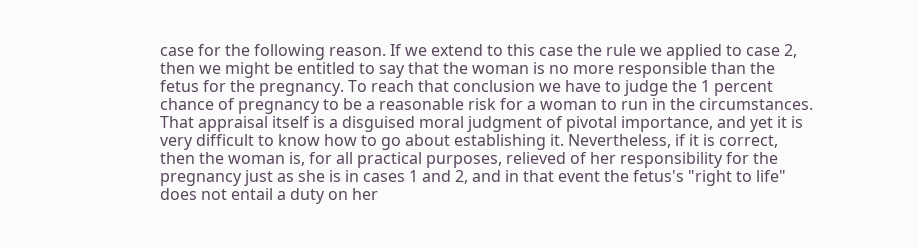case for the following reason. If we extend to this case the rule we applied to case 2, then we might be entitled to say that the woman is no more responsible than the fetus for the pregnancy. To reach that conclusion we have to judge the 1 percent chance of pregnancy to be a reasonable risk for a woman to run in the circumstances. That appraisal itself is a disguised moral judgment of pivotal importance, and yet it is very difficult to know how to go about establishing it. Nevertheless, if it is correct, then the woman is, for all practical purposes, relieved of her responsibility for the pregnancy just as she is in cases 1 and 2, and in that event the fetus's "right to life" does not entail a duty on her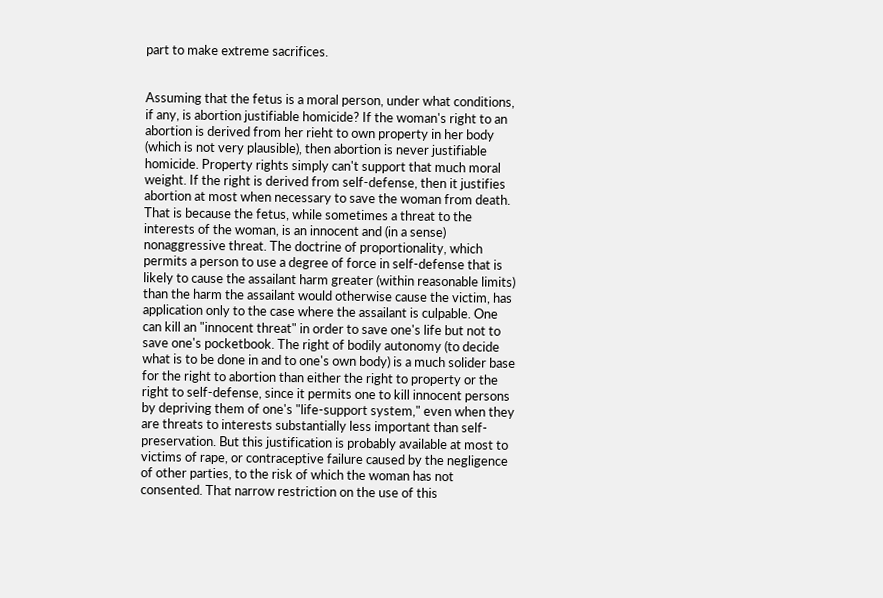part to make extreme sacrifices.


Assuming that the fetus is a moral person, under what conditions, if any, is abortion justifiable homicide? If the woman's right to an abortion is derived from her rieht to own property in her body (which is not very plausible), then abortion is never justifiable homicide. Property rights simply can't support that much moral weight. If the right is derived from self-defense, then it justifies abortion at most when necessary to save the woman from death. That is because the fetus, while sometimes a threat to the interests of the woman, is an innocent and (in a sense) nonaggressive threat. The doctrine of proportionality, which permits a person to use a degree of force in self-defense that is likely to cause the assailant harm greater (within reasonable limits) than the harm the assailant would otherwise cause the victim, has application only to the case where the assailant is culpable. One can kill an "innocent threat" in order to save one's life but not to save one's pocketbook. The right of bodily autonomy (to decide what is to be done in and to one's own body) is a much solider base for the right to abortion than either the right to property or the right to self-defense, since it permits one to kill innocent persons by depriving them of one's "life-support system," even when they are threats to interests substantially less important than self-preservation. But this justification is probably available at most to victims of rape, or contraceptive failure caused by the negligence of other parties, to the risk of which the woman has not consented. That narrow restriction on the use of this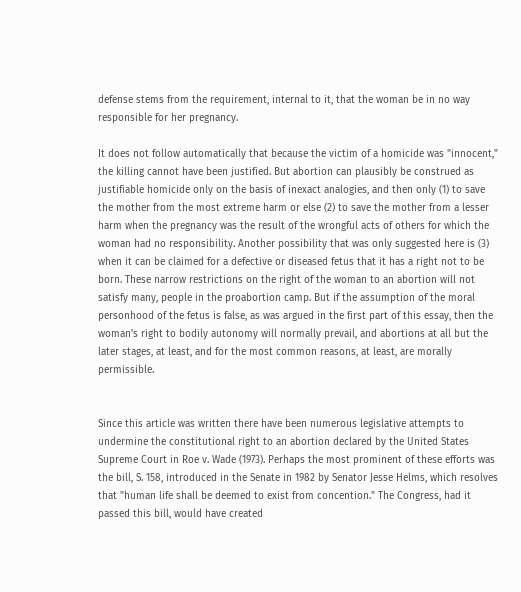defense stems from the requirement, internal to it, that the woman be in no way responsible for her pregnancy.

It does not follow automatically that because the victim of a homicide was "innocent," the killing cannot have been justified. But abortion can plausibly be construed as justifiable homicide only on the basis of inexact analogies, and then only (1) to save the mother from the most extreme harm or else (2) to save the mother from a lesser harm when the pregnancy was the result of the wrongful acts of others for which the woman had no responsibility. Another possibility that was only suggested here is (3) when it can be claimed for a defective or diseased fetus that it has a right not to be born. These narrow restrictions on the right of the woman to an abortion will not satisfy many, people in the proabortion camp. But if the assumption of the moral personhood of the fetus is false, as was argued in the first part of this essay, then the woman's right to bodily autonomy will normally prevail, and abortions at all but the later stages, at least, and for the most common reasons, at least, are morally permissible.


Since this article was written there have been numerous legislative attempts to undermine the constitutional right to an abortion declared by the United States Supreme Court in Roe v. Wade (1973). Perhaps the most prominent of these efforts was the bill, S. 158, introduced in the Senate in 1982 by Senator Jesse Helms, which resolves that "human life shall be deemed to exist from concention." The Congress, had it passed this bill, would have created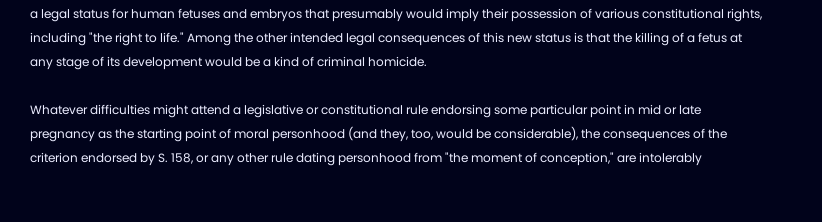a legal status for human fetuses and embryos that presumably would imply their possession of various constitutional rights, including "the right to life." Among the other intended legal consequences of this new status is that the killing of a fetus at any stage of its development would be a kind of criminal homicide.

Whatever difficulties might attend a legislative or constitutional rule endorsing some particular point in mid or late pregnancy as the starting point of moral personhood (and they, too, would be considerable), the consequences of the criterion endorsed by S. 158, or any other rule dating personhood from "the moment of conception," are intolerably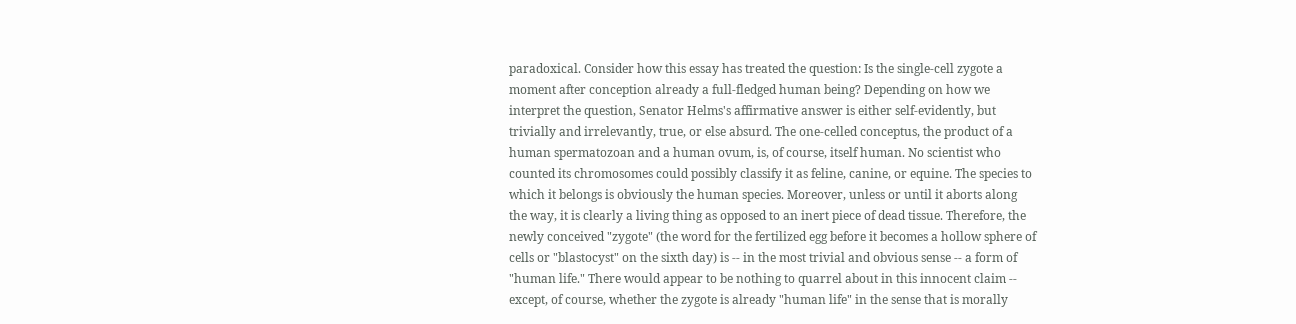paradoxical. Consider how this essay has treated the question: Is the single-cell zygote a moment after conception already a full-fledged human being? Depending on how we interpret the question, Senator Helms's affirmative answer is either self-evidently, but trivially and irrelevantly, true, or else absurd. The one-celled conceptus, the product of a human spermatozoan and a human ovum, is, of course, itself human. No scientist who counted its chromosomes could possibly classify it as feline, canine, or equine. The species to which it belongs is obviously the human species. Moreover, unless or until it aborts along the way, it is clearly a living thing as opposed to an inert piece of dead tissue. Therefore, the newly conceived "zygote" (the word for the fertilized egg before it becomes a hollow sphere of cells or "blastocyst" on the sixth day) is -- in the most trivial and obvious sense -- a form of "human life." There would appear to be nothing to quarrel about in this innocent claim -- except, of course, whether the zygote is already "human life" in the sense that is morally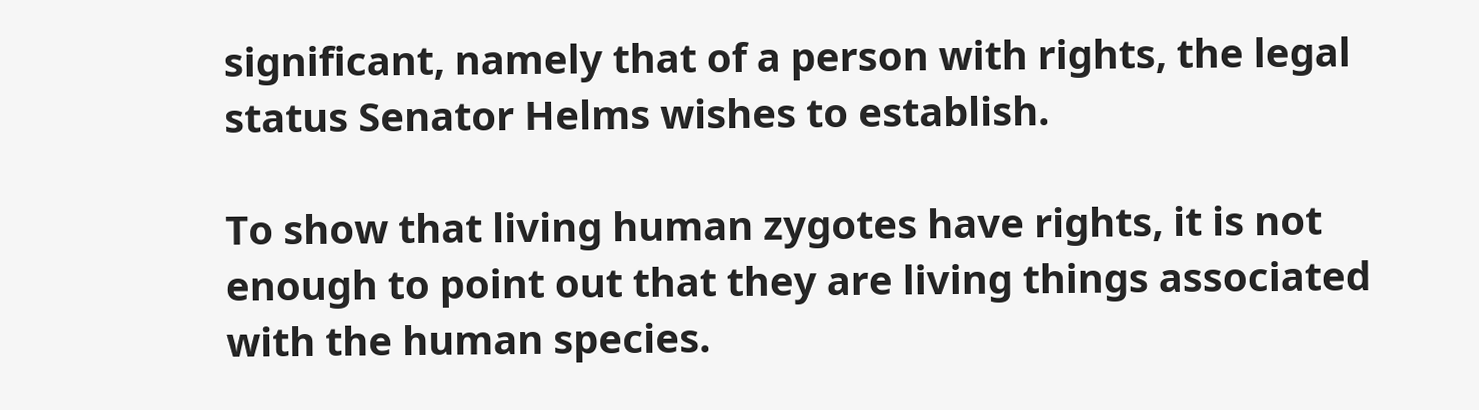significant, namely that of a person with rights, the legal status Senator Helms wishes to establish.

To show that living human zygotes have rights, it is not enough to point out that they are living things associated with the human species.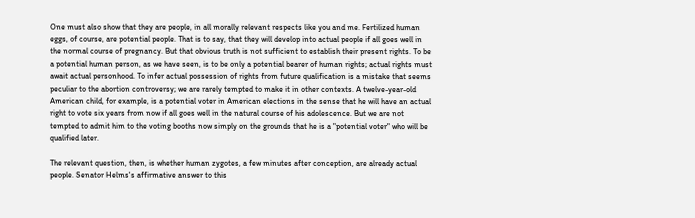One must also show that they are people, in all morally relevant respects like you and me. Fertilized human eggs, of course, are potential people. That is to say, that they will develop into actual people if all goes well in the normal course of pregnancy. But that obvious truth is not sufficient to establish their present rights. To be a potential human person, as we have seen, is to be only a potential bearer of human rights; actual rights must await actual personhood. To infer actual possession of rights from future qualification is a mistake that seems peculiar to the abortion controversy; we are rarely tempted to make it in other contexts. A twelve-year-old American child, for example, is a potential voter in American elections in the sense that he will have an actual right to vote six years from now if all goes well in the natural course of his adolescence. But we are not tempted to admit him to the voting booths now simply on the grounds that he is a "potential voter" who will be qualified later.

The relevant question, then, is whether human zygotes, a few minutes after conception, are already actual people. Senator Helms's affirmative answer to this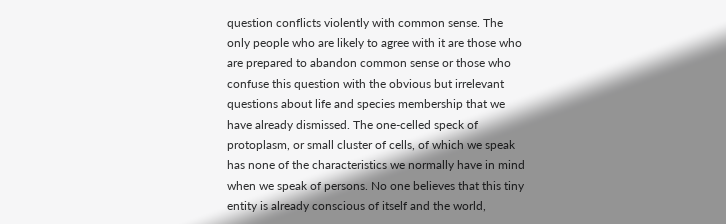question conflicts violently with common sense. The only people who are likely to agree with it are those who are prepared to abandon common sense or those who confuse this question with the obvious but irrelevant questions about life and species membership that we have already dismissed. The one-celled speck of protoplasm, or small cluster of cells, of which we speak has none of the characteristics we normally have in mind when we speak of persons. No one believes that this tiny entity is already conscious of itself and the world,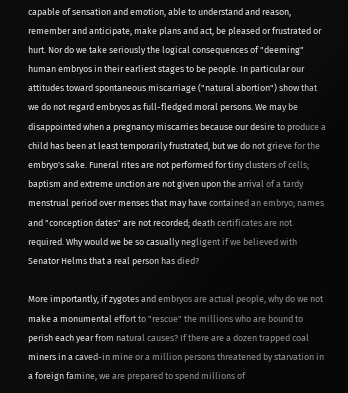capable of sensation and emotion, able to understand and reason, remember and anticipate, make plans and act, be pleased or frustrated or hurt. Nor do we take seriously the logical consequences of "deeming" human embryos in their earliest stages to be people. In particular our attitudes toward spontaneous miscarriage ("natural abortion") show that we do not regard embryos as full-fledged moral persons. We may be disappointed when a pregnancy miscarries because our desire to produce a child has been at least temporarily frustrated, but we do not grieve for the embryo's sake. Funeral rites are not performed for tiny clusters of cells; baptism and extreme unction are not given upon the arrival of a tardy menstrual period over menses that may have contained an embryo; names and "conception dates" are not recorded; death certificates are not required. Why would we be so casually negligent if we believed with Senator Helms that a real person has died?

More importantly, if zygotes and embryos are actual people, why do we not make a monumental effort to "rescue" the millions who are bound to perish each year from natural causes? If there are a dozen trapped coal miners in a caved-in mine or a million persons threatened by starvation in a foreign famine, we are prepared to spend millions of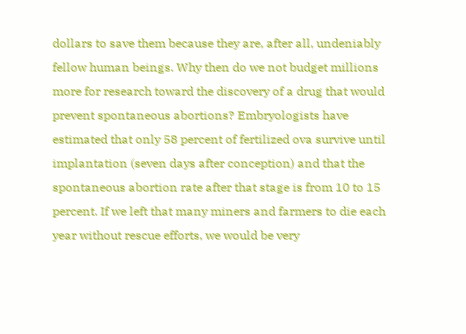dollars to save them because they are, after all, undeniably fellow human beings. Why then do we not budget millions more for research toward the discovery of a drug that would prevent spontaneous abortions? Embryologists have estimated that only 58 percent of fertilized ova survive until implantation (seven days after conception) and that the spontaneous abortion rate after that stage is from 10 to 15 percent. If we left that many miners and farmers to die each year without rescue efforts, we would be very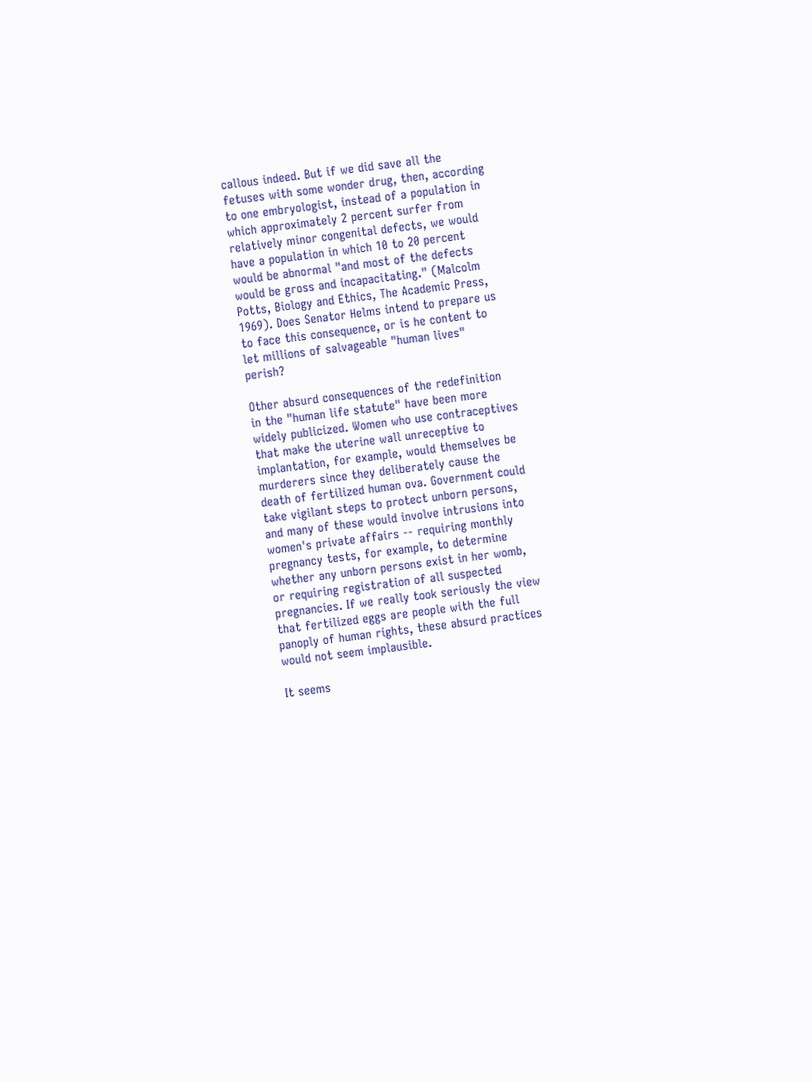callous indeed. But if we did save all the fetuses with some wonder drug, then, according to one embryologist, instead of a population in which approximately 2 percent surfer from relatively minor congenital defects, we would have a population in which 10 to 20 percent would be abnormal "and most of the defects would be gross and incapacitating." (Malcolm Potts, Biology and Ethics, The Academic Press, 1969). Does Senator Helms intend to prepare us to face this consequence, or is he content to let millions of salvageable "human lives" perish?

Other absurd consequences of the redefinition in the "human life statute" have been more widely publicized. Women who use contraceptives that make the uterine wall unreceptive to implantation, for example, would themselves be murderers since they deliberately cause the death of fertilized human ova. Government could take vigilant steps to protect unborn persons, and many of these would involve intrusions into women's private affairs -- requiring monthly pregnancy tests, for example, to determine whether any unborn persons exist in her womb, or requiring registration of all suspected pregnancies. If we really took seriously the view that fertilized eggs are people with the full panoply of human rights, these absurd practices would not seem implausible.

It seems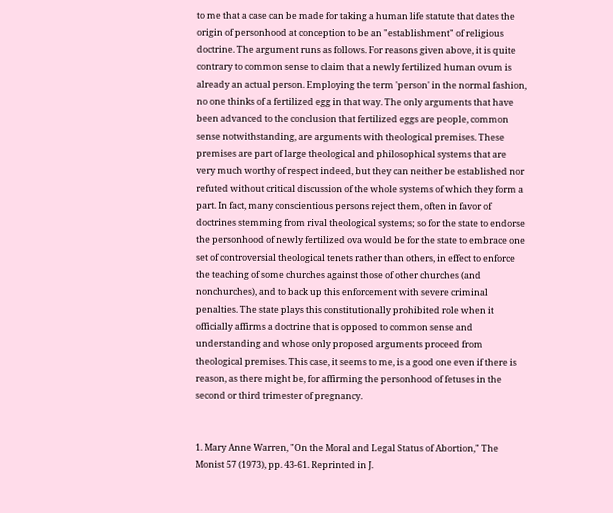to me that a case can be made for taking a human life statute that dates the origin of personhood at conception to be an "establishment" of religious doctrine. The argument runs as follows. For reasons given above, it is quite contrary to common sense to claim that a newly fertilized human ovum is already an actual person. Employing the term 'person' in the normal fashion, no one thinks of a fertilized egg in that way. The only arguments that have been advanced to the conclusion that fertilized eggs are people, common sense notwithstanding, are arguments with theological premises. These premises are part of large theological and philosophical systems that are very much worthy of respect indeed, but they can neither be established nor refuted without critical discussion of the whole systems of which they form a part. In fact, many conscientious persons reject them, often in favor of doctrines stemming from rival theological systems; so for the state to endorse the personhood of newly fertilized ova would be for the state to embrace one set of controversial theological tenets rather than others, in effect to enforce the teaching of some churches against those of other churches (and nonchurches), and to back up this enforcement with severe criminal penalties. The state plays this constitutionally prohibited role when it officially affirms a doctrine that is opposed to common sense and understanding and whose only proposed arguments proceed from theological premises. This case, it seems to me, is a good one even if there is reason, as there might be, for affirming the personhood of fetuses in the second or third trimester of pregnancy.


1. Mary Anne Warren, "On the Moral and Legal Status of Abortion," The Monist 57 (1973), pp. 43-61. Reprinted in J.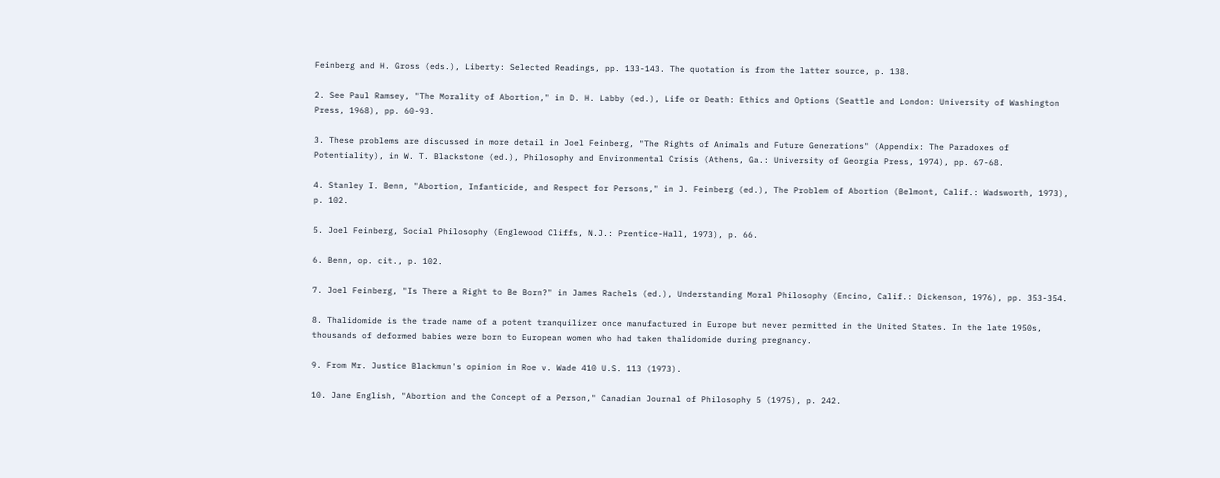Feinberg and H. Gross (eds.), Liberty: Selected Readings, pp. 133-143. The quotation is from the latter source, p. 138.

2. See Paul Ramsey, "The Morality of Abortion," in D. H. Labby (ed.), Life or Death: Ethics and Options (Seattle and London: University of Washington Press, 1968), pp. 60-93.

3. These problems are discussed in more detail in Joel Feinberg, "The Rights of Animals and Future Generations" (Appendix: The Paradoxes of Potentiality), in W. T. Blackstone (ed.), Philosophy and Environmental Crisis (Athens, Ga.: University of Georgia Press, 1974), pp. 67-68.

4. Stanley I. Benn, "Abortion, Infanticide, and Respect for Persons," in J. Feinberg (ed.), The Problem of Abortion (Belmont, Calif.: Wadsworth, 1973), p. 102.

5. Joel Feinberg, Social Philosophy (Englewood Cliffs, N.J.: Prentice-Hall, 1973), p. 66.

6. Benn, op. cit., p. 102.

7. Joel Feinberg, "Is There a Right to Be Born?" in James Rachels (ed.), Understanding Moral Philosophy (Encino, Calif.: Dickenson, 1976), pp. 353-354.

8. Thalidomide is the trade name of a potent tranquilizer once manufactured in Europe but never permitted in the United States. In the late 1950s, thousands of deformed babies were born to European women who had taken thalidomide during pregnancy.

9. From Mr. Justice Blackmun's opinion in Roe v. Wade 410 U.S. 113 (1973).

10. Jane English, "Abortion and the Concept of a Person," Canadian Journal of Philosophy 5 (1975), p. 242.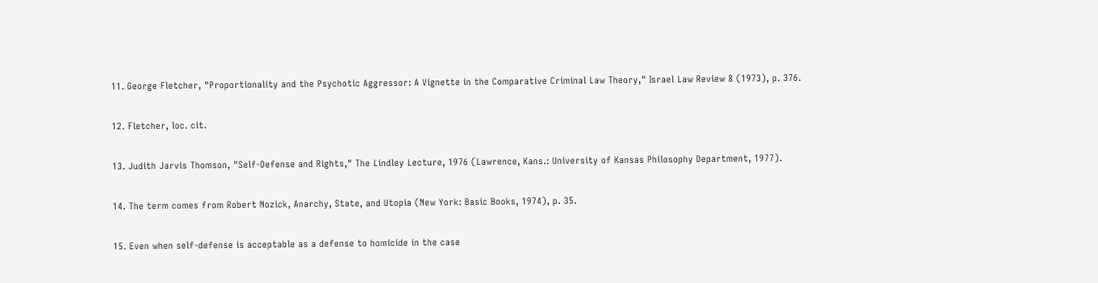11. George Fletcher, "Proportionality and the Psychotic Aggressor: A Vignette in the Comparative Criminal Law Theory," Israel Law Review 8 (1973), p. 376.

12. Fletcher, loc. cit.

13. Judith Jarvis Thomson, "Self-Defense and Rights," The Lindley Lecture, 1976 (Lawrence, Kans.: University of Kansas Philosophy Department, 1977).

14. The term comes from Robert Nozick, Anarchy, State, and Utopia (New York: Basic Books, 1974), p. 35.

15. Even when self-defense is acceptable as a defense to homicide in the case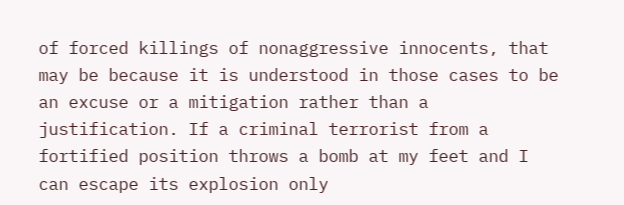of forced killings of nonaggressive innocents, that may be because it is understood in those cases to be an excuse or a mitigation rather than a justification. If a criminal terrorist from a fortified position throws a bomb at my feet and I can escape its explosion only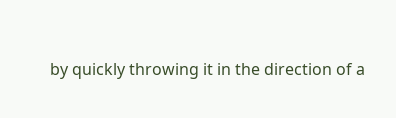by quickly throwing it in the direction of a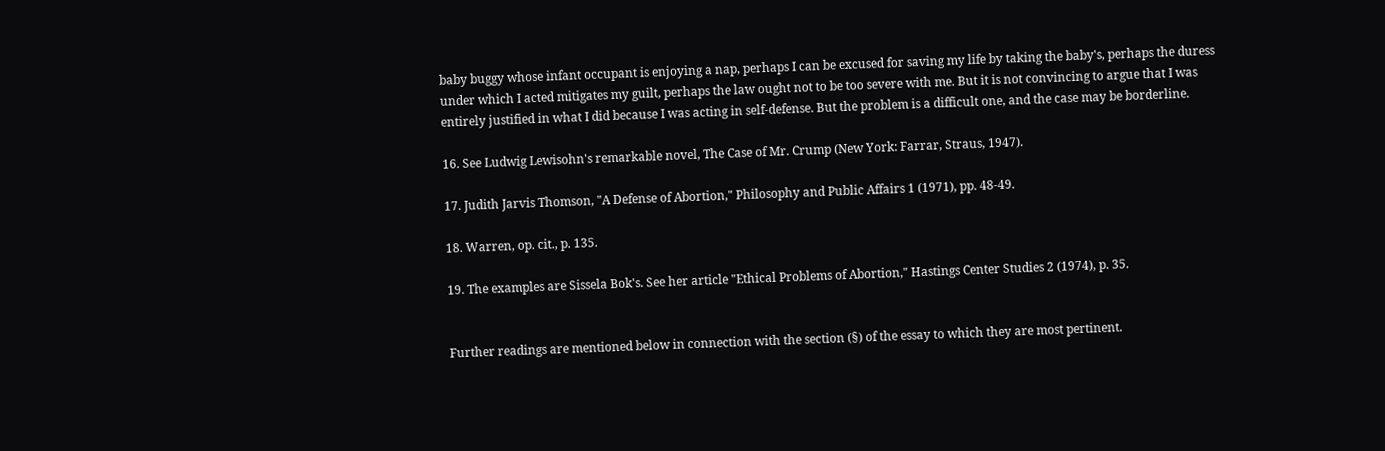baby buggy whose infant occupant is enjoying a nap, perhaps I can be excused for saving my life by taking the baby's, perhaps the duress under which I acted mitigates my guilt, perhaps the law ought not to be too severe with me. But it is not convincing to argue that I was entirely justified in what I did because I was acting in self-defense. But the problem is a difficult one, and the case may be borderline.

16. See Ludwig Lewisohn's remarkable novel, The Case of Mr. Crump (New York: Farrar, Straus, 1947).

17. Judith Jarvis Thomson, "A Defense of Abortion," Philosophy and Public Affairs 1 (1971), pp. 48-49.

18. Warren, op. cit., p. 135.

19. The examples are Sissela Bok's. See her article "Ethical Problems of Abortion," Hastings Center Studies 2 (1974), p. 35.


Further readings are mentioned below in connection with the section (§) of the essay to which they are most pertinent.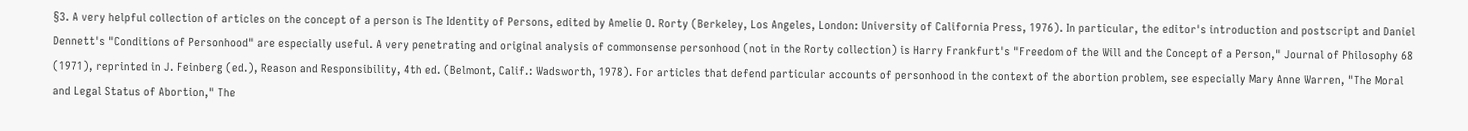§3. A very helpful collection of articles on the concept of a person is The Identity of Persons, edited by Amelie O. Rorty (Berkeley, Los Angeles, London: University of California Press, 1976). In particular, the editor's introduction and postscript and Daniel Dennett's "Conditions of Personhood" are especially useful. A very penetrating and original analysis of commonsense personhood (not in the Rorty collection) is Harry Frankfurt's "Freedom of the Will and the Concept of a Person," Journal of Philosophy 68 (1971), reprinted in J. Feinberg (ed.), Reason and Responsibility, 4th ed. (Belmont, Calif.: Wadsworth, 1978). For articles that defend particular accounts of personhood in the context of the abortion problem, see especially Mary Anne Warren, "The Moral and Legal Status of Abortion," The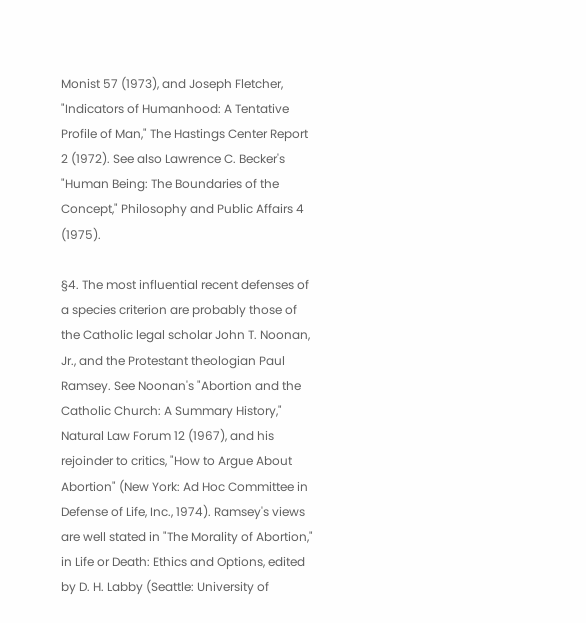Monist 57 (1973), and Joseph Fletcher, "Indicators of Humanhood: A Tentative Profile of Man," The Hastings Center Report 2 (1972). See also Lawrence C. Becker's "Human Being: The Boundaries of the Concept," Philosophy and Public Affairs 4 (1975).

§4. The most influential recent defenses of a species criterion are probably those of the Catholic legal scholar John T. Noonan, Jr., and the Protestant theologian Paul Ramsey. See Noonan's "Abortion and the Catholic Church: A Summary History," Natural Law Forum 12 (1967), and his rejoinder to critics, "How to Argue About Abortion" (New York: Ad Hoc Committee in Defense of Life, Inc., 1974). Ramsey's views are well stated in "The Morality of Abortion," in Life or Death: Ethics and Options, edited by D. H. Labby (Seattle: University of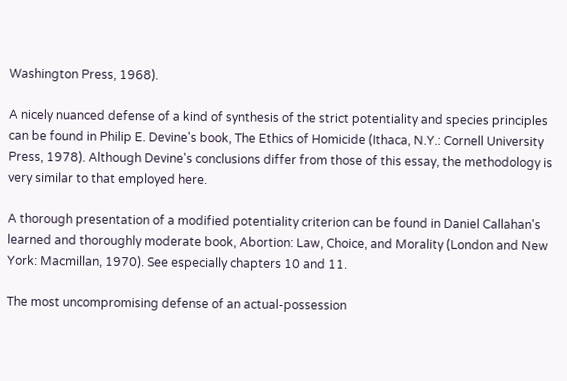Washington Press, 1968).

A nicely nuanced defense of a kind of synthesis of the strict potentiality and species principles can be found in Philip E. Devine's book, The Ethics of Homicide (Ithaca, N.Y.: Cornell University Press, 1978). Although Devine's conclusions differ from those of this essay, the methodology is very similar to that employed here.

A thorough presentation of a modified potentiality criterion can be found in Daniel Callahan's learned and thoroughly moderate book, Abortion: Law, Choice, and Morality (London and New York: Macmillan, 1970). See especially chapters 10 and 11.

The most uncompromising defense of an actual-possession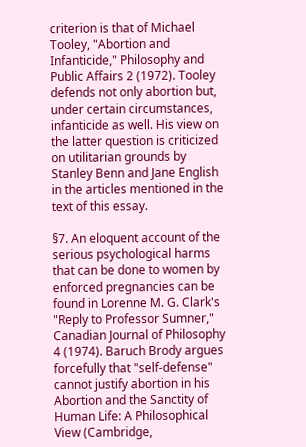criterion is that of Michael Tooley, "Abortion and Infanticide," Philosophy and Public Affairs 2 (1972). Tooley defends not only abortion but, under certain circumstances, infanticide as well. His view on the latter question is criticized on utilitarian grounds by Stanley Benn and Jane English in the articles mentioned in the text of this essay.

§7. An eloquent account of the serious psychological harms that can be done to women by enforced pregnancies can be found in Lorenne M. G. Clark's "Reply to Professor Sumner," Canadian Journal of Philosophy 4 (1974). Baruch Brody argues forcefully that "self-defense" cannot justify abortion in his Abortion and the Sanctity of Human Life: A Philosophical View (Cambridge,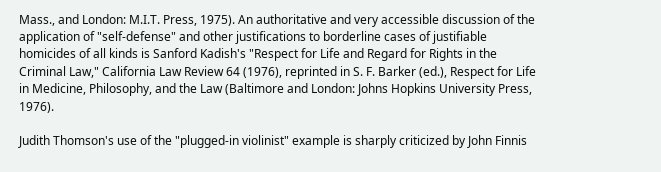Mass., and London: M.I.T. Press, 1975). An authoritative and very accessible discussion of the application of "self-defense" and other justifications to borderline cases of justifiable homicides of all kinds is Sanford Kadish's "Respect for Life and Regard for Rights in the Criminal Law," California Law Review 64 (1976), reprinted in S. F. Barker (ed.), Respect for Life in Medicine, Philosophy, and the Law (Baltimore and London: Johns Hopkins University Press, 1976).

Judith Thomson's use of the "plugged-in violinist" example is sharply criticized by John Finnis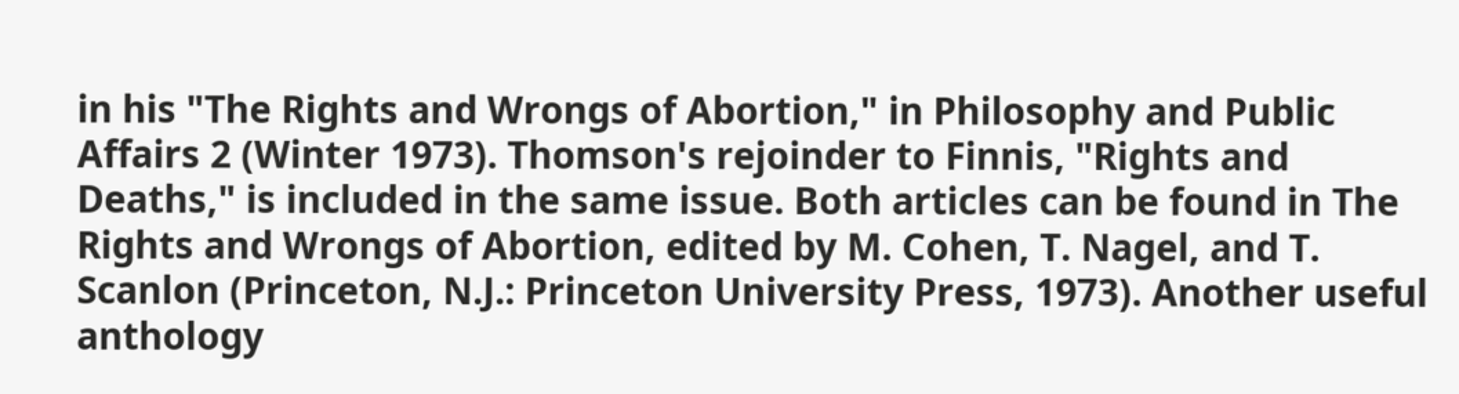in his "The Rights and Wrongs of Abortion," in Philosophy and Public Affairs 2 (Winter 1973). Thomson's rejoinder to Finnis, "Rights and Deaths," is included in the same issue. Both articles can be found in The Rights and Wrongs of Abortion, edited by M. Cohen, T. Nagel, and T. Scanlon (Princeton, N.J.: Princeton University Press, 1973). Another useful anthology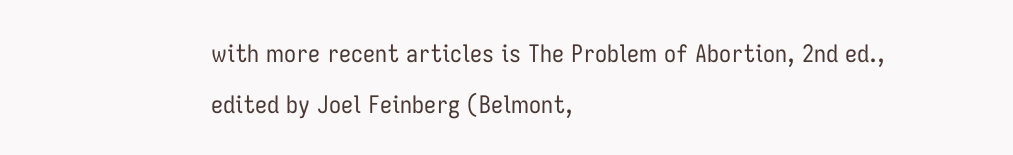with more recent articles is The Problem of Abortion, 2nd ed., edited by Joel Feinberg (Belmont,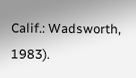Calif.: Wadsworth, 1983).